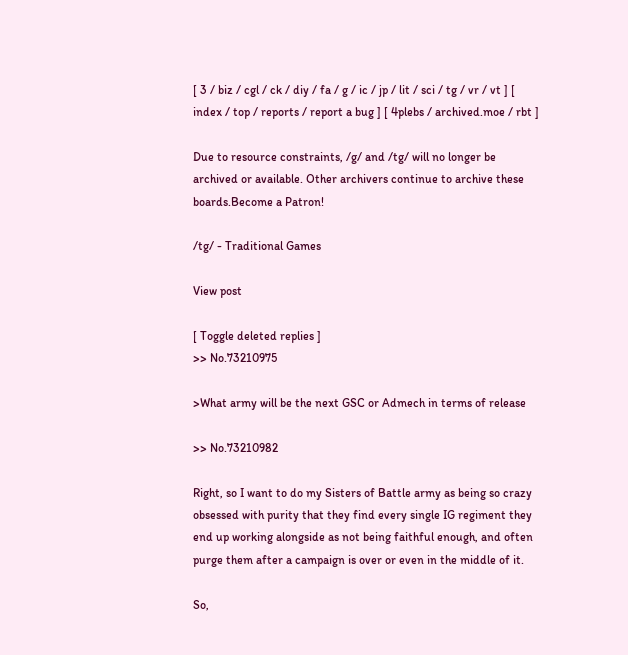[ 3 / biz / cgl / ck / diy / fa / g / ic / jp / lit / sci / tg / vr / vt ] [ index / top / reports / report a bug ] [ 4plebs / archived.moe / rbt ]

Due to resource constraints, /g/ and /tg/ will no longer be archived or available. Other archivers continue to archive these boards.Become a Patron!

/tg/ - Traditional Games

View post

[ Toggle deleted replies ]
>> No.73210975

>What army will be the next GSC or Admech in terms of release

>> No.73210982

Right, so I want to do my Sisters of Battle army as being so crazy obsessed with purity that they find every single IG regiment they end up working alongside as not being faithful enough, and often purge them after a campaign is over or even in the middle of it.

So,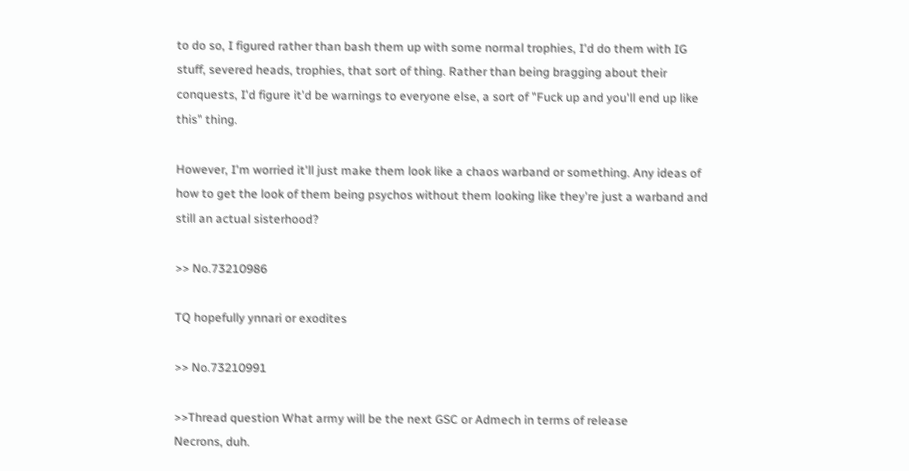to do so, I figured rather than bash them up with some normal trophies, I'd do them with IG stuff, severed heads, trophies, that sort of thing. Rather than being bragging about their conquests, I'd figure it'd be warnings to everyone else, a sort of "Fuck up and you'll end up like this" thing.

However, I'm worried it'll just make them look like a chaos warband or something. Any ideas of how to get the look of them being psychos without them looking like they're just a warband and still an actual sisterhood?

>> No.73210986

TQ hopefully ynnari or exodites

>> No.73210991

>>Thread question What army will be the next GSC or Admech in terms of release
Necrons, duh.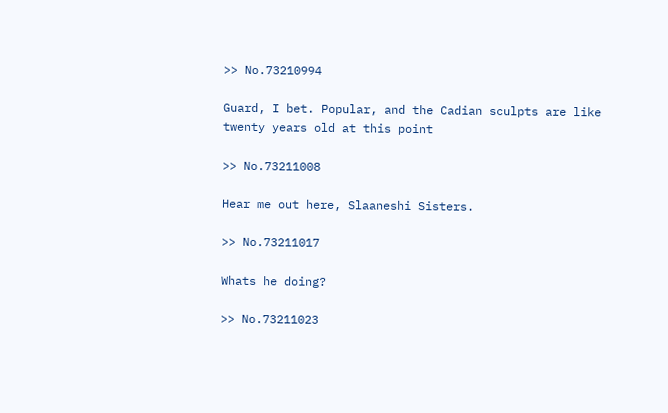>> No.73210994

Guard, I bet. Popular, and the Cadian sculpts are like twenty years old at this point

>> No.73211008

Hear me out here, Slaaneshi Sisters.

>> No.73211017

Whats he doing?

>> No.73211023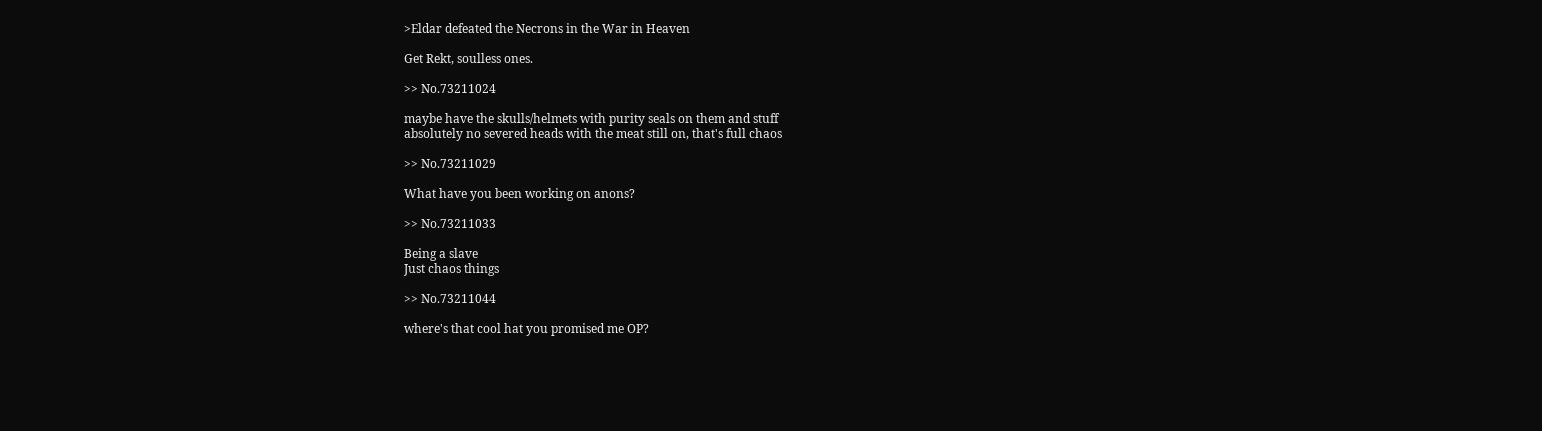>Eldar defeated the Necrons in the War in Heaven

Get Rekt, soulless ones.

>> No.73211024

maybe have the skulls/helmets with purity seals on them and stuff
absolutely no severed heads with the meat still on, that's full chaos

>> No.73211029

What have you been working on anons?

>> No.73211033

Being a slave
Just chaos things

>> No.73211044

where's that cool hat you promised me OP?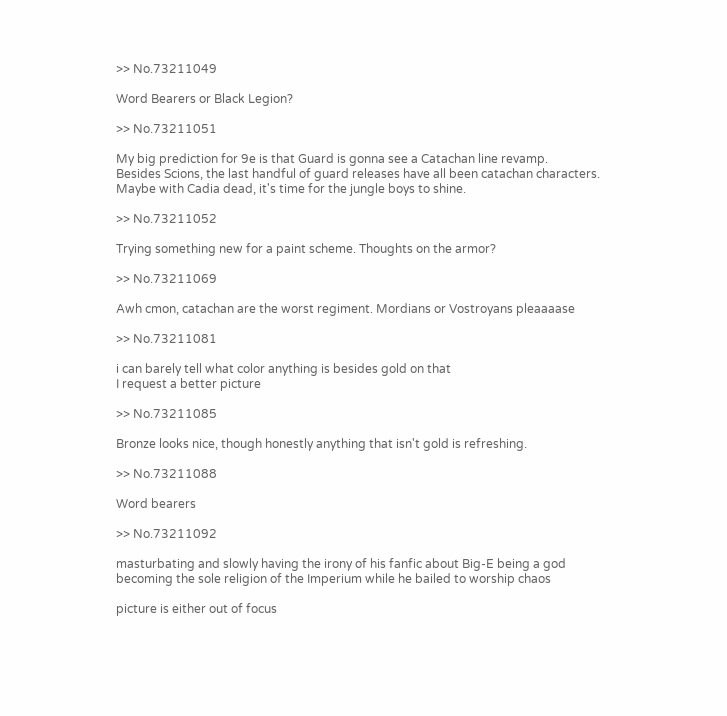>> No.73211049

Word Bearers or Black Legion?

>> No.73211051

My big prediction for 9e is that Guard is gonna see a Catachan line revamp.
Besides Scions, the last handful of guard releases have all been catachan characters. Maybe with Cadia dead, it's time for the jungle boys to shine.

>> No.73211052

Trying something new for a paint scheme. Thoughts on the armor?

>> No.73211069

Awh cmon, catachan are the worst regiment. Mordians or Vostroyans pleaaaase

>> No.73211081

i can barely tell what color anything is besides gold on that
I request a better picture

>> No.73211085

Bronze looks nice, though honestly anything that isn't gold is refreshing.

>> No.73211088

Word bearers

>> No.73211092

masturbating and slowly having the irony of his fanfic about Big-E being a god becoming the sole religion of the Imperium while he bailed to worship chaos

picture is either out of focus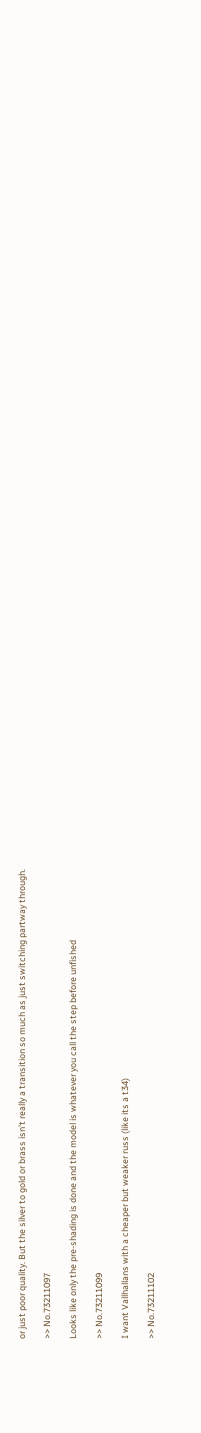or just poor quality. But the silver to gold or brass isn't really a transition so much as just switching partway through.

>> No.73211097

Looks like only the pre-shading is done and the model is whatever you call the step before unfished

>> No.73211099

I want Vallhallans with a cheaper but weaker russ (like its a t34)

>> No.73211102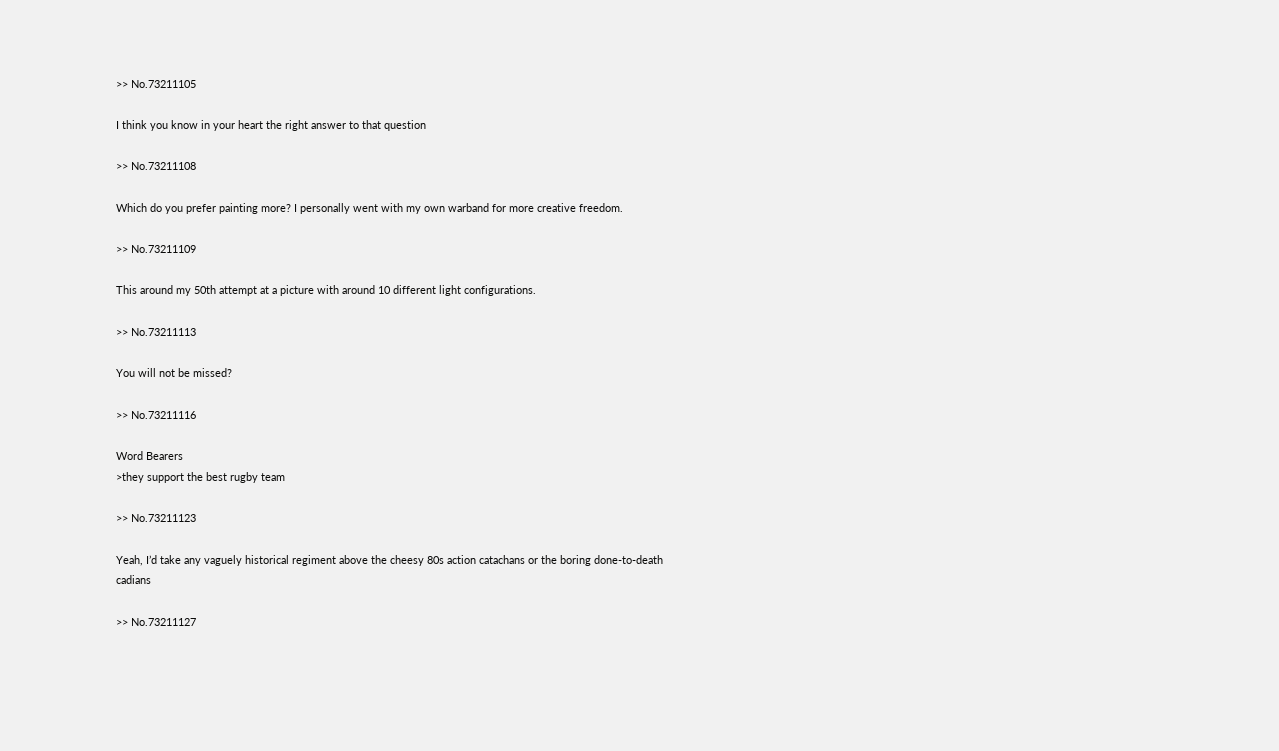>> No.73211105

I think you know in your heart the right answer to that question

>> No.73211108

Which do you prefer painting more? I personally went with my own warband for more creative freedom.

>> No.73211109

This around my 50th attempt at a picture with around 10 different light configurations.

>> No.73211113

You will not be missed?

>> No.73211116

Word Bearers
>they support the best rugby team

>> No.73211123

Yeah, I’d take any vaguely historical regiment above the cheesy 80s action catachans or the boring done-to-death cadians

>> No.73211127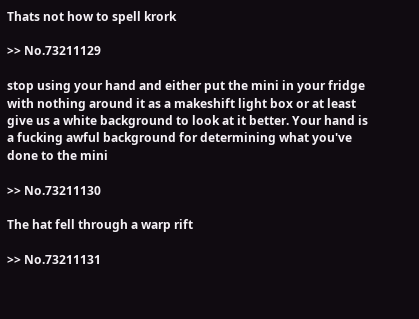Thats not how to spell krork

>> No.73211129

stop using your hand and either put the mini in your fridge with nothing around it as a makeshift light box or at least give us a white background to look at it better. Your hand is a fucking awful background for determining what you've done to the mini

>> No.73211130

The hat fell through a warp rift

>> No.73211131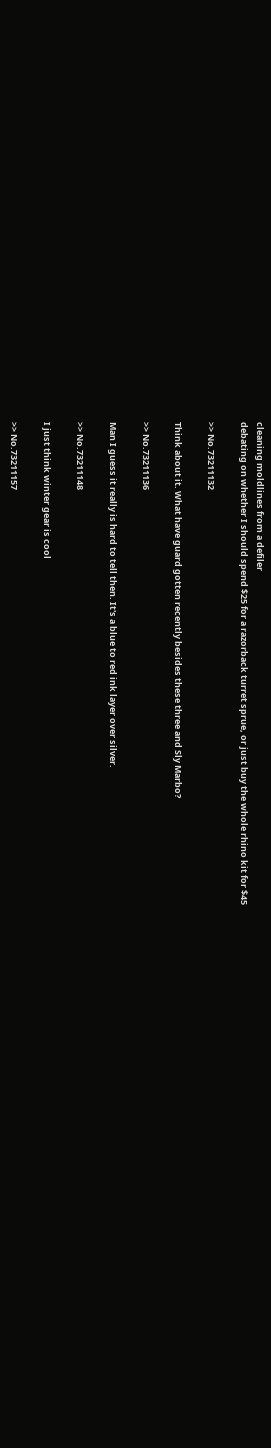cleaning moldlines from a defiler
debating on whether I should spend $25 for a razorback turret sprue, or just buy the whole rhino kit for $45

>> No.73211132

Think about it. What have guard gotten recently besides these three and Sly Marbo?

>> No.73211136

Man I guess it really is hard to tell then. It's a blue to red ink layer over silver.

>> No.73211148

I just think winter gear is cool

>> No.73211157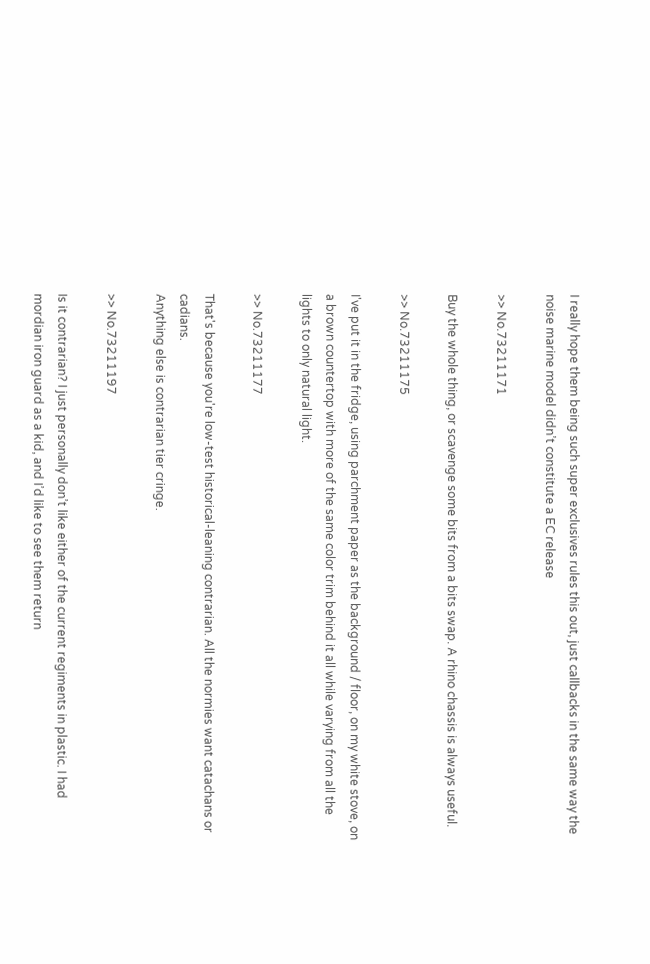I really hope them being such super exclusives rules this out, just callbacks in the same way the noise marine model didn’t constitute a EC release

>> No.73211171

Buy the whole thing, or scavenge some bits from a bits swap. A rhino chassis is always useful.

>> No.73211175

I've put it in the fridge, using parchment paper as the background / floor, on my white stove, on a brown countertop with more of the same color trim behind it all while varying from all the lights to only natural light.

>> No.73211177

That's because you're low-test historical-leaning contrarian. All the normies want catachans or cadians.
Anything else is contrarian tier cringe.

>> No.73211197

Is it contrarian? I just personally don’t like either of the current regiments in plastic. I had mordian iron guard as a kid, and I’d like to see them return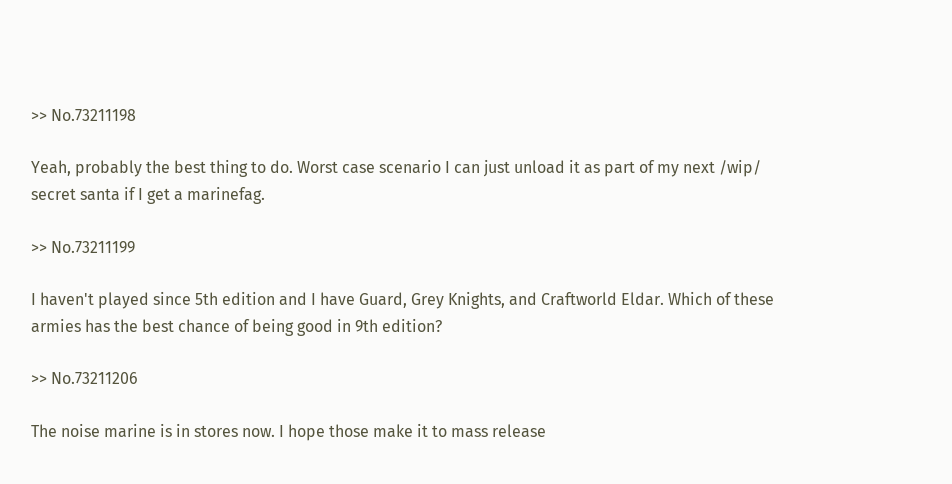>> No.73211198

Yeah, probably the best thing to do. Worst case scenario I can just unload it as part of my next /wip/ secret santa if I get a marinefag.

>> No.73211199

I haven't played since 5th edition and I have Guard, Grey Knights, and Craftworld Eldar. Which of these armies has the best chance of being good in 9th edition?

>> No.73211206

The noise marine is in stores now. I hope those make it to mass release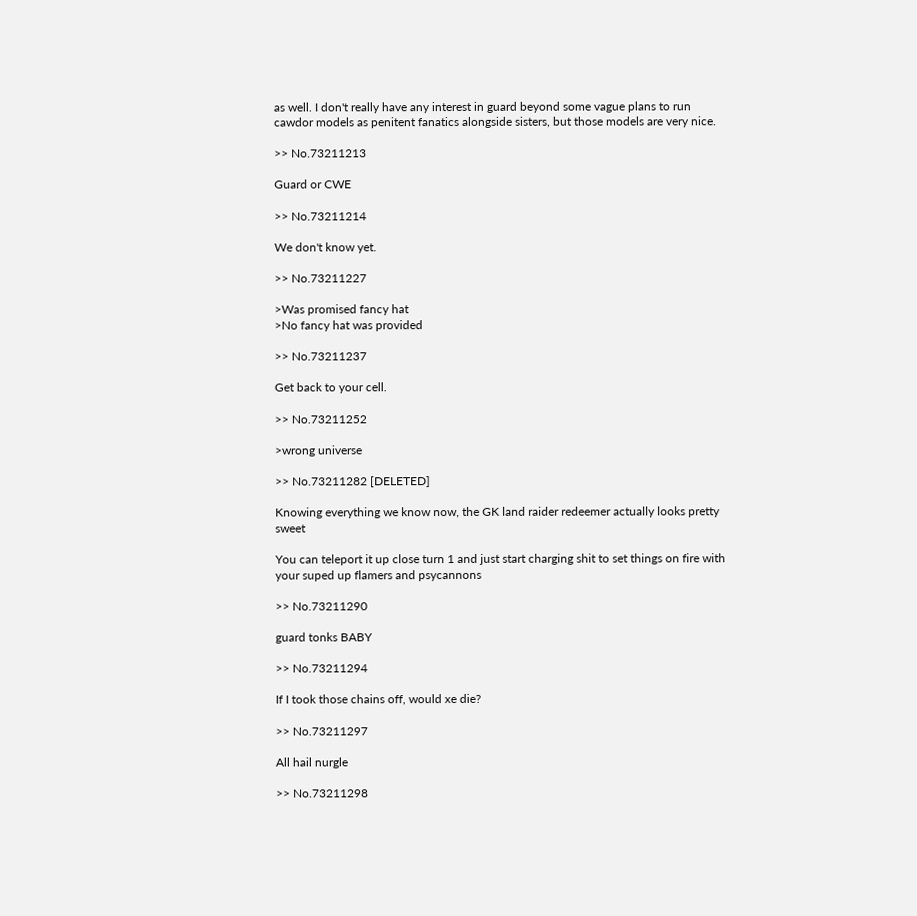as well. I don't really have any interest in guard beyond some vague plans to run cawdor models as penitent fanatics alongside sisters, but those models are very nice.

>> No.73211213

Guard or CWE

>> No.73211214

We don't know yet.

>> No.73211227

>Was promised fancy hat
>No fancy hat was provided

>> No.73211237

Get back to your cell.

>> No.73211252

>wrong universe

>> No.73211282 [DELETED]

Knowing everything we know now, the GK land raider redeemer actually looks pretty sweet

You can teleport it up close turn 1 and just start charging shit to set things on fire with your suped up flamers and psycannons

>> No.73211290

guard tonks BABY

>> No.73211294

If I took those chains off, would xe die?

>> No.73211297

All hail nurgle

>> No.73211298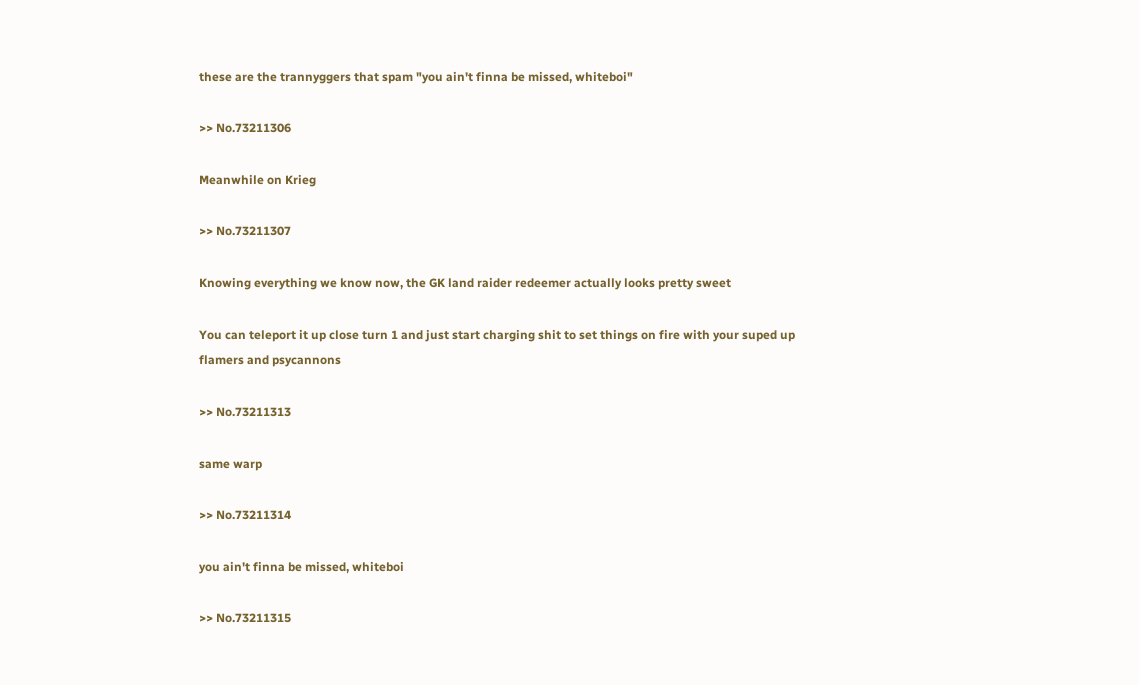these are the trannyggers that spam "you ain't finna be missed, whiteboi"

>> No.73211306

Meanwhile on Krieg

>> No.73211307

Knowing everything we know now, the GK land raider redeemer actually looks pretty sweet

You can teleport it up close turn 1 and just start charging shit to set things on fire with your suped up flamers and psycannons

>> No.73211313

same warp

>> No.73211314

you ain't finna be missed, whiteboi

>> No.73211315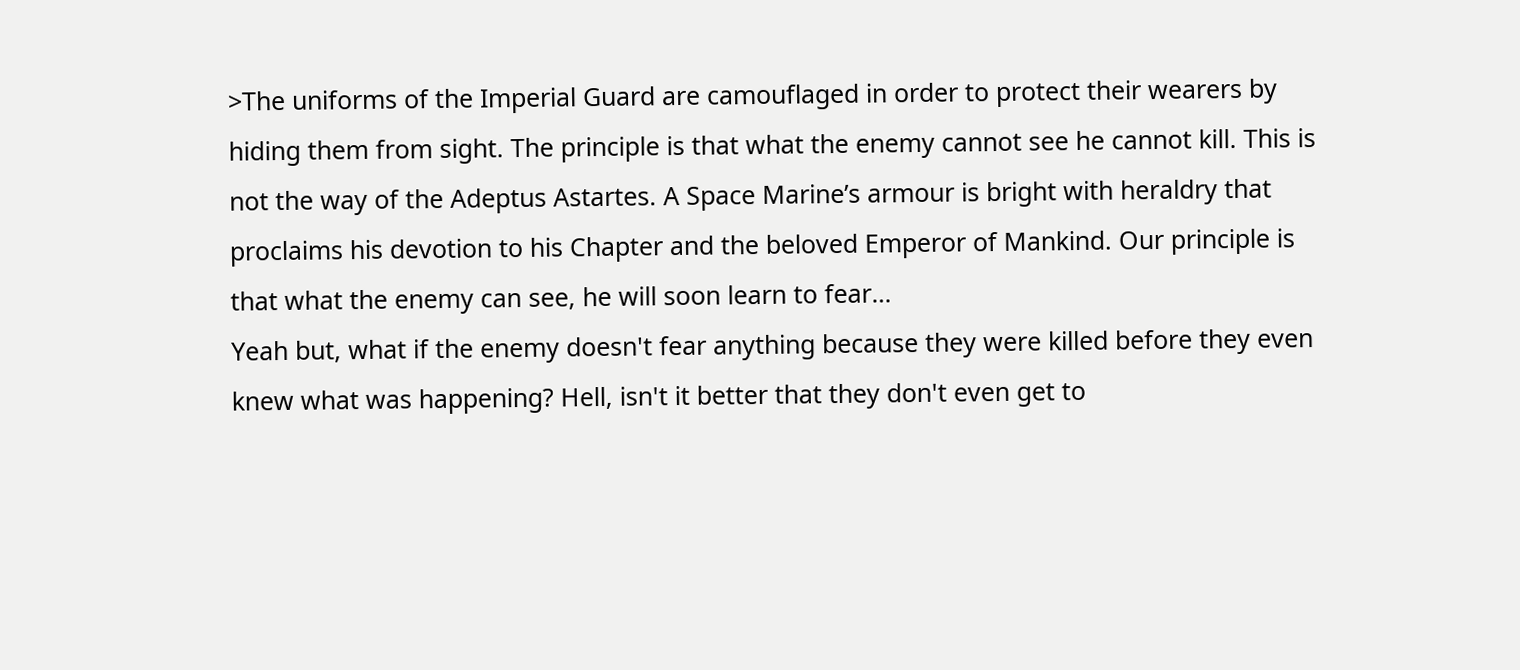>The uniforms of the Imperial Guard are camouflaged in order to protect their wearers by hiding them from sight. The principle is that what the enemy cannot see he cannot kill. This is not the way of the Adeptus Astartes. A Space Marine’s armour is bright with heraldry that proclaims his devotion to his Chapter and the beloved Emperor of Mankind. Our principle is that what the enemy can see, he will soon learn to fear…
Yeah but, what if the enemy doesn't fear anything because they were killed before they even knew what was happening? Hell, isn't it better that they don't even get to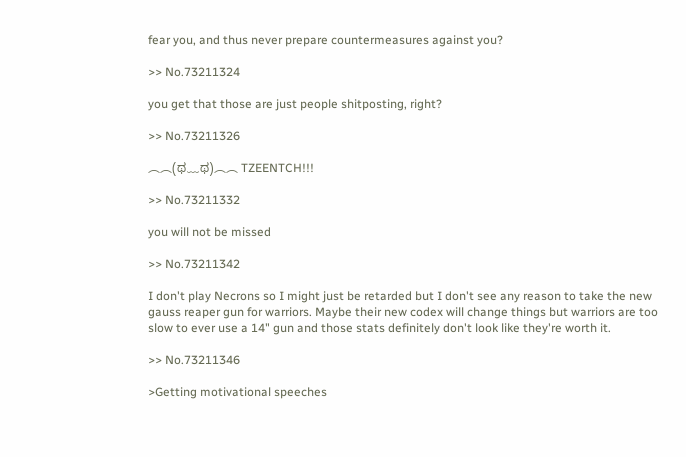fear you, and thus never prepare countermeasures against you?

>> No.73211324

you get that those are just people shitposting, right?

>> No.73211326

︵︵(ಥ﹏ಥ)︵︵ TZEENTCH!!!

>> No.73211332

you will not be missed

>> No.73211342

I don't play Necrons so I might just be retarded but I don't see any reason to take the new gauss reaper gun for warriors. Maybe their new codex will change things but warriors are too slow to ever use a 14" gun and those stats definitely don't look like they're worth it.

>> No.73211346

>Getting motivational speeches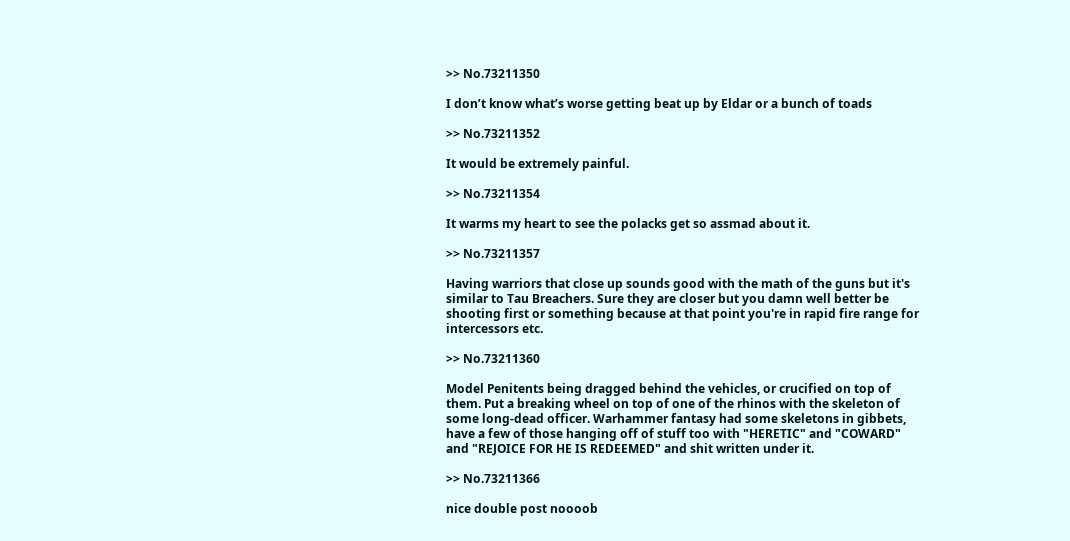>> No.73211350

I don’t know what’s worse getting beat up by Eldar or a bunch of toads

>> No.73211352

It would be extremely painful.

>> No.73211354

It warms my heart to see the polacks get so assmad about it.

>> No.73211357

Having warriors that close up sounds good with the math of the guns but it's similar to Tau Breachers. Sure they are closer but you damn well better be shooting first or something because at that point you're in rapid fire range for intercessors etc.

>> No.73211360

Model Penitents being dragged behind the vehicles, or crucified on top of them. Put a breaking wheel on top of one of the rhinos with the skeleton of some long-dead officer. Warhammer fantasy had some skeletons in gibbets, have a few of those hanging off of stuff too with "HERETIC" and "COWARD" and "REJOICE FOR HE IS REDEEMED" and shit written under it.

>> No.73211366

nice double post noooob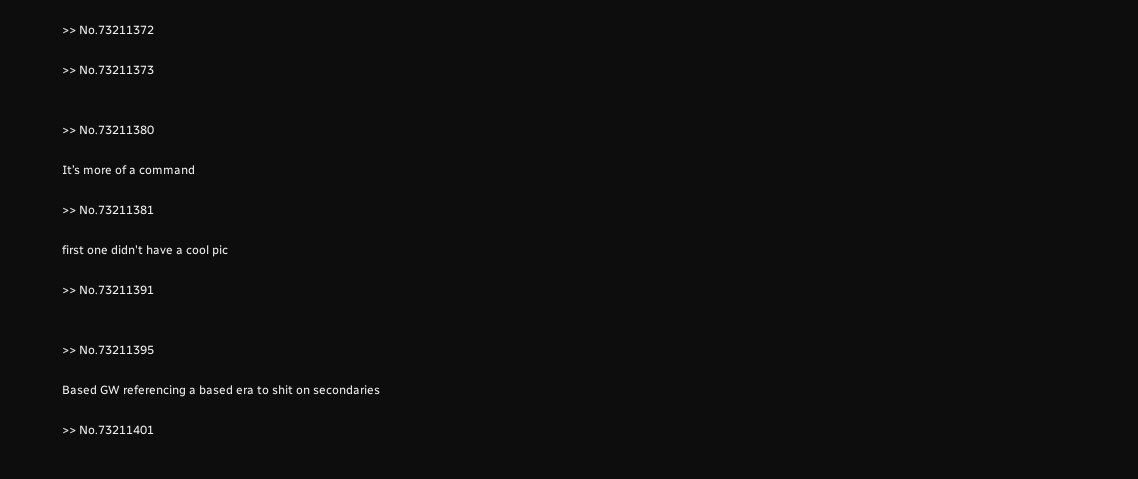>> No.73211372

>> No.73211373


>> No.73211380

It’s more of a command

>> No.73211381

first one didn't have a cool pic

>> No.73211391


>> No.73211395

Based GW referencing a based era to shit on secondaries

>> No.73211401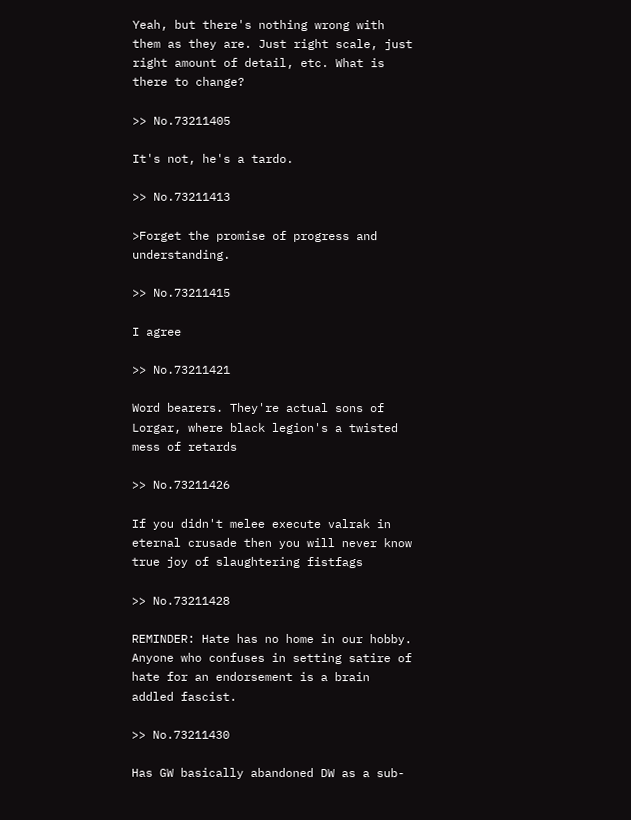Yeah, but there's nothing wrong with them as they are. Just right scale, just right amount of detail, etc. What is there to change?

>> No.73211405

It's not, he's a tardo.

>> No.73211413

>Forget the promise of progress and understanding.

>> No.73211415

I agree

>> No.73211421

Word bearers. They're actual sons of Lorgar, where black legion's a twisted mess of retards

>> No.73211426

If you didn't melee execute valrak in eternal crusade then you will never know true joy of slaughtering fistfags

>> No.73211428

REMINDER: Hate has no home in our hobby. Anyone who confuses in setting satire of hate for an endorsement is a brain addled fascist.

>> No.73211430

Has GW basically abandoned DW as a sub-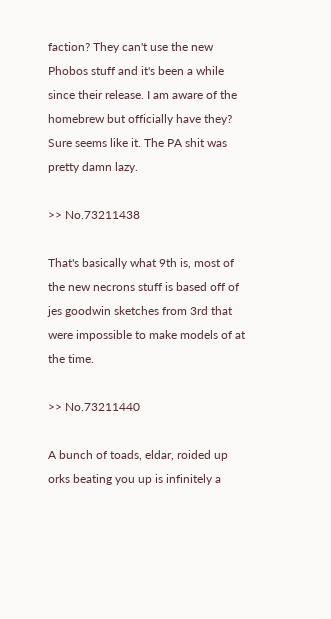faction? They can't use the new Phobos stuff and it's been a while since their release. I am aware of the homebrew but officially have they? Sure seems like it. The PA shit was pretty damn lazy.

>> No.73211438

That's basically what 9th is, most of the new necrons stuff is based off of jes goodwin sketches from 3rd that were impossible to make models of at the time.

>> No.73211440

A bunch of toads, eldar, roided up orks beating you up is infinitely a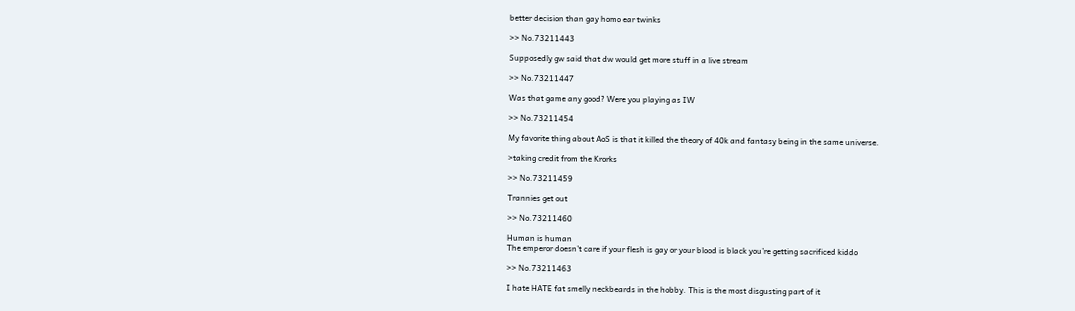better decision than gay homo ear twinks

>> No.73211443

Supposedly gw said that dw would get more stuff in a live stream

>> No.73211447

Was that game any good? Were you playing as IW

>> No.73211454

My favorite thing about AoS is that it killed the theory of 40k and fantasy being in the same universe.

>taking credit from the Krorks

>> No.73211459

Trannies get out

>> No.73211460

Human is human
The emperor doesn’t care if your flesh is gay or your blood is black you’re getting sacrificed kiddo

>> No.73211463

I hate HATE fat smelly neckbeards in the hobby. This is the most disgusting part of it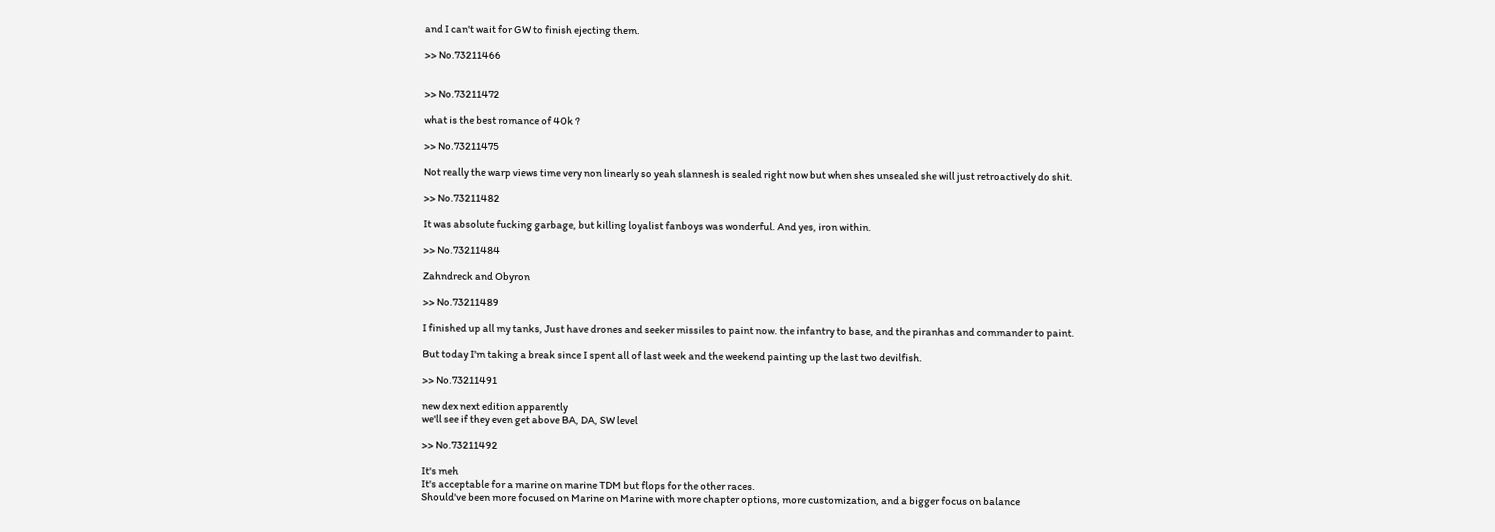and I can't wait for GW to finish ejecting them.

>> No.73211466


>> No.73211472

what is the best romance of 40k ?

>> No.73211475

Not really the warp views time very non linearly so yeah slannesh is sealed right now but when shes unsealed she will just retroactively do shit.

>> No.73211482

It was absolute fucking garbage, but killing loyalist fanboys was wonderful. And yes, iron within.

>> No.73211484

Zahndreck and Obyron

>> No.73211489

I finished up all my tanks, Just have drones and seeker missiles to paint now. the infantry to base, and the piranhas and commander to paint.

But today I'm taking a break since I spent all of last week and the weekend painting up the last two devilfish.

>> No.73211491

new dex next edition apparently
we'll see if they even get above BA, DA, SW level

>> No.73211492

It's meh
It's acceptable for a marine on marine TDM but flops for the other races.
Should've been more focused on Marine on Marine with more chapter options, more customization, and a bigger focus on balance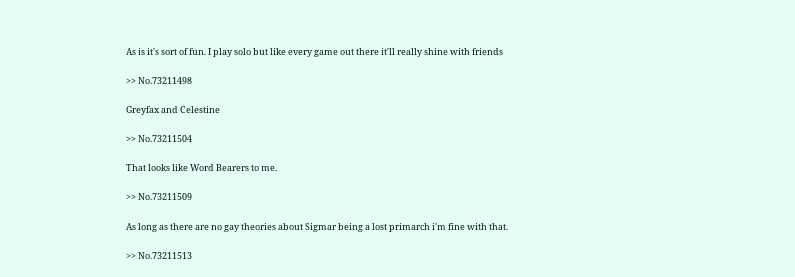As is it's sort of fun. I play solo but like every game out there it'll really shine with friends

>> No.73211498

Greyfax and Celestine

>> No.73211504

That looks like Word Bearers to me.

>> No.73211509

As long as there are no gay theories about Sigmar being a lost primarch i'm fine with that.

>> No.73211513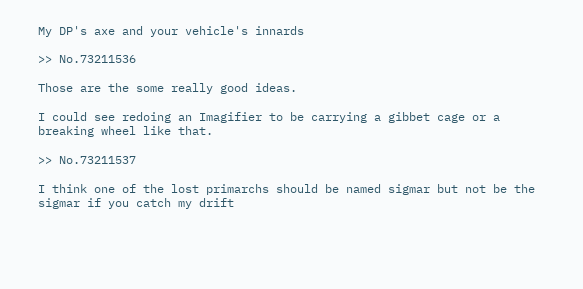My DP's axe and your vehicle's innards

>> No.73211536

Those are the some really good ideas.

I could see redoing an Imagifier to be carrying a gibbet cage or a breaking wheel like that.

>> No.73211537

I think one of the lost primarchs should be named sigmar but not be the sigmar if you catch my drift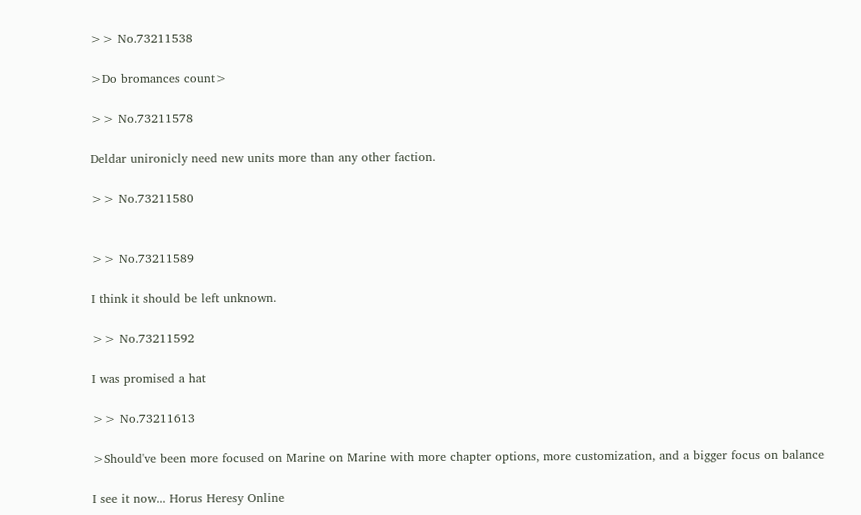>> No.73211538

>Do bromances count>

>> No.73211578

Deldar unironicly need new units more than any other faction.

>> No.73211580


>> No.73211589

I think it should be left unknown.

>> No.73211592

I was promised a hat

>> No.73211613

>Should've been more focused on Marine on Marine with more chapter options, more customization, and a bigger focus on balance

I see it now... Horus Heresy Online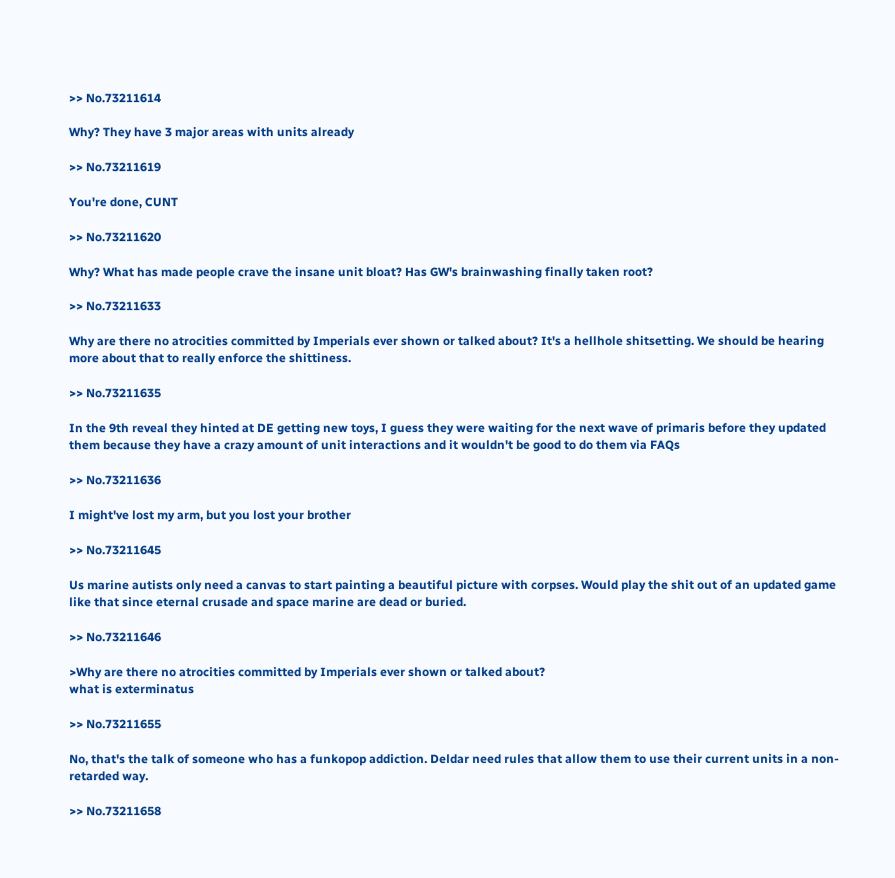>> No.73211614

Why? They have 3 major areas with units already

>> No.73211619

You're done, CUNT

>> No.73211620

Why? What has made people crave the insane unit bloat? Has GW's brainwashing finally taken root?

>> No.73211633

Why are there no atrocities committed by Imperials ever shown or talked about? It's a hellhole shitsetting. We should be hearing more about that to really enforce the shittiness.

>> No.73211635

In the 9th reveal they hinted at DE getting new toys, I guess they were waiting for the next wave of primaris before they updated them because they have a crazy amount of unit interactions and it wouldn't be good to do them via FAQs

>> No.73211636

I might've lost my arm, but you lost your brother

>> No.73211645

Us marine autists only need a canvas to start painting a beautiful picture with corpses. Would play the shit out of an updated game like that since eternal crusade and space marine are dead or buried.

>> No.73211646

>Why are there no atrocities committed by Imperials ever shown or talked about?
what is exterminatus

>> No.73211655

No, that's the talk of someone who has a funkopop addiction. Deldar need rules that allow them to use their current units in a non-retarded way.

>> No.73211658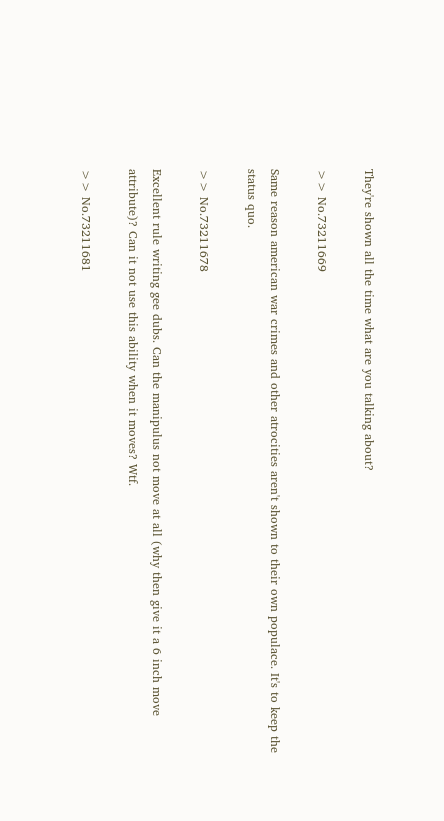They're shown all the time what are you talking about?

>> No.73211669

Same reason american war crimes and other atrocities aren't shown to their own populace. It's to keep the status quo.

>> No.73211678

Excellent rule writing gee dubs. Can the manipulus not move at all (why then give it a 6 inch move attribute)? Can it not use this ability when it moves? Wtf.

>> No.73211681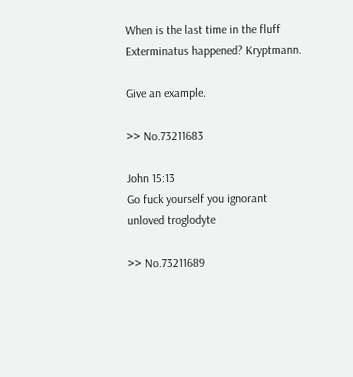When is the last time in the fluff Exterminatus happened? Kryptmann.

Give an example.

>> No.73211683

John 15:13
Go fuck yourself you ignorant unloved troglodyte

>> No.73211689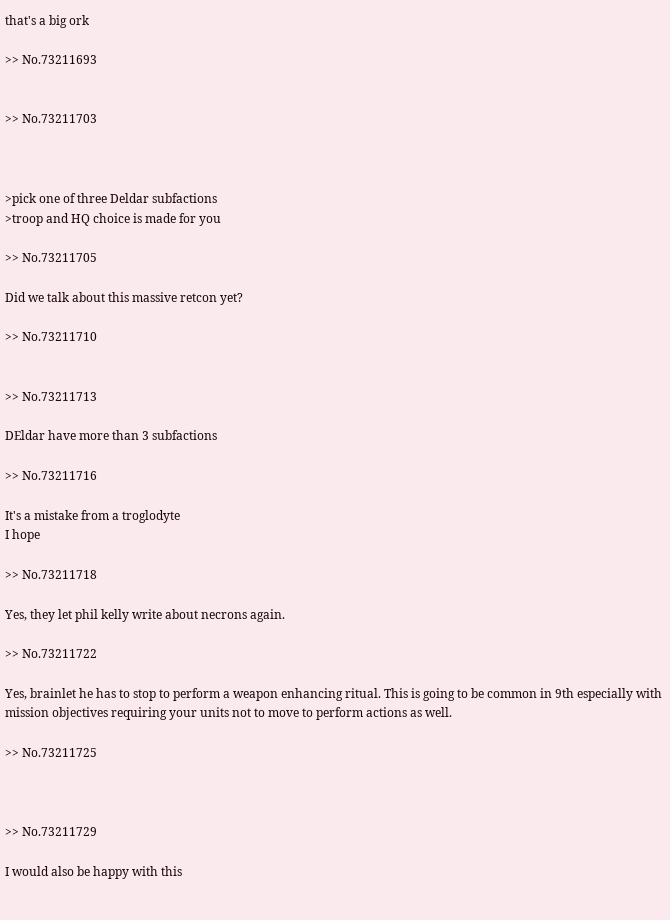that's a big ork

>> No.73211693


>> No.73211703



>pick one of three Deldar subfactions
>troop and HQ choice is made for you

>> No.73211705

Did we talk about this massive retcon yet?

>> No.73211710


>> No.73211713

DEldar have more than 3 subfactions

>> No.73211716

It's a mistake from a troglodyte
I hope

>> No.73211718

Yes, they let phil kelly write about necrons again.

>> No.73211722

Yes, brainlet he has to stop to perform a weapon enhancing ritual. This is going to be common in 9th especially with mission objectives requiring your units not to move to perform actions as well.

>> No.73211725



>> No.73211729

I would also be happy with this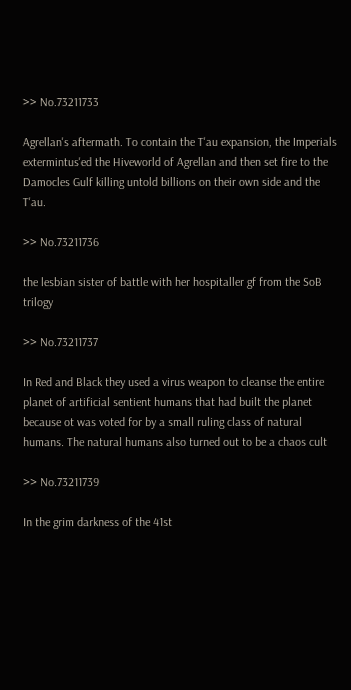>> No.73211733

Agrellan's aftermath. To contain the T'au expansion, the Imperials extermintus'ed the Hiveworld of Agrellan and then set fire to the Damocles Gulf killing untold billions on their own side and the T'au.

>> No.73211736

the lesbian sister of battle with her hospitaller gf from the SoB trilogy

>> No.73211737

In Red and Black they used a virus weapon to cleanse the entire planet of artificial sentient humans that had built the planet because ot was voted for by a small ruling class of natural humans. The natural humans also turned out to be a chaos cult

>> No.73211739

In the grim darkness of the 41st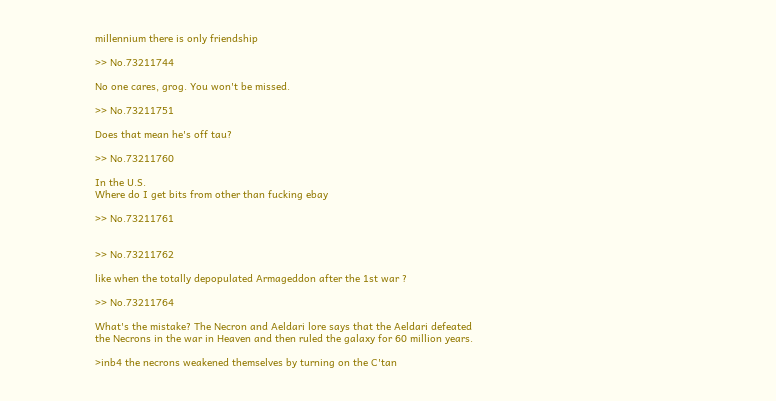millennium there is only friendship

>> No.73211744

No one cares, grog. You won't be missed.

>> No.73211751

Does that mean he's off tau?

>> No.73211760

In the U.S.
Where do I get bits from other than fucking ebay

>> No.73211761


>> No.73211762

like when the totally depopulated Armageddon after the 1st war ?

>> No.73211764

What's the mistake? The Necron and Aeldari lore says that the Aeldari defeated the Necrons in the war in Heaven and then ruled the galaxy for 60 million years.

>inb4 the necrons weakened themselves by turning on the C'tan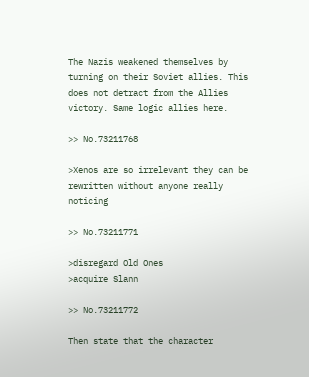The Nazis weakened themselves by turning on their Soviet allies. This does not detract from the Allies victory. Same logic allies here.

>> No.73211768

>Xenos are so irrelevant they can be rewritten without anyone really noticing

>> No.73211771

>disregard Old Ones
>acquire Slann

>> No.73211772

Then state that the character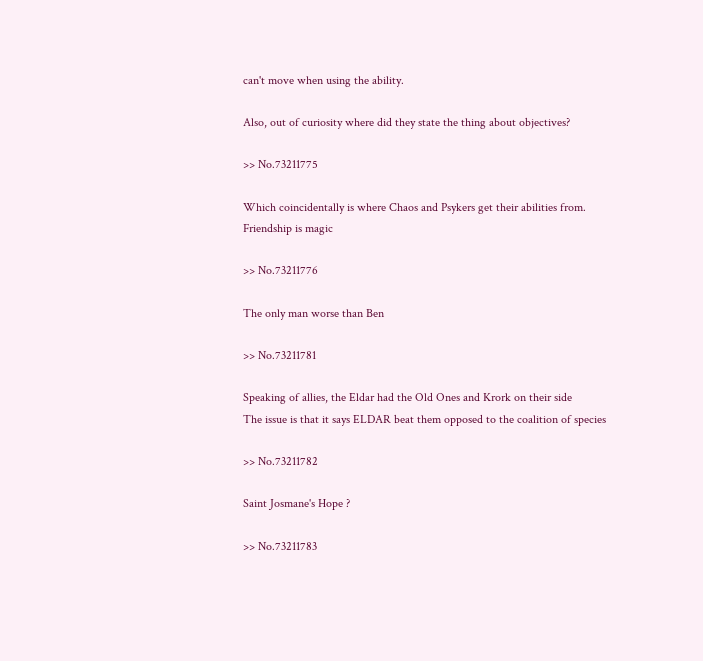can't move when using the ability.

Also, out of curiosity where did they state the thing about objectives?

>> No.73211775

Which coincidentally is where Chaos and Psykers get their abilities from. Friendship is magic

>> No.73211776

The only man worse than Ben

>> No.73211781

Speaking of allies, the Eldar had the Old Ones and Krork on their side
The issue is that it says ELDAR beat them opposed to the coalition of species

>> No.73211782

Saint Josmane's Hope ?

>> No.73211783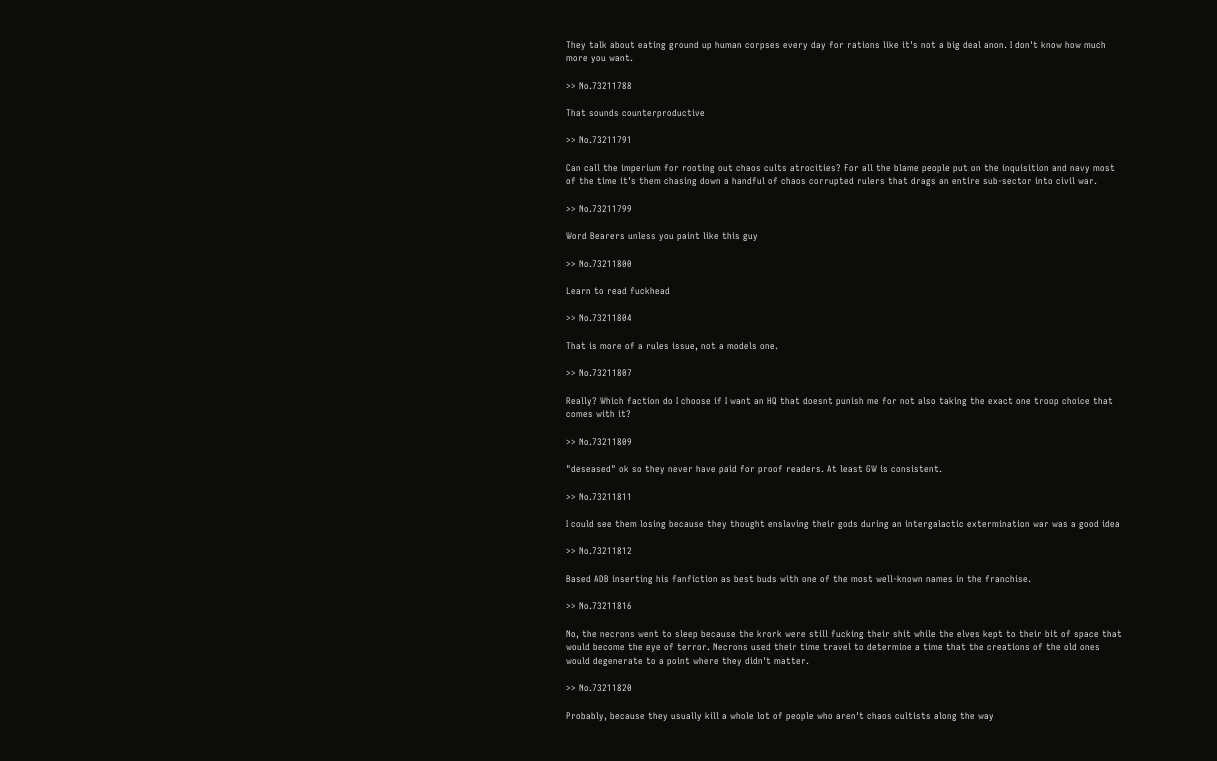They talk about eating ground up human corpses every day for rations like it's not a big deal anon. I don't know how much more you want.

>> No.73211788

That sounds counterproductive

>> No.73211791

Can call the imperium for rooting out chaos cults atrocities? For all the blame people put on the inquisition and navy most of the time it's them chasing down a handful of chaos corrupted rulers that drags an entire sub-sector into civil war.

>> No.73211799

Word Bearers unless you paint like this guy

>> No.73211800

Learn to read fuckhead

>> No.73211804

That is more of a rules issue, not a models one.

>> No.73211807

Really? Which faction do I choose if I want an HQ that doesnt punish me for not also taking the exact one troop choice that comes with it?

>> No.73211809

"deseased" ok so they never have paid for proof readers. At least GW is consistent.

>> No.73211811

I could see them losing because they thought enslaving their gods during an intergalactic extermination war was a good idea

>> No.73211812

Based ADB inserting his fanfiction as best buds with one of the most well-known names in the franchise.

>> No.73211816

No, the necrons went to sleep because the krork were still fucking their shit while the elves kept to their bit of space that would become the eye of terror. Necrons used their time travel to determine a time that the creations of the old ones would degenerate to a point where they didn't matter.

>> No.73211820

Probably, because they usually kill a whole lot of people who aren't chaos cultists along the way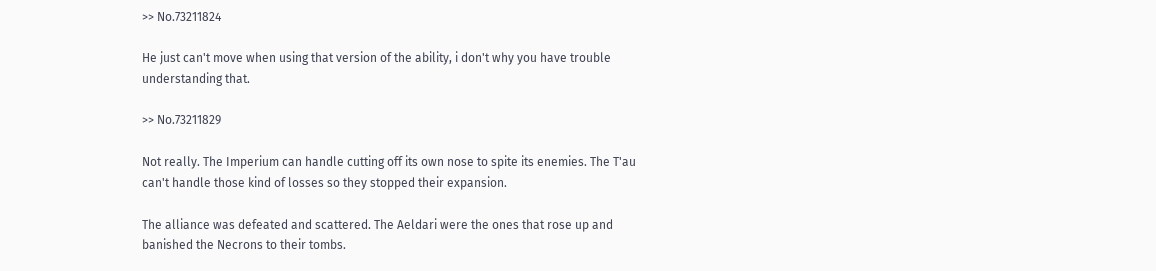>> No.73211824

He just can't move when using that version of the ability, i don't why you have trouble understanding that.

>> No.73211829

Not really. The Imperium can handle cutting off its own nose to spite its enemies. The T'au can't handle those kind of losses so they stopped their expansion.

The alliance was defeated and scattered. The Aeldari were the ones that rose up and banished the Necrons to their tombs.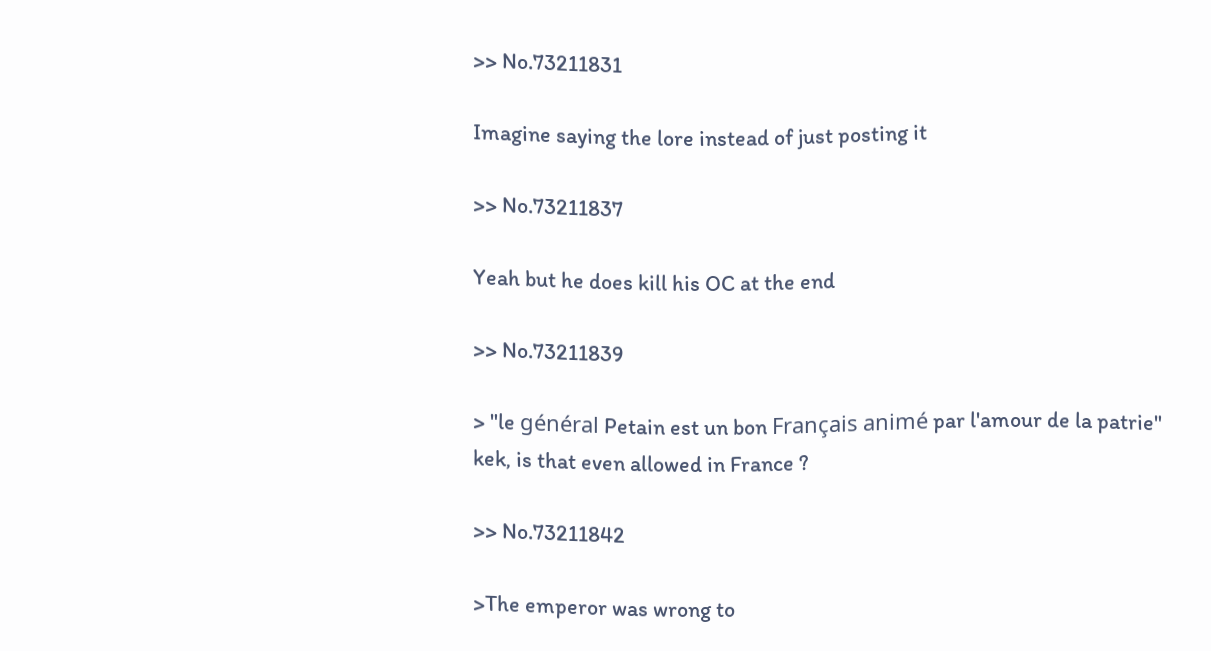>> No.73211831

Imagine saying the lore instead of just posting it

>> No.73211837

Yeah but he does kill his OC at the end

>> No.73211839

> "le général Petain est un bon Français animé par l'amour de la patrie"
kek, is that even allowed in France ?

>> No.73211842

>The emperor was wrong to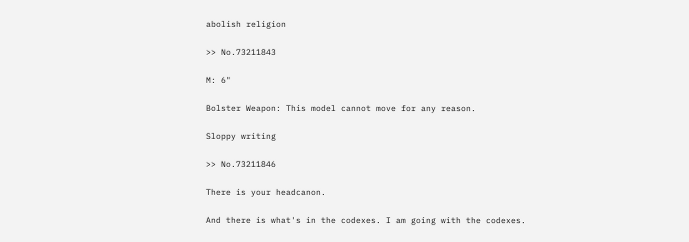abolish religion

>> No.73211843

M: 6"

Bolster Weapon: This model cannot move for any reason.

Sloppy writing

>> No.73211846

There is your headcanon.

And there is what's in the codexes. I am going with the codexes.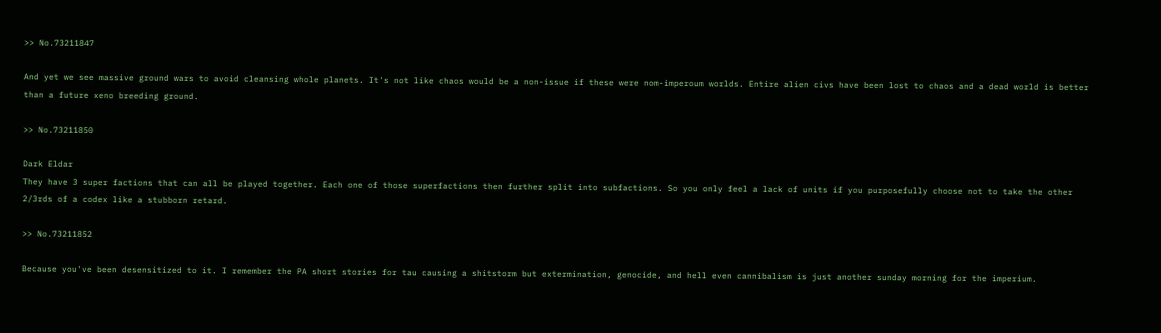>> No.73211847

And yet we see massive ground wars to avoid cleansing whole planets. It's not like chaos would be a non-issue if these were nom-imperoum worlds. Entire alien civs have been lost to chaos and a dead world is better than a future xeno breeding ground.

>> No.73211850

Dark Eldar
They have 3 super factions that can all be played together. Each one of those superfactions then further split into subfactions. So you only feel a lack of units if you purposefully choose not to take the other 2/3rds of a codex like a stubborn retard.

>> No.73211852

Because you've been desensitized to it. I remember the PA short stories for tau causing a shitstorm but extermination, genocide, and hell even cannibalism is just another sunday morning for the imperium.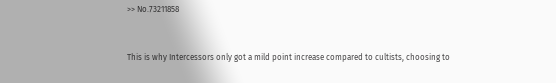>> No.73211858


This is why Intercessors only got a mild point increase compared to cultists, choosing to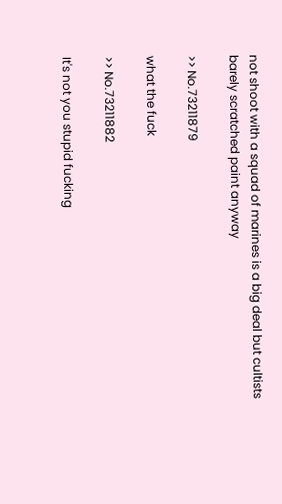not shoot with a squad of marines is a big deal but cultists barely scratched paint anyway

>> No.73211879

what the fuck

>> No.73211882

It's not you stupid fucking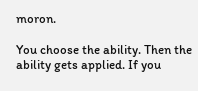moron.

You choose the ability. Then the ability gets applied. If you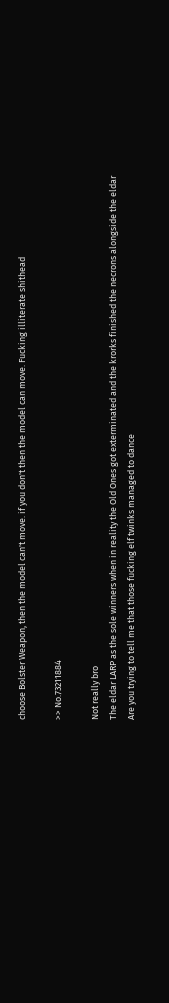choose Bolster Weapon, then the model can't move. if you don't then the model can move. Fucking illiterate shithead

>> No.73211884

Not really bro
The eldar LARP as the sole winners when in reality the Old Ones got exterminated and the krorks finished the necrons alongside the eldar
Are you trying to tell me that those fucking elf twinks managed to dance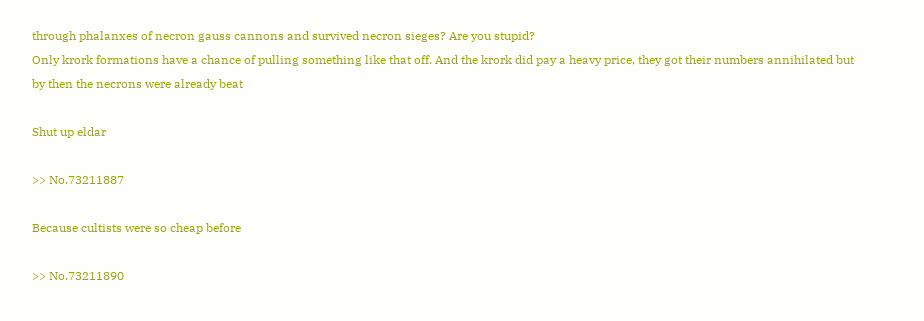through phalanxes of necron gauss cannons and survived necron sieges? Are you stupid?
Only krork formations have a chance of pulling something like that off. And the krork did pay a heavy price, they got their numbers annihilated but by then the necrons were already beat

Shut up eldar

>> No.73211887

Because cultists were so cheap before

>> No.73211890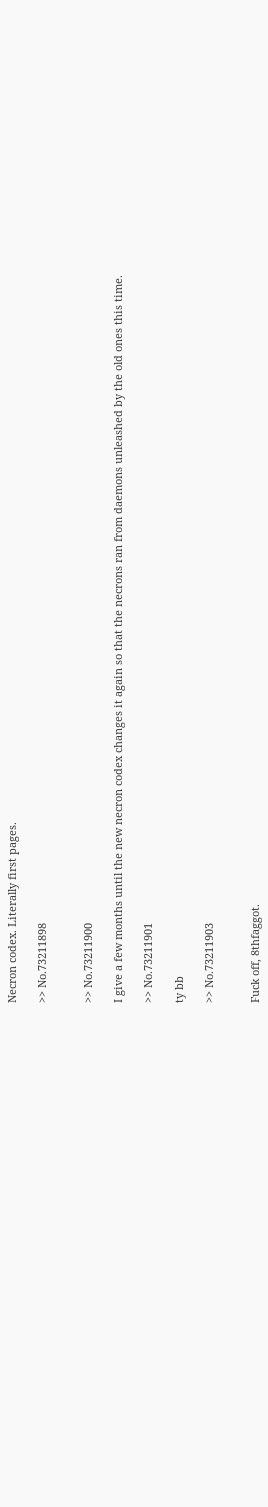Necron codex. Literally first pages.

>> No.73211898


>> No.73211900

I give a few months until the new necron codex changes it again so that the necrons ran from daemons unleashed by the old ones this time.

>> No.73211901

ty bb

>> No.73211903


Fuck off, 8thfaggot.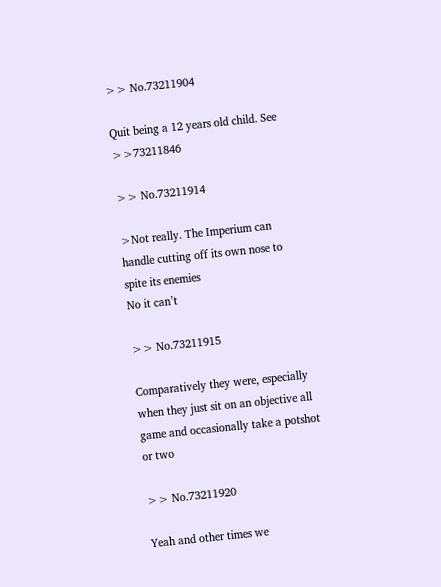>> No.73211904

Quit being a 12 years old child. See >>73211846

>> No.73211914

>Not really. The Imperium can handle cutting off its own nose to spite its enemies
No it can’t

>> No.73211915

Comparatively they were, especially when they just sit on an objective all game and occasionally take a potshot or two

>> No.73211920

Yeah and other times we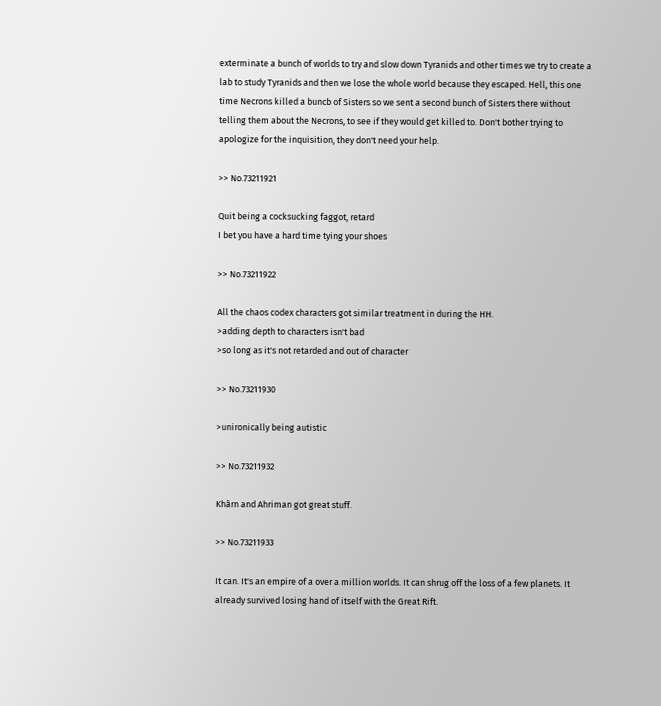exterminate a bunch of worlds to try and slow down Tyranids and other times we try to create a lab to study Tyranids and then we lose the whole world because they escaped. Hell, this one time Necrons killed a buncb of Sisters so we sent a second bunch of Sisters there without telling them about the Necrons, to see if they would get killed to. Don't bother trying to apologize for the inquisition, they don't need your help.

>> No.73211921

Quit being a cocksucking faggot, retard
I bet you have a hard time tying your shoes

>> No.73211922

All the chaos codex characters got similar treatment in during the HH.
>adding depth to characters isn't bad
>so long as it's not retarded and out of character

>> No.73211930

>unironically being autistic

>> No.73211932

Khârn and Ahriman got great stuff.

>> No.73211933

It can. It's an empire of a over a million worlds. It can shrug off the loss of a few planets. It already survived losing hand of itself with the Great Rift.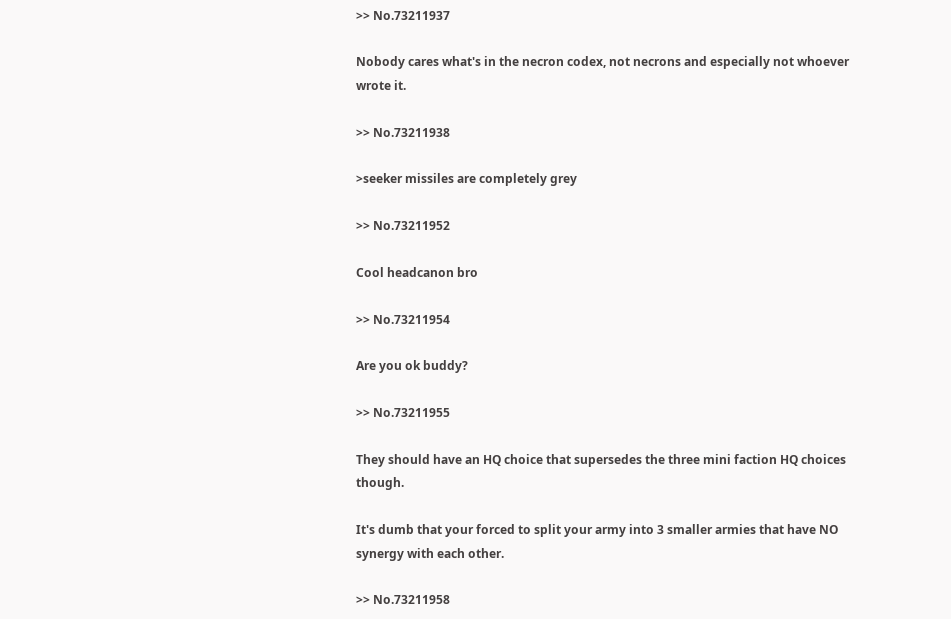>> No.73211937

Nobody cares what's in the necron codex, not necrons and especially not whoever wrote it.

>> No.73211938

>seeker missiles are completely grey

>> No.73211952

Cool headcanon bro

>> No.73211954

Are you ok buddy?

>> No.73211955

They should have an HQ choice that supersedes the three mini faction HQ choices though.

It's dumb that your forced to split your army into 3 smaller armies that have NO synergy with each other.

>> No.73211958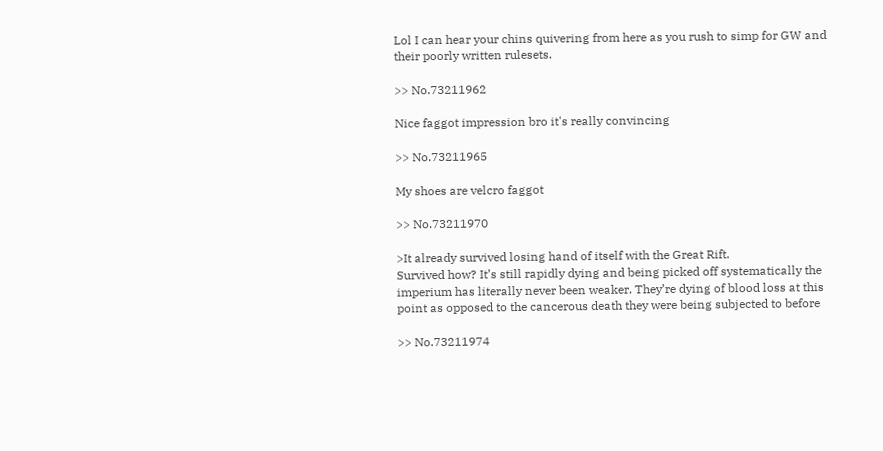Lol I can hear your chins quivering from here as you rush to simp for GW and their poorly written rulesets.

>> No.73211962

Nice faggot impression bro it's really convincing

>> No.73211965

My shoes are velcro faggot

>> No.73211970

>It already survived losing hand of itself with the Great Rift.
Survived how? It’s still rapidly dying and being picked off systematically the imperium has literally never been weaker. They’re dying of blood loss at this point as opposed to the cancerous death they were being subjected to before

>> No.73211974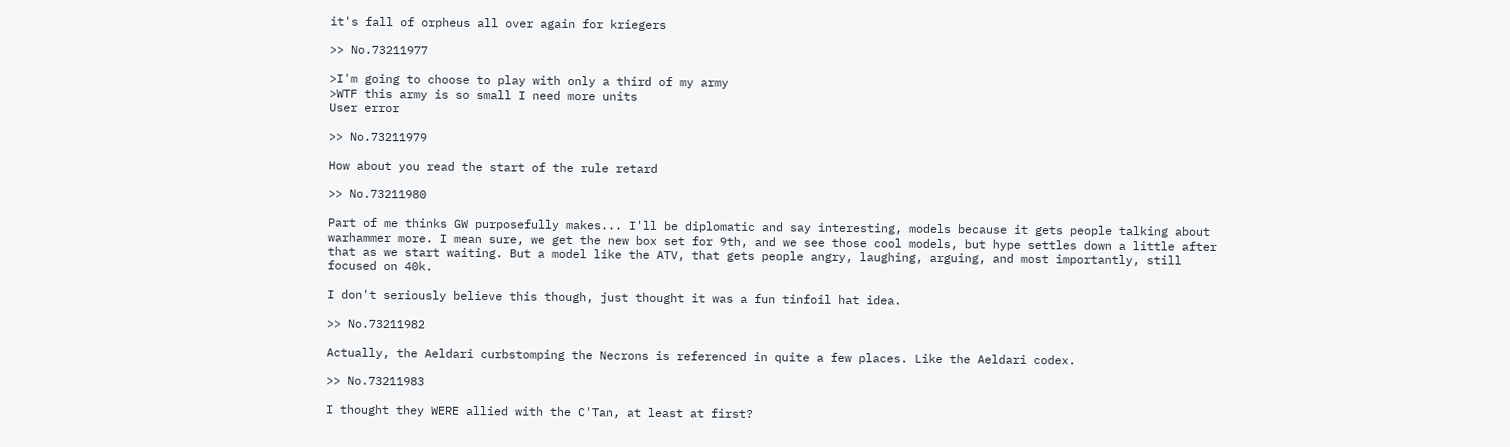it's fall of orpheus all over again for kriegers

>> No.73211977

>I'm going to choose to play with only a third of my army
>WTF this army is so small I need more units
User error

>> No.73211979

How about you read the start of the rule retard

>> No.73211980

Part of me thinks GW purposefully makes... I'll be diplomatic and say interesting, models because it gets people talking about warhammer more. I mean sure, we get the new box set for 9th, and we see those cool models, but hype settles down a little after that as we start waiting. But a model like the ATV, that gets people angry, laughing, arguing, and most importantly, still focused on 40k.

I don't seriously believe this though, just thought it was a fun tinfoil hat idea.

>> No.73211982

Actually, the Aeldari curbstomping the Necrons is referenced in quite a few places. Like the Aeldari codex.

>> No.73211983

I thought they WERE allied with the C'Tan, at least at first?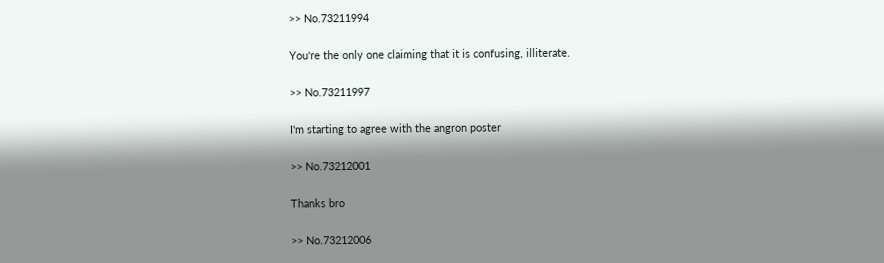>> No.73211994

You're the only one claiming that it is confusing, illiterate.

>> No.73211997

I'm starting to agree with the angron poster

>> No.73212001

Thanks bro

>> No.73212006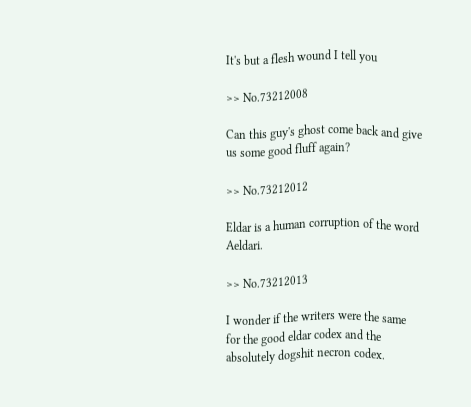It's but a flesh wound I tell you

>> No.73212008

Can this guy's ghost come back and give us some good fluff again?

>> No.73212012

Eldar is a human corruption of the word Aeldari.

>> No.73212013

I wonder if the writers were the same for the good eldar codex and the absolutely dogshit necron codex.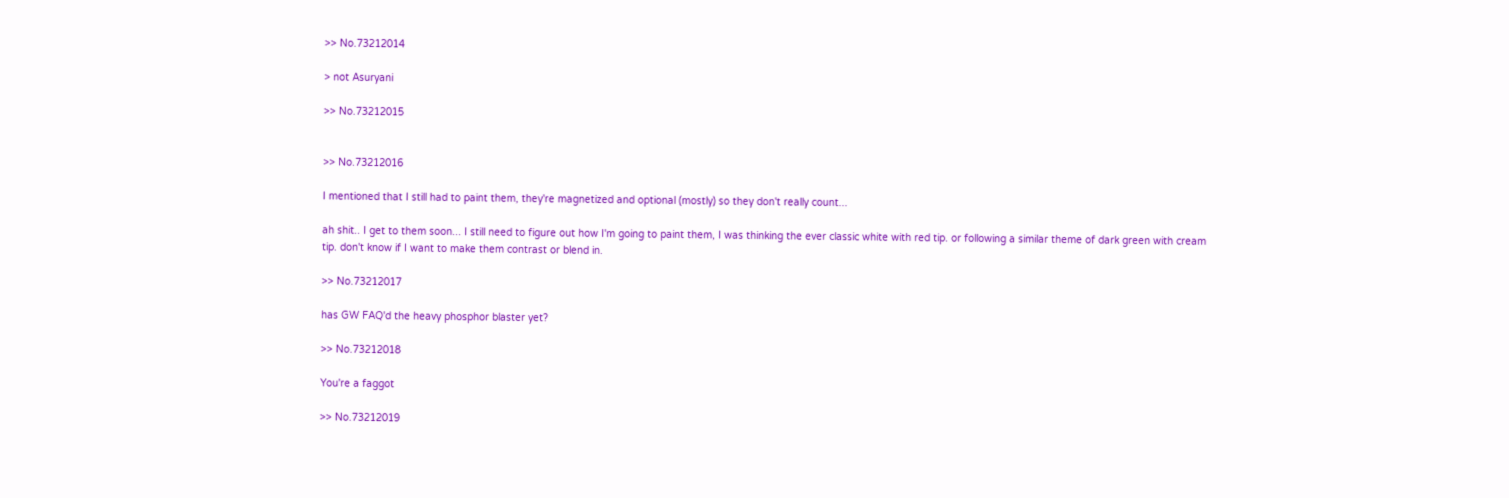>> No.73212014

> not Asuryani

>> No.73212015


>> No.73212016

I mentioned that I still had to paint them, they're magnetized and optional (mostly) so they don't really count...

ah shit.. I get to them soon... I still need to figure out how I'm going to paint them, I was thinking the ever classic white with red tip. or following a similar theme of dark green with cream tip. don't know if I want to make them contrast or blend in.

>> No.73212017

has GW FAQ'd the heavy phosphor blaster yet?

>> No.73212018

You're a faggot

>> No.73212019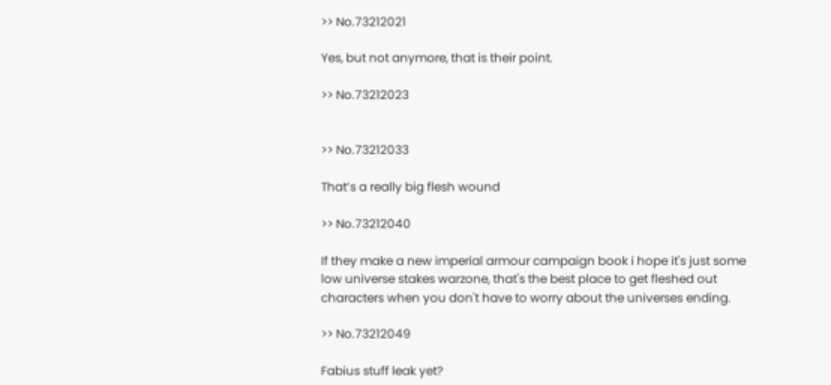>> No.73212021

Yes, but not anymore, that is their point.

>> No.73212023


>> No.73212033

That’s a really big flesh wound

>> No.73212040

If they make a new imperial armour campaign book i hope it's just some low universe stakes warzone, that's the best place to get fleshed out characters when you don't have to worry about the universes ending.

>> No.73212049

Fabius stuff leak yet?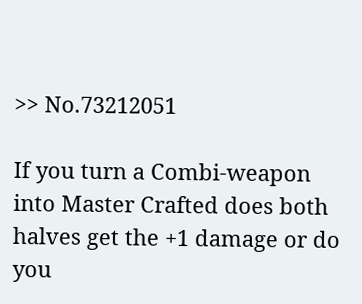>> No.73212051

If you turn a Combi-weapon into Master Crafted does both halves get the +1 damage or do you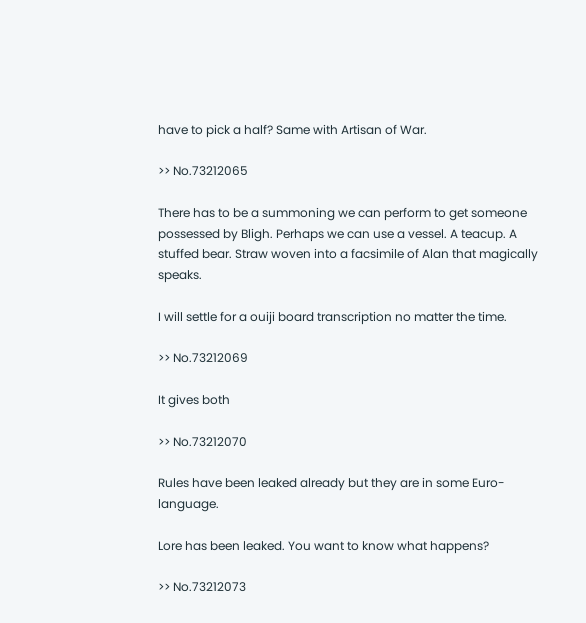have to pick a half? Same with Artisan of War.

>> No.73212065

There has to be a summoning we can perform to get someone possessed by Bligh. Perhaps we can use a vessel. A teacup. A stuffed bear. Straw woven into a facsimile of Alan that magically speaks.

I will settle for a ouiji board transcription no matter the time.

>> No.73212069

It gives both

>> No.73212070

Rules have been leaked already but they are in some Euro-language.

Lore has been leaked. You want to know what happens?

>> No.73212073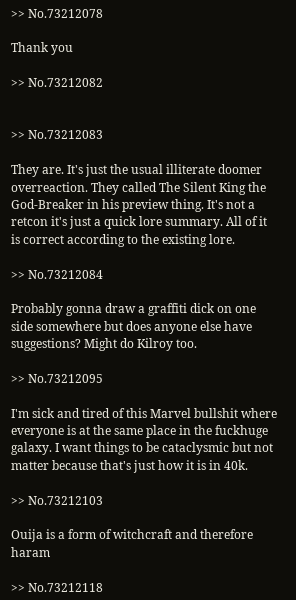>> No.73212078

Thank you

>> No.73212082


>> No.73212083

They are. It's just the usual illiterate doomer overreaction. They called The Silent King the God-Breaker in his preview thing. It's not a retcon it's just a quick lore summary. All of it is correct according to the existing lore.

>> No.73212084

Probably gonna draw a graffiti dick on one side somewhere but does anyone else have suggestions? Might do Kilroy too.

>> No.73212095

I'm sick and tired of this Marvel bullshit where everyone is at the same place in the fuckhuge galaxy. I want things to be cataclysmic but not matter because that's just how it is in 40k.

>> No.73212103

Ouija is a form of witchcraft and therefore haram

>> No.73212118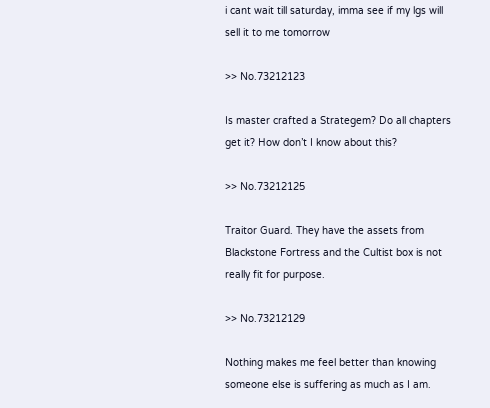i cant wait till saturday, imma see if my lgs will sell it to me tomorrow

>> No.73212123

Is master crafted a Strategem? Do all chapters get it? How don’t I know about this?

>> No.73212125

Traitor Guard. They have the assets from Blackstone Fortress and the Cultist box is not really fit for purpose.

>> No.73212129

Nothing makes me feel better than knowing someone else is suffering as much as I am.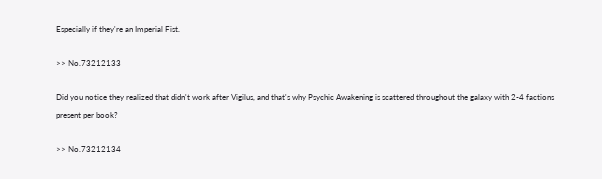Especially if they're an Imperial Fist.

>> No.73212133

Did you notice they realized that didn't work after Vigilus, and that's why Psychic Awakening is scattered throughout the galaxy with 2-4 factions present per book?

>> No.73212134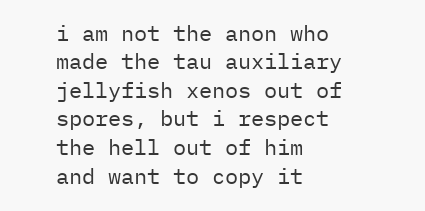i am not the anon who made the tau auxiliary jellyfish xenos out of spores, but i respect the hell out of him and want to copy it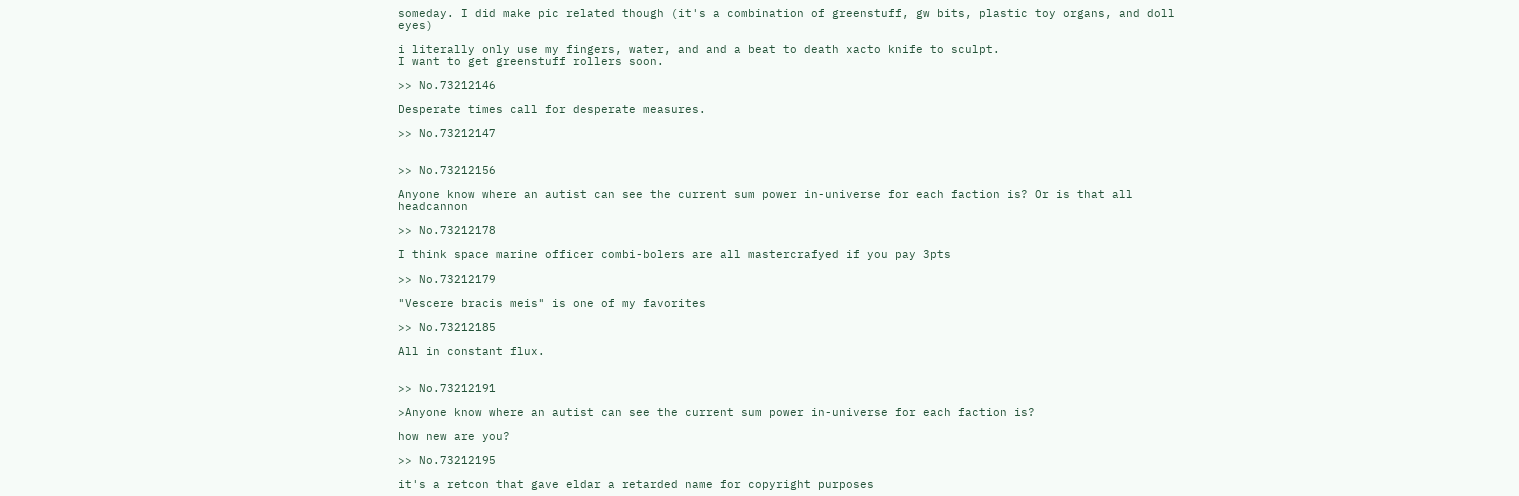someday. I did make pic related though (it's a combination of greenstuff, gw bits, plastic toy organs, and doll eyes)

i literally only use my fingers, water, and and a beat to death xacto knife to sculpt.
I want to get greenstuff rollers soon.

>> No.73212146

Desperate times call for desperate measures.

>> No.73212147


>> No.73212156

Anyone know where an autist can see the current sum power in-universe for each faction is? Or is that all headcannon

>> No.73212178

I think space marine officer combi-bolers are all mastercrafyed if you pay 3pts

>> No.73212179

"Vescere bracis meis" is one of my favorites

>> No.73212185

All in constant flux.


>> No.73212191

>Anyone know where an autist can see the current sum power in-universe for each faction is?

how new are you?

>> No.73212195

it's a retcon that gave eldar a retarded name for copyright purposes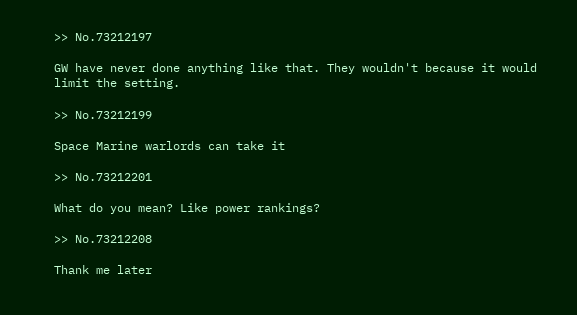>> No.73212197

GW have never done anything like that. They wouldn't because it would limit the setting.

>> No.73212199

Space Marine warlords can take it

>> No.73212201

What do you mean? Like power rankings?

>> No.73212208

Thank me later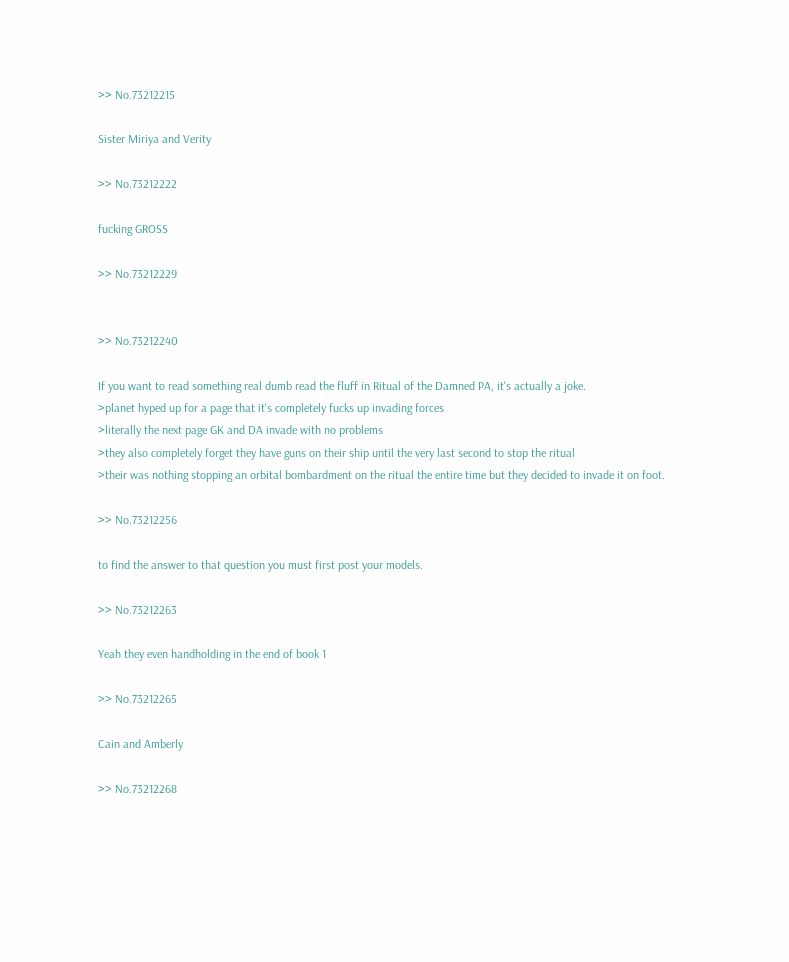>> No.73212215

Sister Miriya and Verity

>> No.73212222

fucking GROSS

>> No.73212229


>> No.73212240

If you want to read something real dumb read the fluff in Ritual of the Damned PA, it's actually a joke.
>planet hyped up for a page that it's completely fucks up invading forces
>literally the next page GK and DA invade with no problems
>they also completely forget they have guns on their ship until the very last second to stop the ritual
>their was nothing stopping an orbital bombardment on the ritual the entire time but they decided to invade it on foot.

>> No.73212256

to find the answer to that question you must first post your models.

>> No.73212263

Yeah they even handholding in the end of book 1

>> No.73212265

Cain and Amberly

>> No.73212268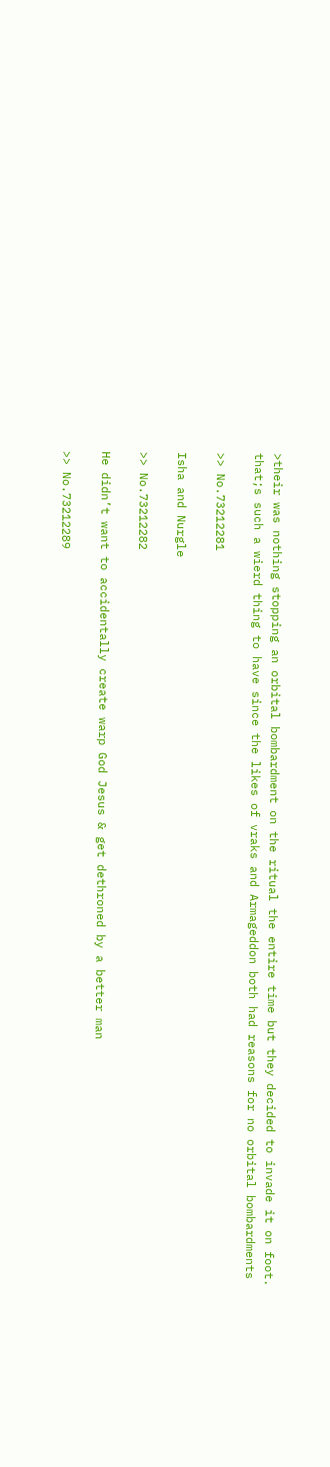>their was nothing stopping an orbital bombardment on the ritual the entire time but they decided to invade it on foot.
that;s such a wierd thing to have since the likes of vraks and Armageddon both had reasons for no orbital bombardments

>> No.73212281

Isha and Nurgle

>> No.73212282

He didn’t want to accidentally create warp God Jesus & get dethroned by a better man

>> No.73212289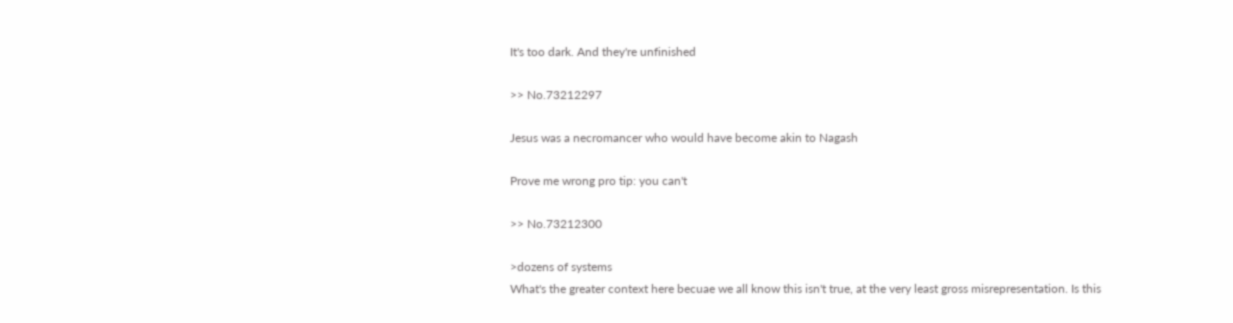It's too dark. And they're unfinished

>> No.73212297

Jesus was a necromancer who would have become akin to Nagash

Prove me wrong pro tip: you can't

>> No.73212300

>dozens of systems
What's the greater context here becuae we all know this isn't true, at the very least gross misrepresentation. Is this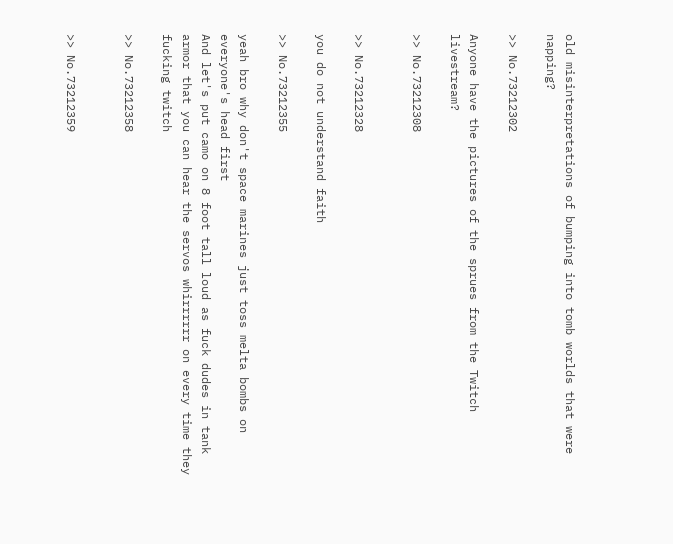old misinterpretations of bumping into tomb worlds that were napping?

>> No.73212302

Anyone have the pictures of the sprues from the Twitch livestream?

>> No.73212308


>> No.73212328

you do not understand faith

>> No.73212355

yeah bro why don't space marines just toss melta bombs on everyone's head first
And let's put camo on 8 foot tall loud as fuck dudes in tank armor that you can hear the servos whirrrrrr on every time they fucking twitch

>> No.73212358


>> No.73212359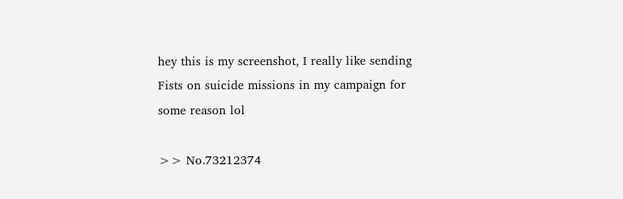hey this is my screenshot, I really like sending Fists on suicide missions in my campaign for some reason lol

>> No.73212374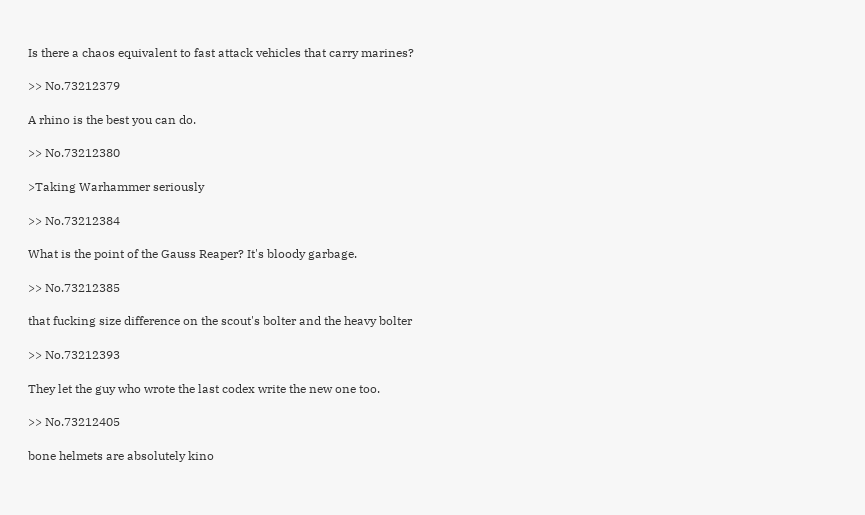Is there a chaos equivalent to fast attack vehicles that carry marines?

>> No.73212379

A rhino is the best you can do.

>> No.73212380

>Taking Warhammer seriously

>> No.73212384

What is the point of the Gauss Reaper? It's bloody garbage.

>> No.73212385

that fucking size difference on the scout's bolter and the heavy bolter

>> No.73212393

They let the guy who wrote the last codex write the new one too.

>> No.73212405

bone helmets are absolutely kino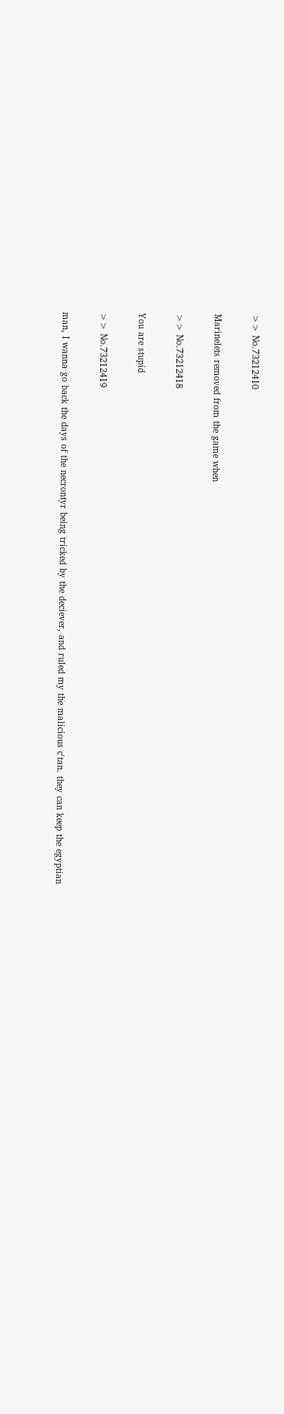>> No.73212410

Marinelets removed from the game when

>> No.73212418

You are stupid

>> No.73212419

man, I wanna go back the days of the necrontyr being tricked by the deciever, and ruled my the malicious c'tan. they can keep the egyptian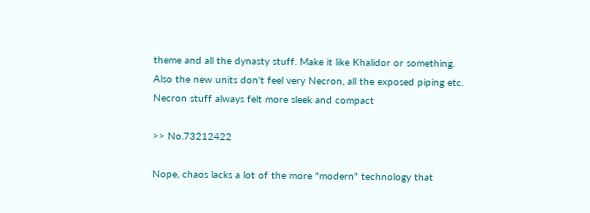theme and all the dynasty stuff. Make it like Khalidor or something.
Also the new units don't feel very Necron, all the exposed piping etc. Necron stuff always felt more sleek and compact

>> No.73212422

Nope, chaos lacks a lot of the more "modern" technology that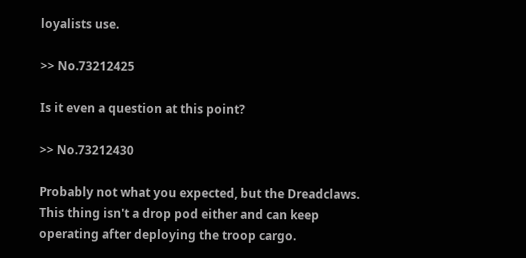loyalists use.

>> No.73212425

Is it even a question at this point?

>> No.73212430

Probably not what you expected, but the Dreadclaws. This thing isn't a drop pod either and can keep operating after deploying the troop cargo.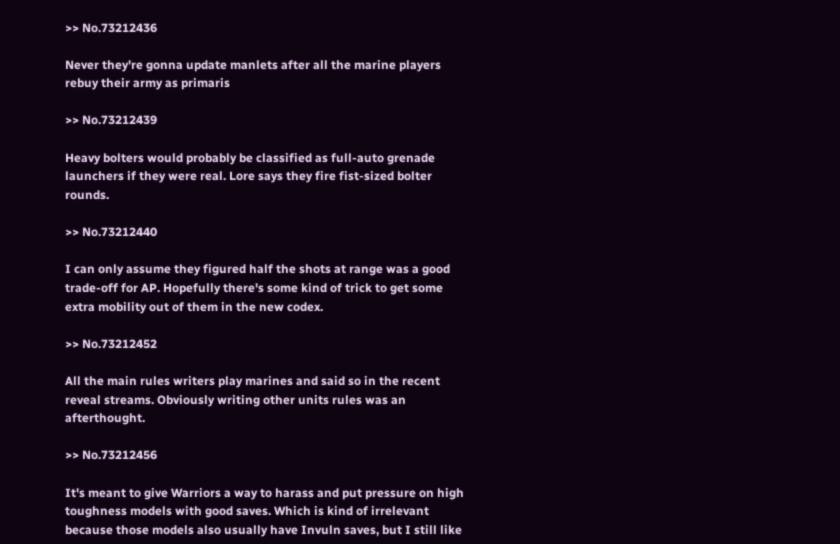>> No.73212436

Never they're gonna update manlets after all the marine players rebuy their army as primaris

>> No.73212439

Heavy bolters would probably be classified as full-auto grenade launchers if they were real. Lore says they fire fist-sized bolter rounds.

>> No.73212440

I can only assume they figured half the shots at range was a good trade-off for AP. Hopefully there's some kind of trick to get some extra mobility out of them in the new codex.

>> No.73212452

All the main rules writers play marines and said so in the recent reveal streams. Obviously writing other units rules was an afterthought.

>> No.73212456

It's meant to give Warriors a way to harass and put pressure on high toughness models with good saves. Which is kind of irrelevant because those models also usually have Invuln saves, but I still like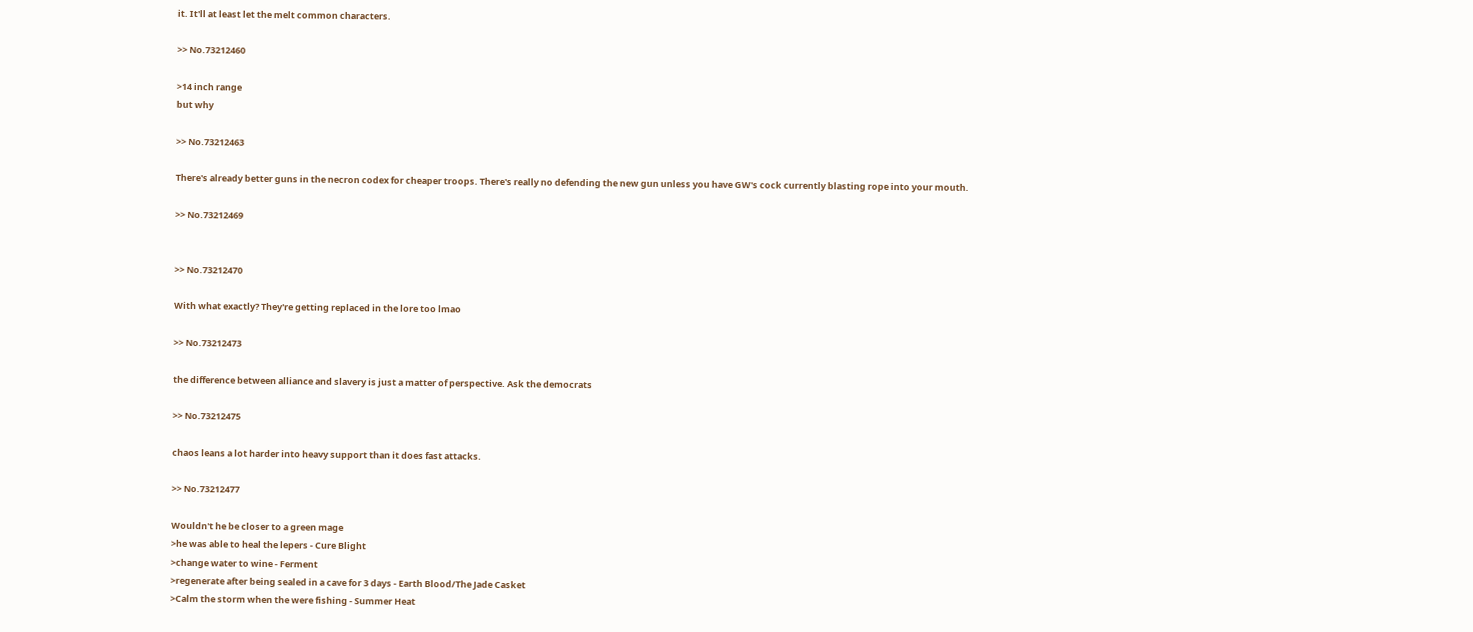it. It'll at least let the melt common characters.

>> No.73212460

>14 inch range
but why

>> No.73212463

There's already better guns in the necron codex for cheaper troops. There's really no defending the new gun unless you have GW's cock currently blasting rope into your mouth.

>> No.73212469


>> No.73212470

With what exactly? They're getting replaced in the lore too lmao

>> No.73212473

the difference between alliance and slavery is just a matter of perspective. Ask the democrats

>> No.73212475

chaos leans a lot harder into heavy support than it does fast attacks.

>> No.73212477

Wouldn't he be closer to a green mage
>he was able to heal the lepers - Cure Blight
>change water to wine - Ferment
>regenerate after being sealed in a cave for 3 days - Earth Blood/The Jade Casket
>Calm the storm when the were fishing - Summer Heat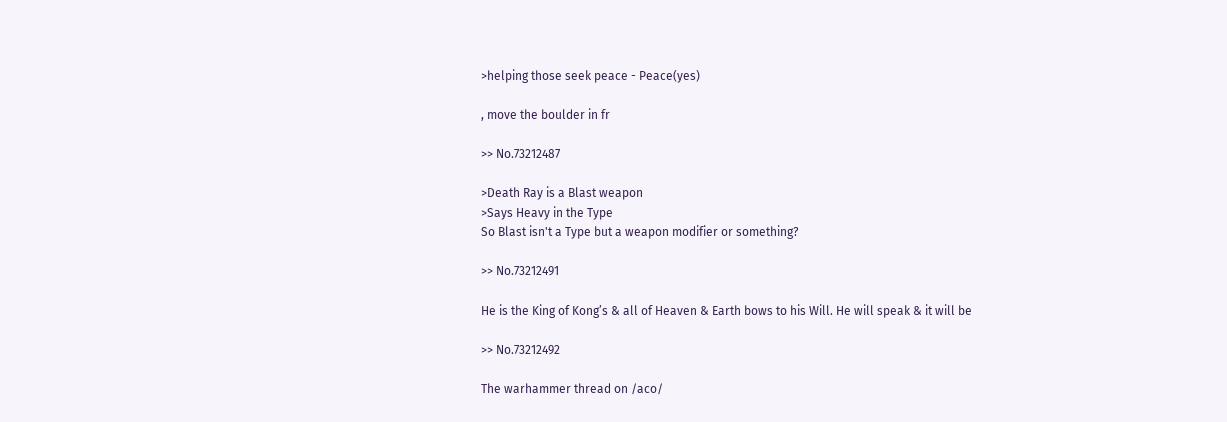>helping those seek peace - Peace(yes)

, move the boulder in fr

>> No.73212487

>Death Ray is a Blast weapon
>Says Heavy in the Type
So Blast isn't a Type but a weapon modifier or something?

>> No.73212491

He is the King of Kong’s & all of Heaven & Earth bows to his Will. He will speak & it will be

>> No.73212492

The warhammer thread on /aco/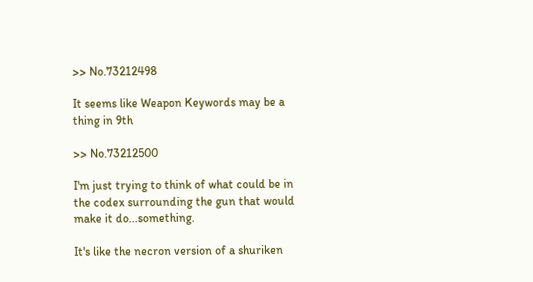>> No.73212498

It seems like Weapon Keywords may be a thing in 9th

>> No.73212500

I'm just trying to think of what could be in the codex surrounding the gun that would make it do...something.

It's like the necron version of a shuriken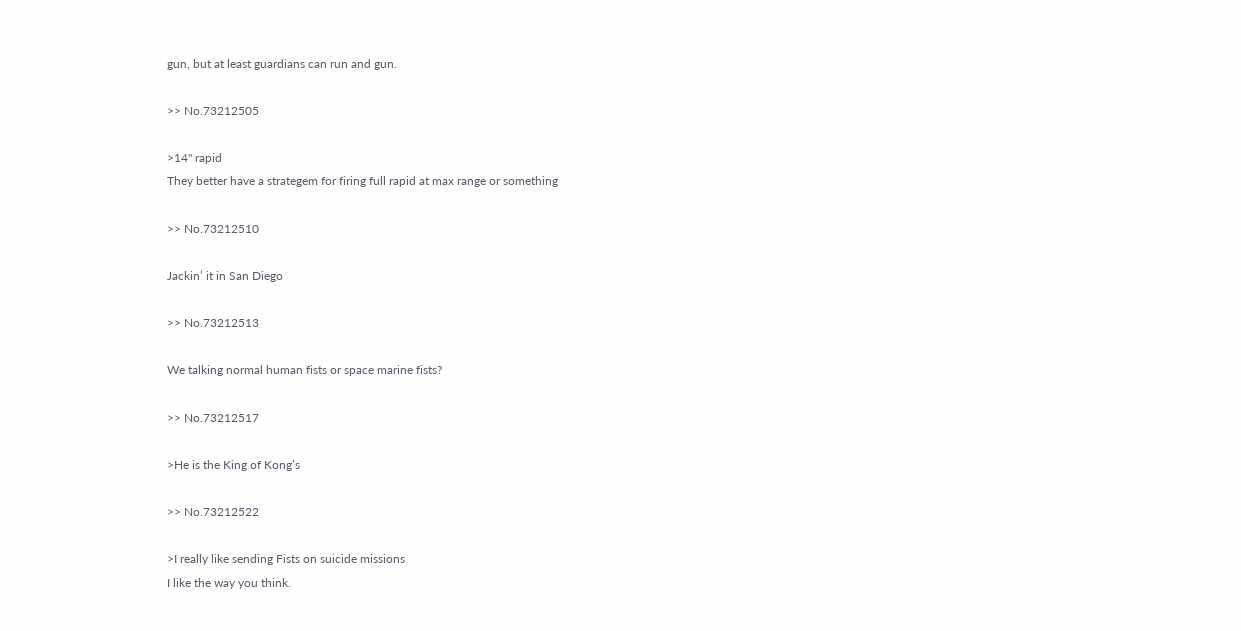gun, but at least guardians can run and gun.

>> No.73212505

>14" rapid
They better have a strategem for firing full rapid at max range or something

>> No.73212510

Jackin’ it in San Diego

>> No.73212513

We talking normal human fists or space marine fists?

>> No.73212517

>He is the King of Kong’s

>> No.73212522

>I really like sending Fists on suicide missions
I like the way you think.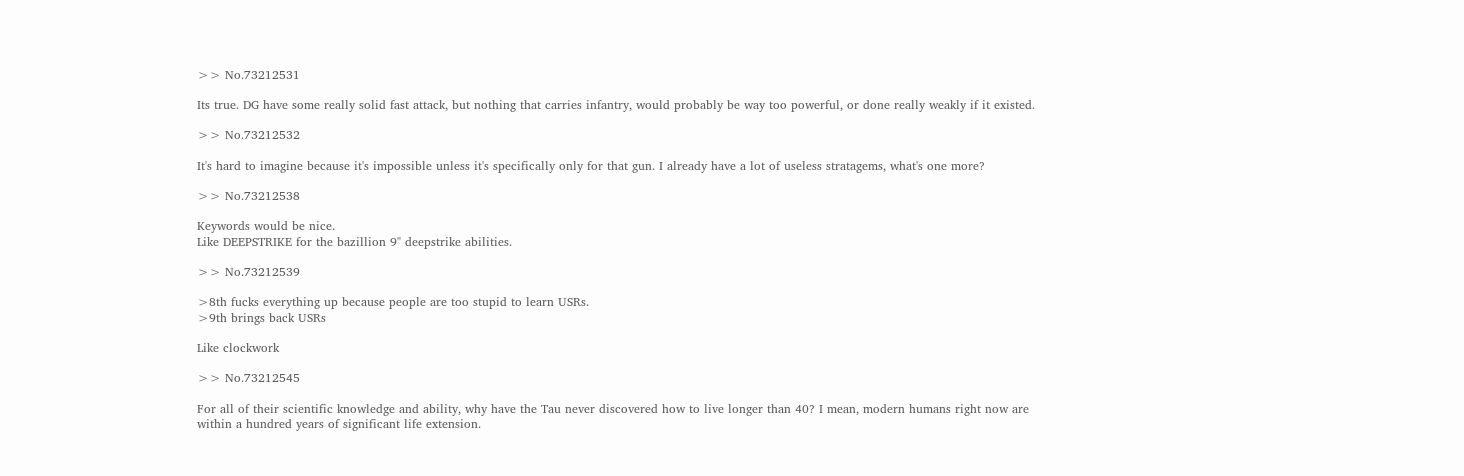>> No.73212531

Its true. DG have some really solid fast attack, but nothing that carries infantry, would probably be way too powerful, or done really weakly if it existed.

>> No.73212532

It's hard to imagine because it's impossible unless it's specifically only for that gun. I already have a lot of useless stratagems, what's one more?

>> No.73212538

Keywords would be nice.
Like DEEPSTRIKE for the bazillion 9" deepstrike abilities.

>> No.73212539

>8th fucks everything up because people are too stupid to learn USRs.
>9th brings back USRs

Like clockwork

>> No.73212545

For all of their scientific knowledge and ability, why have the Tau never discovered how to live longer than 40? I mean, modern humans right now are within a hundred years of significant life extension.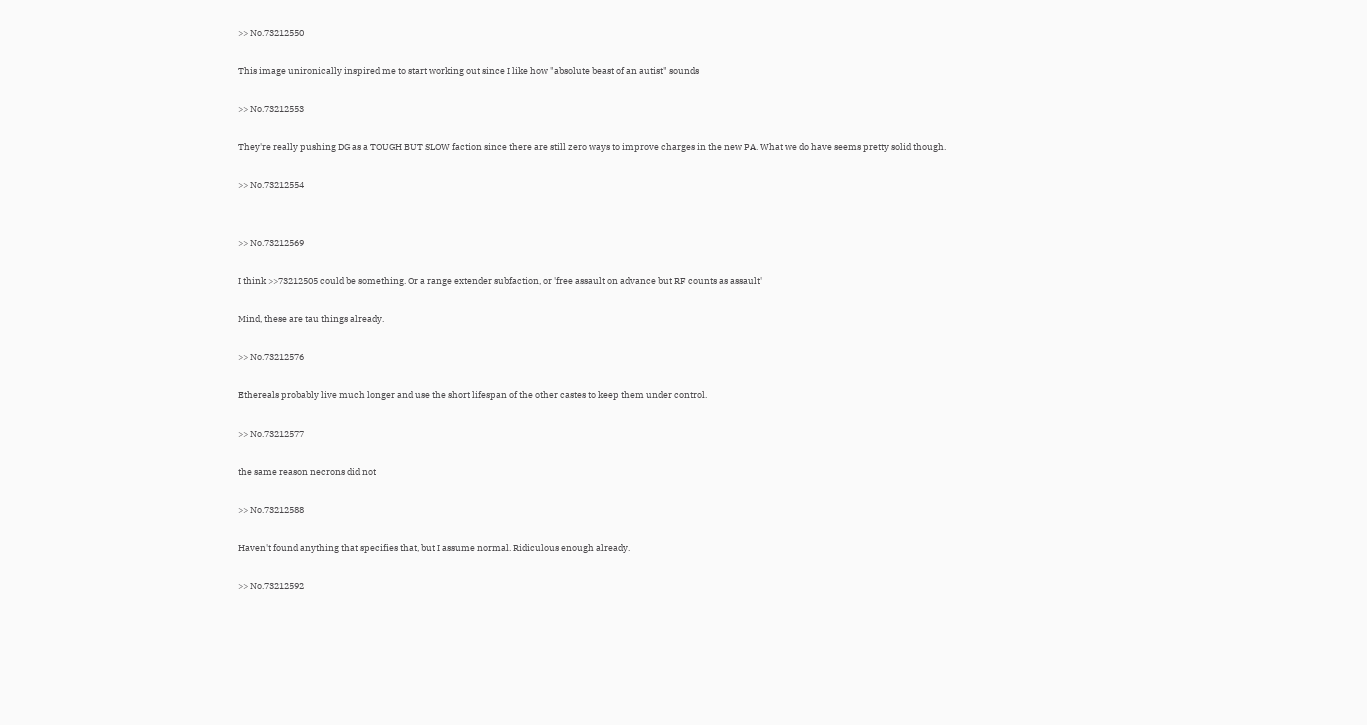>> No.73212550

This image unironically inspired me to start working out since I like how "absolute beast of an autist" sounds

>> No.73212553

They're really pushing DG as a TOUGH BUT SLOW faction since there are still zero ways to improve charges in the new PA. What we do have seems pretty solid though.

>> No.73212554


>> No.73212569

I think >>73212505 could be something. Or a range extender subfaction, or 'free assault on advance but RF counts as assault'

Mind, these are tau things already.

>> No.73212576

Ethereals probably live much longer and use the short lifespan of the other castes to keep them under control.

>> No.73212577

the same reason necrons did not

>> No.73212588

Haven't found anything that specifies that, but I assume normal. Ridiculous enough already.

>> No.73212592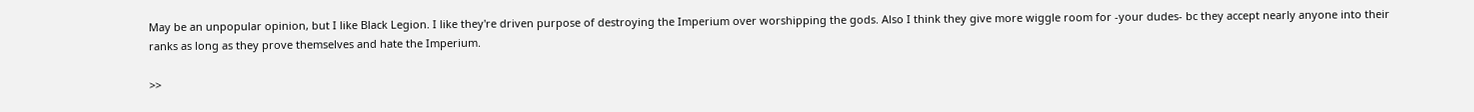May be an unpopular opinion, but I like Black Legion. I like they're driven purpose of destroying the Imperium over worshipping the gods. Also I think they give more wiggle room for -your dudes- bc they accept nearly anyone into their ranks as long as they prove themselves and hate the Imperium.

>>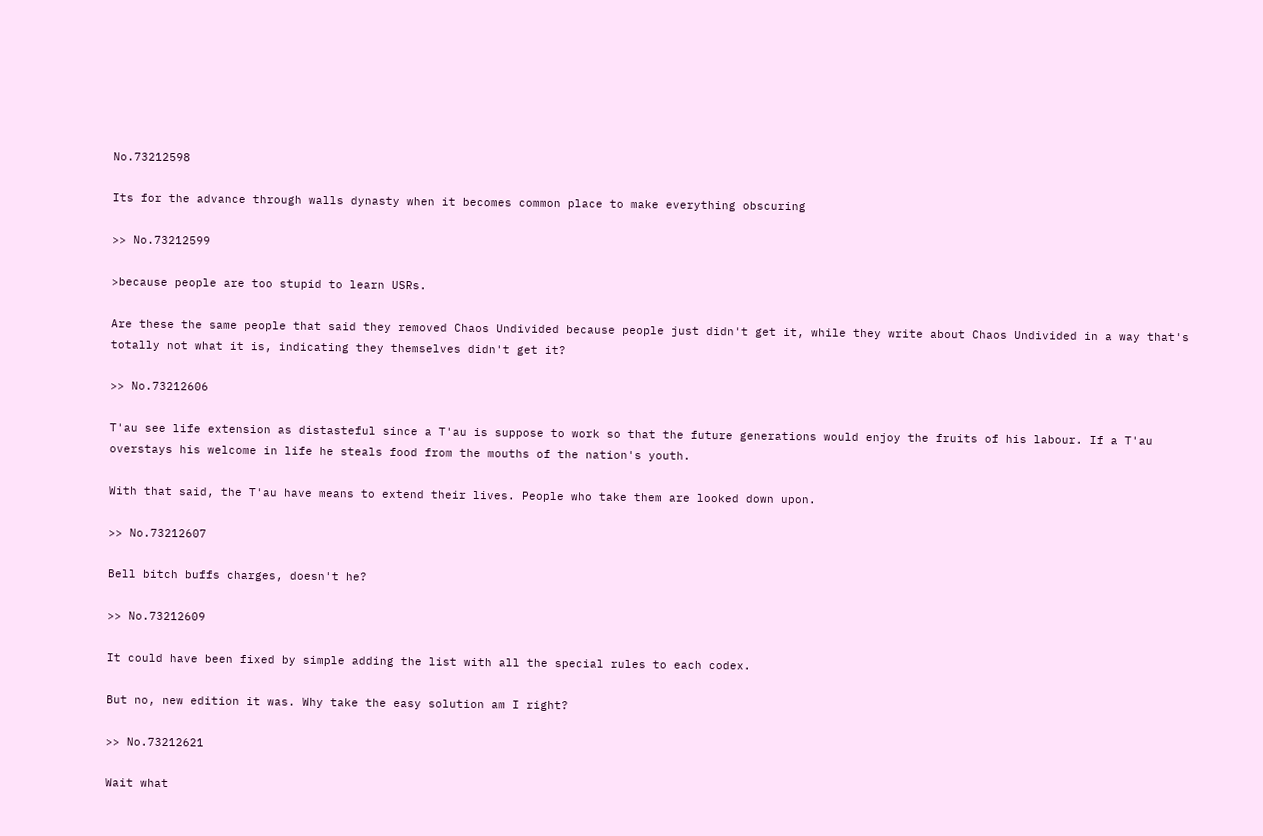No.73212598

Its for the advance through walls dynasty when it becomes common place to make everything obscuring

>> No.73212599

>because people are too stupid to learn USRs.

Are these the same people that said they removed Chaos Undivided because people just didn't get it, while they write about Chaos Undivided in a way that's totally not what it is, indicating they themselves didn't get it?

>> No.73212606

T'au see life extension as distasteful since a T'au is suppose to work so that the future generations would enjoy the fruits of his labour. If a T'au overstays his welcome in life he steals food from the mouths of the nation's youth.

With that said, the T'au have means to extend their lives. People who take them are looked down upon.

>> No.73212607

Bell bitch buffs charges, doesn't he?

>> No.73212609

It could have been fixed by simple adding the list with all the special rules to each codex.

But no, new edition it was. Why take the easy solution am I right?

>> No.73212621

Wait what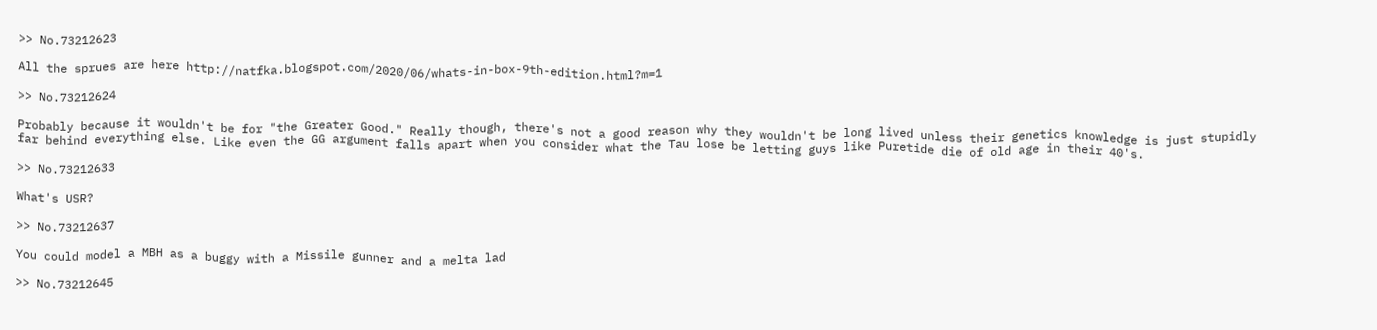>> No.73212623

All the sprues are here http://natfka.blogspot.com/2020/06/whats-in-box-9th-edition.html?m=1

>> No.73212624

Probably because it wouldn't be for "the Greater Good." Really though, there's not a good reason why they wouldn't be long lived unless their genetics knowledge is just stupidly far behind everything else. Like even the GG argument falls apart when you consider what the Tau lose be letting guys like Puretide die of old age in their 40's.

>> No.73212633

What's USR?

>> No.73212637

You could model a MBH as a buggy with a Missile gunner and a melta lad

>> No.73212645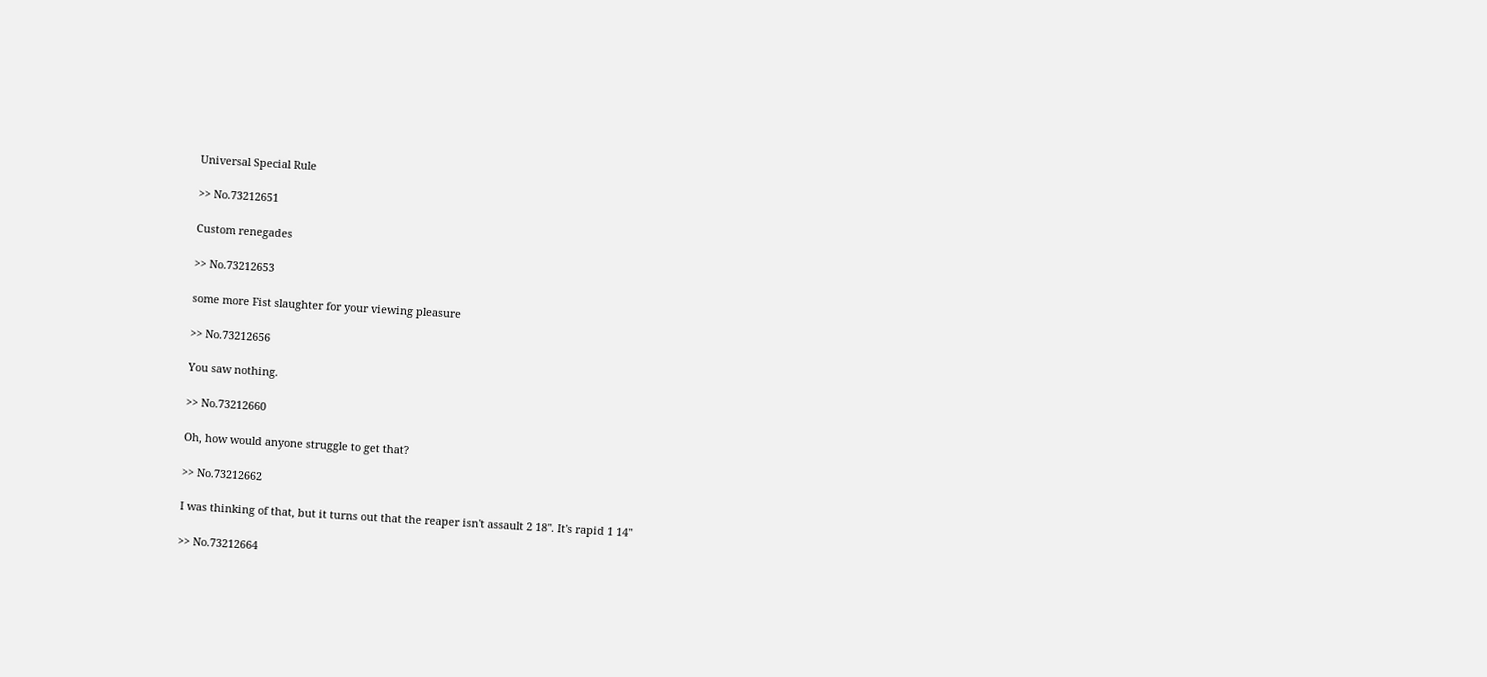Universal Special Rule

>> No.73212651

Custom renegades

>> No.73212653

some more Fist slaughter for your viewing pleasure

>> No.73212656

You saw nothing.

>> No.73212660

Oh, how would anyone struggle to get that?

>> No.73212662

I was thinking of that, but it turns out that the reaper isn't assault 2 18". It's rapid 1 14"

>> No.73212664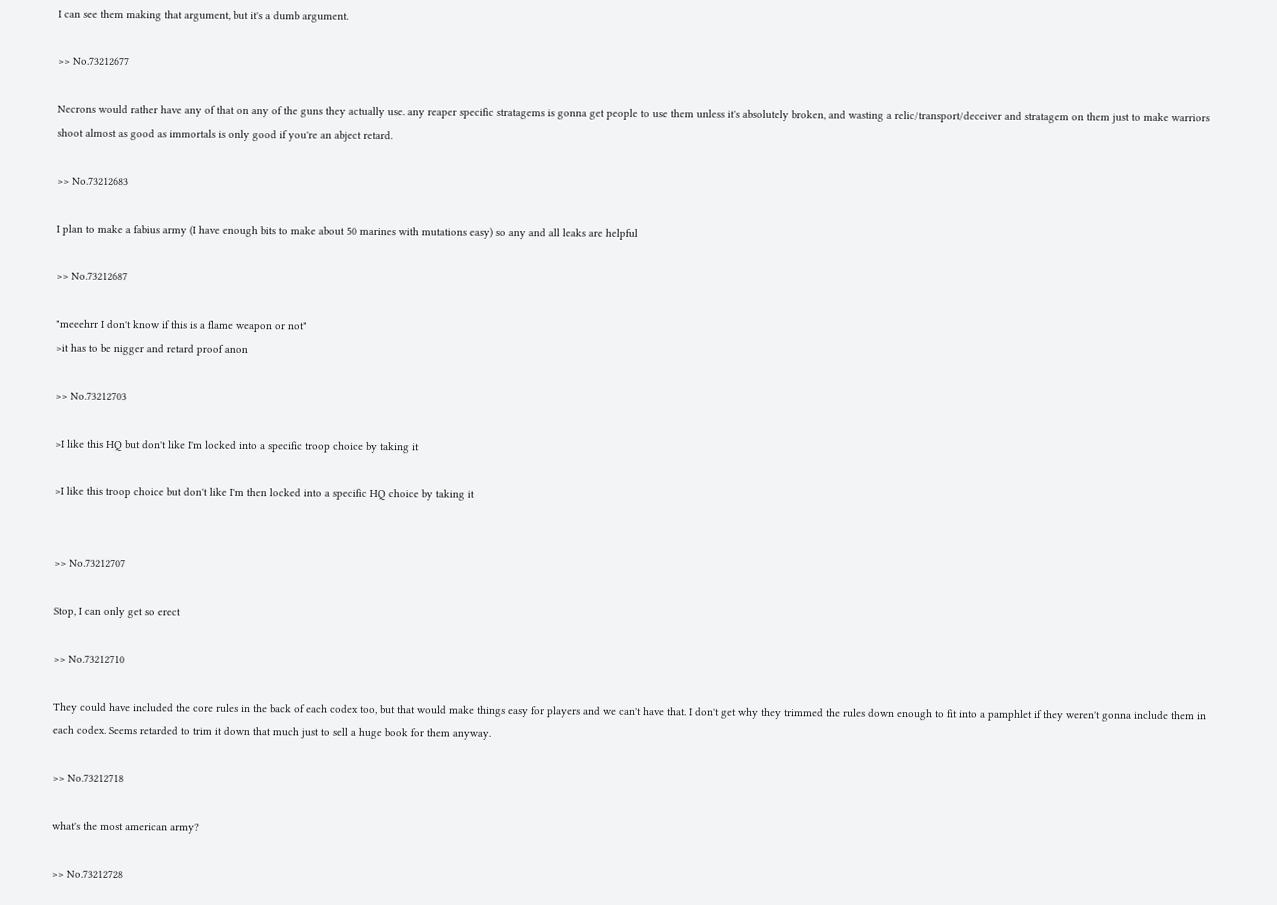I can see them making that argument, but it's a dumb argument.

>> No.73212677

Necrons would rather have any of that on any of the guns they actually use. any reaper specific stratagems is gonna get people to use them unless it's absolutely broken, and wasting a relic/transport/deceiver and stratagem on them just to make warriors shoot almost as good as immortals is only good if you're an abject retard.

>> No.73212683

I plan to make a fabius army (I have enough bits to make about 50 marines with mutations easy) so any and all leaks are helpful

>> No.73212687

"meeehrr I don't know if this is a flame weapon or not"
>it has to be nigger and retard proof anon

>> No.73212703

>I like this HQ but don't like I'm locked into a specific troop choice by taking it

>I like this troop choice but don't like I'm then locked into a specific HQ choice by taking it


>> No.73212707

Stop, I can only get so erect

>> No.73212710

They could have included the core rules in the back of each codex too, but that would make things easy for players and we can't have that. I don't get why they trimmed the rules down enough to fit into a pamphlet if they weren't gonna include them in each codex. Seems retarded to trim it down that much just to sell a huge book for them anyway.

>> No.73212718

what's the most american army?

>> No.73212728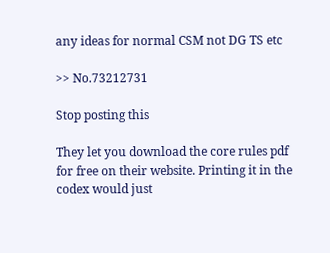any ideas for normal CSM not DG TS etc

>> No.73212731

Stop posting this

They let you download the core rules pdf for free on their website. Printing it in the codex would just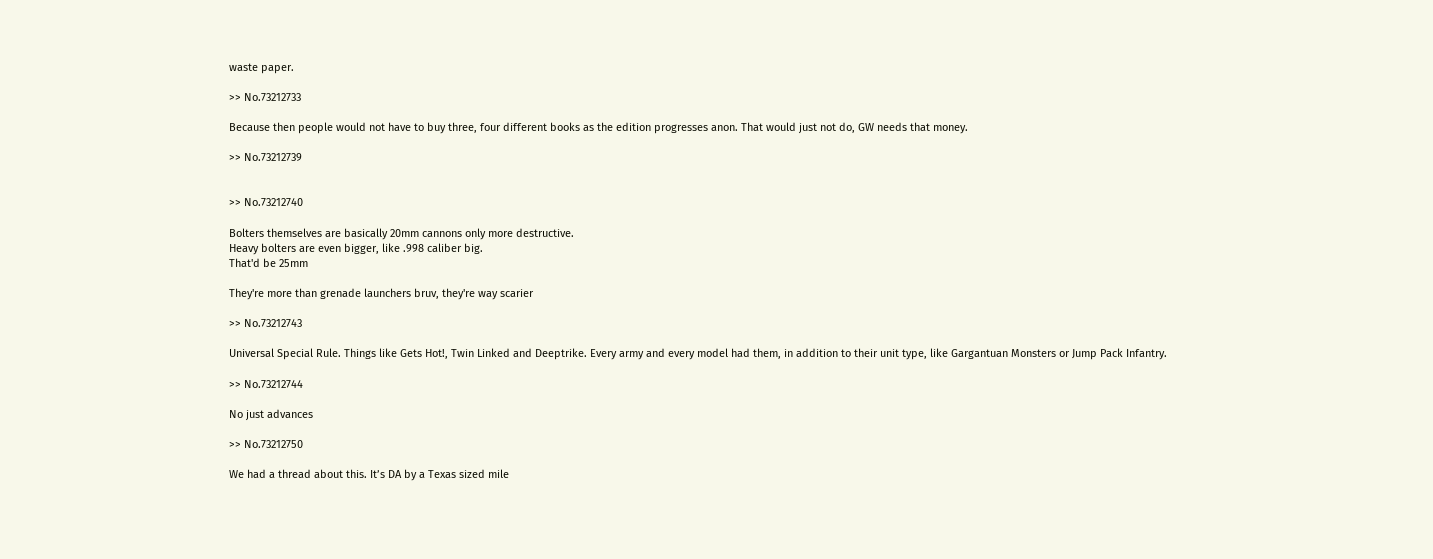waste paper.

>> No.73212733

Because then people would not have to buy three, four different books as the edition progresses anon. That would just not do, GW needs that money.

>> No.73212739


>> No.73212740

Bolters themselves are basically 20mm cannons only more destructive.
Heavy bolters are even bigger, like .998 caliber big.
That'd be 25mm

They're more than grenade launchers bruv, they're way scarier

>> No.73212743

Universal Special Rule. Things like Gets Hot!, Twin Linked and Deeptrike. Every army and every model had them, in addition to their unit type, like Gargantuan Monsters or Jump Pack Infantry.

>> No.73212744

No just advances

>> No.73212750

We had a thread about this. It’s DA by a Texas sized mile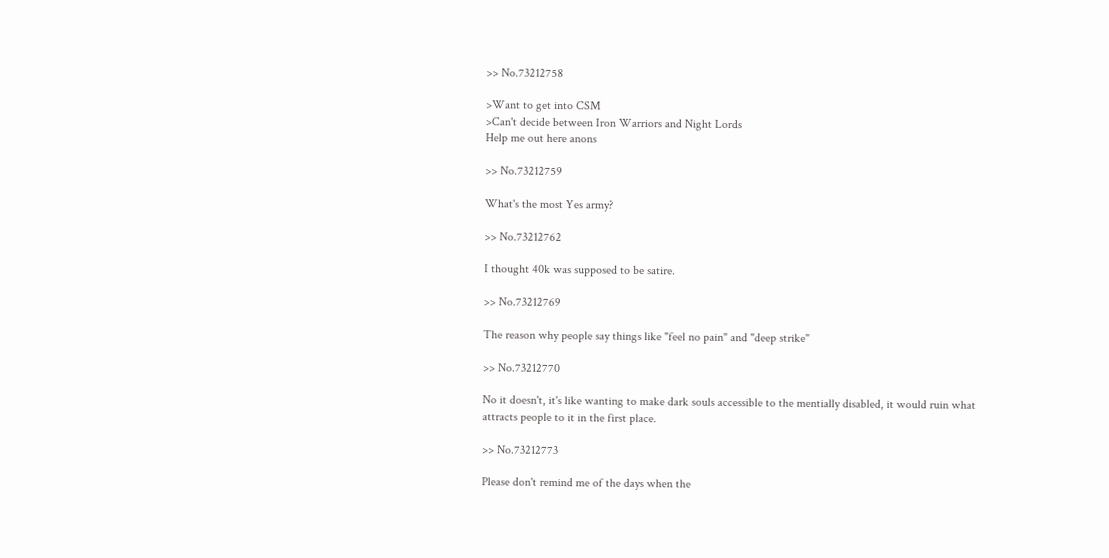>> No.73212758

>Want to get into CSM
>Can't decide between Iron Warriors and Night Lords
Help me out here anons

>> No.73212759

What's the most Yes army?

>> No.73212762

I thought 40k was supposed to be satire.

>> No.73212769

The reason why people say things like "feel no pain" and "deep strike"

>> No.73212770

No it doesn't, it's like wanting to make dark souls accessible to the mentially disabled, it would ruin what attracts people to it in the first place.

>> No.73212773

Please don't remind me of the days when the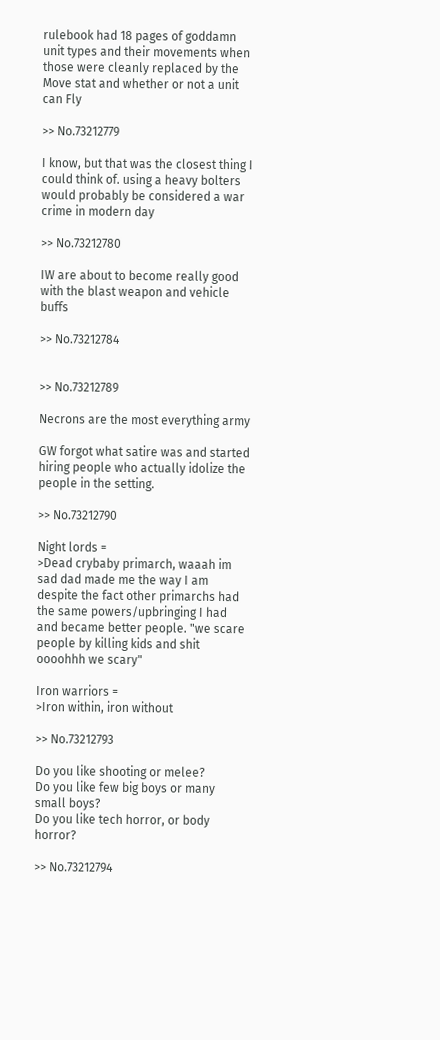rulebook had 18 pages of goddamn unit types and their movements when those were cleanly replaced by the Move stat and whether or not a unit can Fly

>> No.73212779

I know, but that was the closest thing I could think of. using a heavy bolters would probably be considered a war crime in modern day

>> No.73212780

IW are about to become really good with the blast weapon and vehicle buffs

>> No.73212784


>> No.73212789

Necrons are the most everything army

GW forgot what satire was and started hiring people who actually idolize the people in the setting.

>> No.73212790

Night lords =
>Dead crybaby primarch, waaah im sad dad made me the way I am despite the fact other primarchs had the same powers/upbringing I had and became better people. "we scare people by killing kids and shit oooohhh we scary"

Iron warriors =
>Iron within, iron without

>> No.73212793

Do you like shooting or melee?
Do you like few big boys or many small boys?
Do you like tech horror, or body horror?

>> No.73212794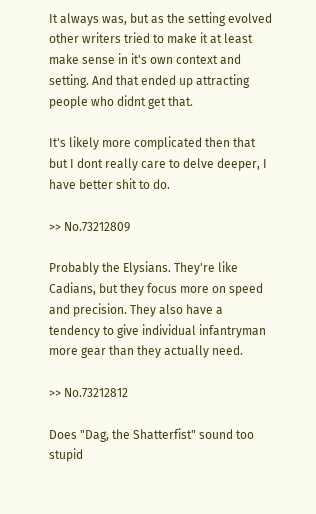It always was, but as the setting evolved other writers tried to make it at least make sense in it's own context and setting. And that ended up attracting people who didnt get that.

It's likely more complicated then that but I dont really care to delve deeper, I have better shit to do.

>> No.73212809

Probably the Elysians. They're like Cadians, but they focus more on speed and precision. They also have a tendency to give individual infantryman more gear than they actually need.

>> No.73212812

Does "Dag, the Shatterfist" sound too stupid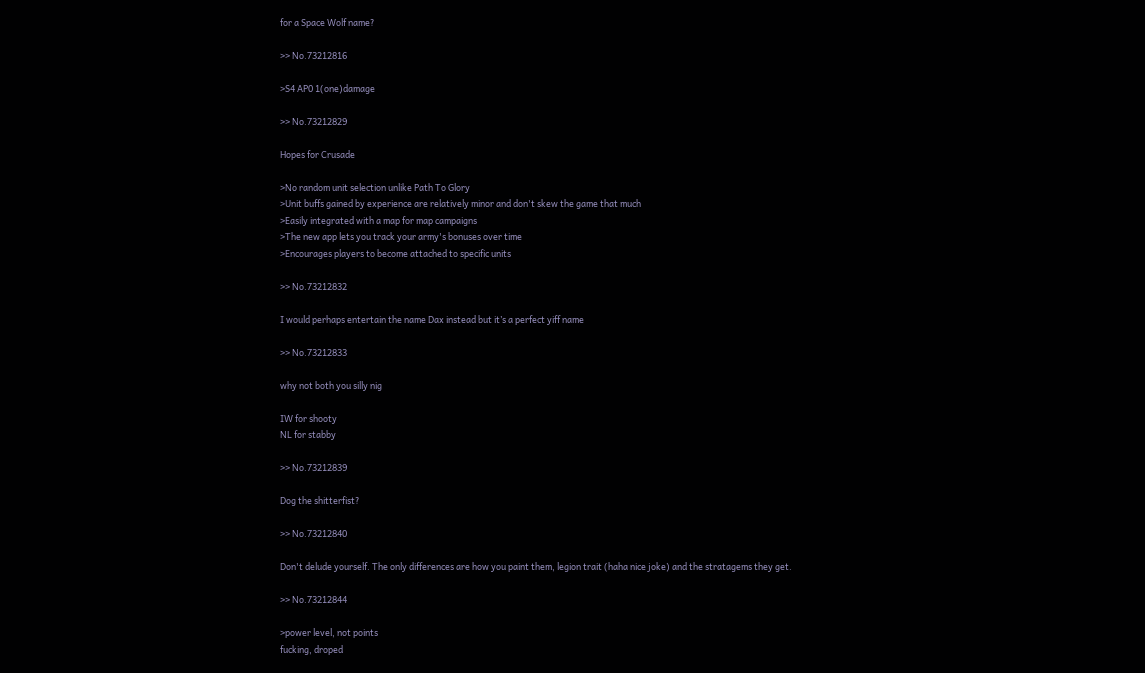for a Space Wolf name?

>> No.73212816

>S4 AP0 1(one)damage

>> No.73212829

Hopes for Crusade

>No random unit selection unlike Path To Glory
>Unit buffs gained by experience are relatively minor and don't skew the game that much
>Easily integrated with a map for map campaigns
>The new app lets you track your army's bonuses over time
>Encourages players to become attached to specific units

>> No.73212832

I would perhaps entertain the name Dax instead but it’s a perfect yiff name

>> No.73212833

why not both you silly nig

IW for shooty
NL for stabby

>> No.73212839

Dog the shitterfist?

>> No.73212840

Don't delude yourself. The only differences are how you paint them, legion trait (haha nice joke) and the stratagems they get.

>> No.73212844

>power level, not points
fucking, droped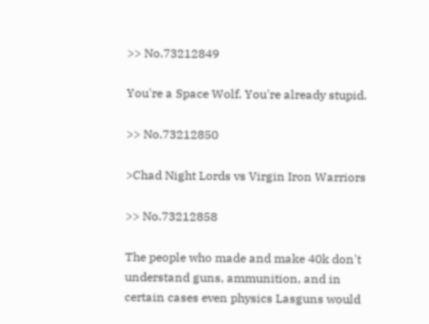>> No.73212849

You're a Space Wolf. You're already stupid.

>> No.73212850

>Chad Night Lords vs Virgin Iron Warriors

>> No.73212858

The people who made and make 40k don't understand guns, ammunition, and in certain cases even physics Lasguns would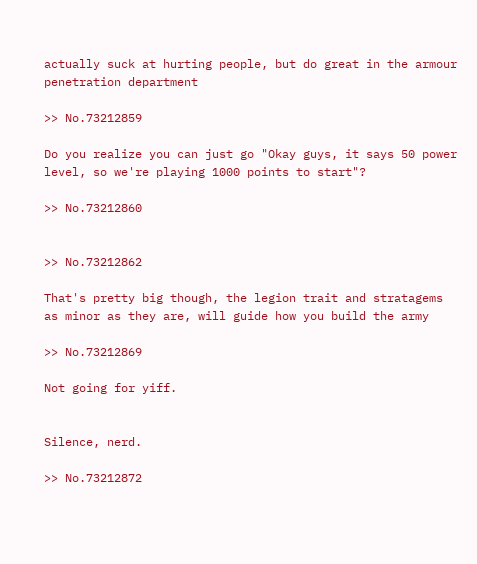actually suck at hurting people, but do great in the armour penetration department

>> No.73212859

Do you realize you can just go "Okay guys, it says 50 power level, so we're playing 1000 points to start"?

>> No.73212860


>> No.73212862

That's pretty big though, the legion trait and stratagems as minor as they are, will guide how you build the army

>> No.73212869

Not going for yiff.


Silence, nerd.

>> No.73212872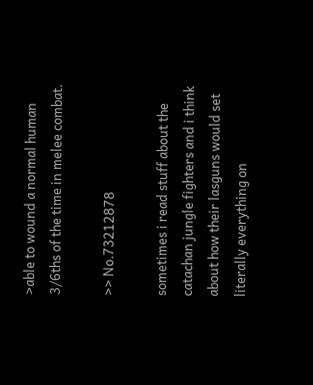>able to wound a normal human 3/6ths of the time in melee combat.

>> No.73212878

sometimes i read stuff about the catachan jungle fighters and i think about how their lasguns would set literally everything on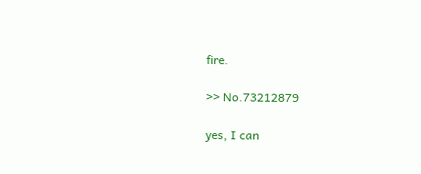fire.

>> No.73212879

yes, I can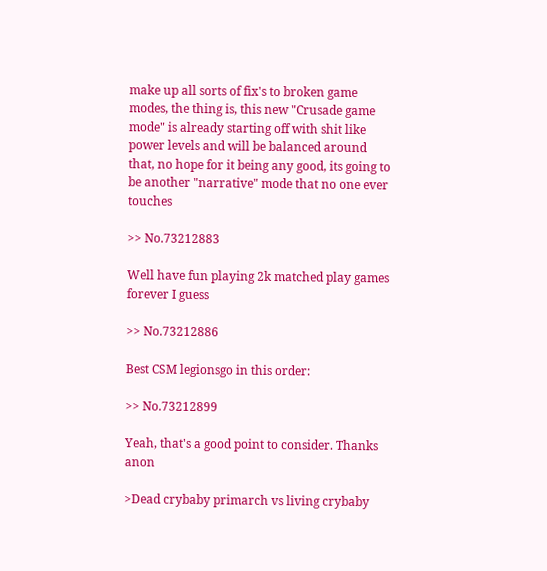make up all sorts of fix's to broken game modes, the thing is, this new "Crusade game mode" is already starting off with shit like power levels and will be balanced around that, no hope for it being any good, its going to be another "narrative" mode that no one ever touches

>> No.73212883

Well have fun playing 2k matched play games forever I guess

>> No.73212886

Best CSM legionsgo in this order:

>> No.73212899

Yeah, that's a good point to consider. Thanks anon

>Dead crybaby primarch vs living crybaby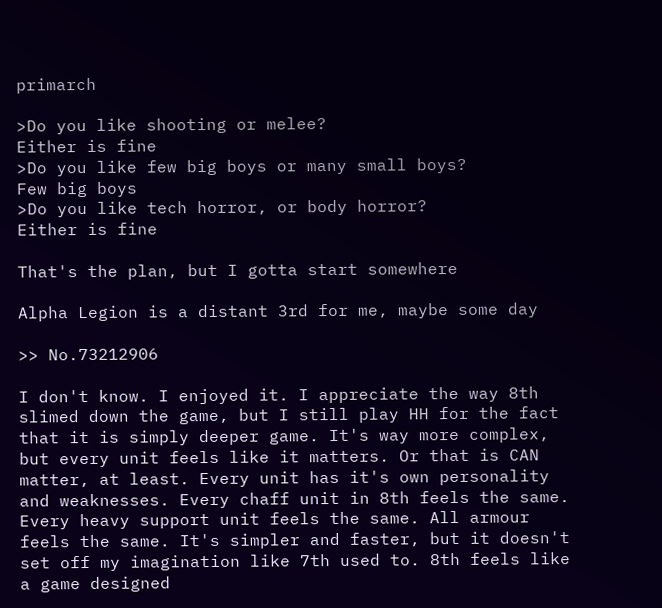primarch

>Do you like shooting or melee?
Either is fine
>Do you like few big boys or many small boys?
Few big boys
>Do you like tech horror, or body horror?
Either is fine

That's the plan, but I gotta start somewhere

Alpha Legion is a distant 3rd for me, maybe some day

>> No.73212906

I don't know. I enjoyed it. I appreciate the way 8th slimed down the game, but I still play HH for the fact that it is simply deeper game. It's way more complex, but every unit feels like it matters. Or that is CAN matter, at least. Every unit has it's own personality and weaknesses. Every chaff unit in 8th feels the same. Every heavy support unit feels the same. All armour feels the same. It's simpler and faster, but it doesn't set off my imagination like 7th used to. 8th feels like a game designed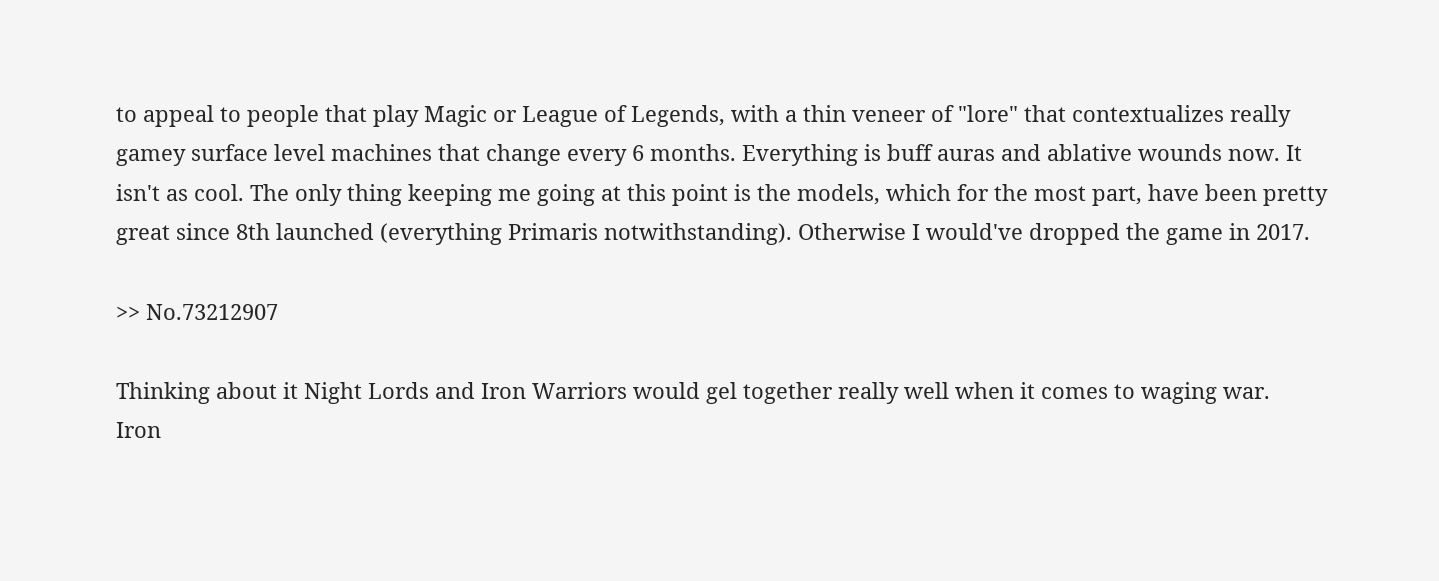to appeal to people that play Magic or League of Legends, with a thin veneer of "lore" that contextualizes really gamey surface level machines that change every 6 months. Everything is buff auras and ablative wounds now. It isn't as cool. The only thing keeping me going at this point is the models, which for the most part, have been pretty great since 8th launched (everything Primaris notwithstanding). Otherwise I would've dropped the game in 2017.

>> No.73212907

Thinking about it Night Lords and Iron Warriors would gel together really well when it comes to waging war.
Iron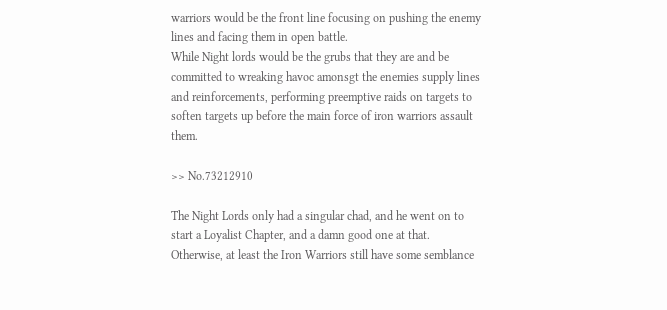warriors would be the front line focusing on pushing the enemy lines and facing them in open battle.
While Night lords would be the grubs that they are and be committed to wreaking havoc amonsgt the enemies supply lines and reinforcements, performing preemptive raids on targets to soften targets up before the main force of iron warriors assault them.

>> No.73212910

The Night Lords only had a singular chad, and he went on to start a Loyalist Chapter, and a damn good one at that. Otherwise, at least the Iron Warriors still have some semblance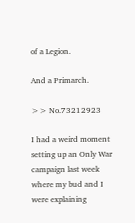of a Legion.

And a Primarch.

>> No.73212923

I had a weird moment setting up an Only War campaign last week where my bud and I were explaining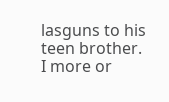lasguns to his teen brother.
I more or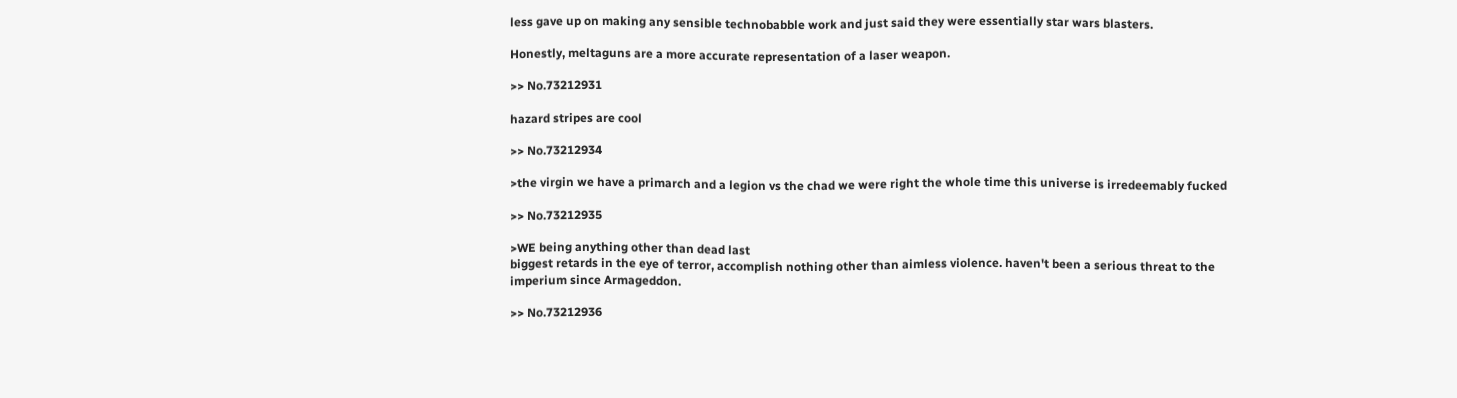less gave up on making any sensible technobabble work and just said they were essentially star wars blasters.

Honestly, meltaguns are a more accurate representation of a laser weapon.

>> No.73212931

hazard stripes are cool

>> No.73212934

>the virgin we have a primarch and a legion vs the chad we were right the whole time this universe is irredeemably fucked

>> No.73212935

>WE being anything other than dead last
biggest retards in the eye of terror, accomplish nothing other than aimless violence. haven't been a serious threat to the imperium since Armageddon.

>> No.73212936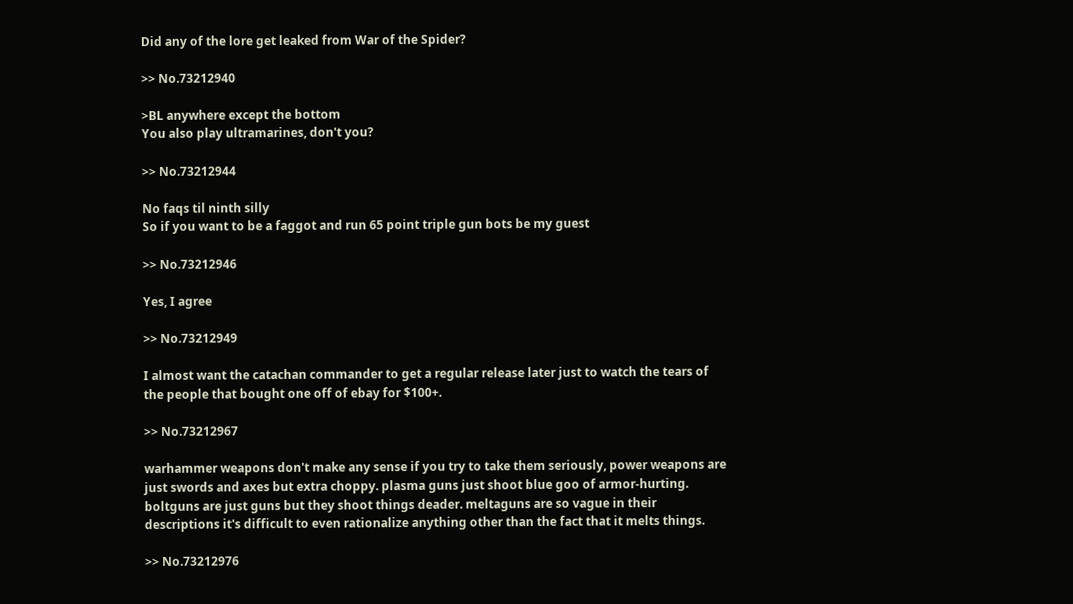Did any of the lore get leaked from War of the Spider?

>> No.73212940

>BL anywhere except the bottom
You also play ultramarines, don't you?

>> No.73212944

No faqs til ninth silly
So if you want to be a faggot and run 65 point triple gun bots be my guest

>> No.73212946

Yes, I agree

>> No.73212949

I almost want the catachan commander to get a regular release later just to watch the tears of the people that bought one off of ebay for $100+.

>> No.73212967

warhammer weapons don't make any sense if you try to take them seriously, power weapons are just swords and axes but extra choppy. plasma guns just shoot blue goo of armor-hurting. boltguns are just guns but they shoot things deader. meltaguns are so vague in their descriptions it's difficult to even rationalize anything other than the fact that it melts things.

>> No.73212976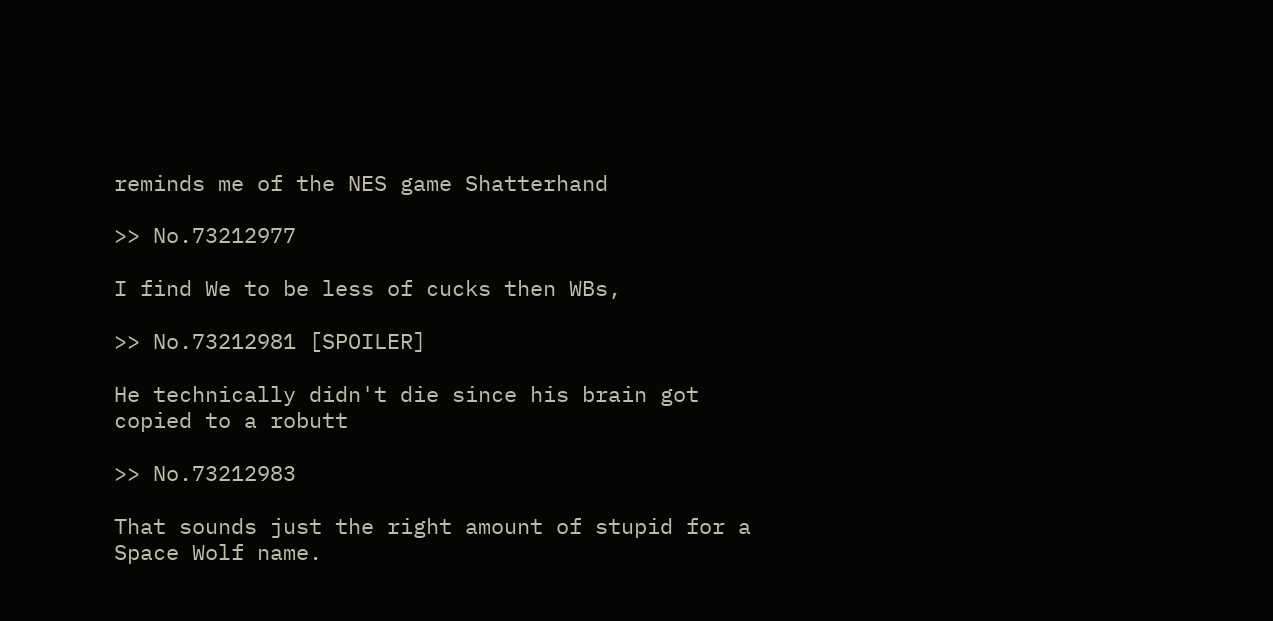reminds me of the NES game Shatterhand

>> No.73212977

I find We to be less of cucks then WBs,

>> No.73212981 [SPOILER]

He technically didn't die since his brain got copied to a robutt

>> No.73212983

That sounds just the right amount of stupid for a Space Wolf name.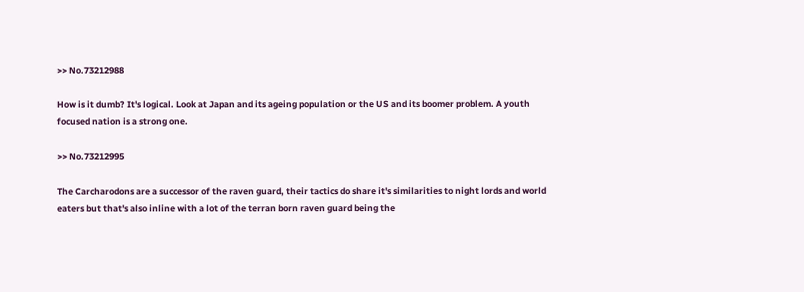>> No.73212988

How is it dumb? It's logical. Look at Japan and its ageing population or the US and its boomer problem. A youth focused nation is a strong one.

>> No.73212995

The Carcharodons are a successor of the raven guard, their tactics do share it's similarities to night lords and world eaters but that's also inline with a lot of the terran born raven guard being the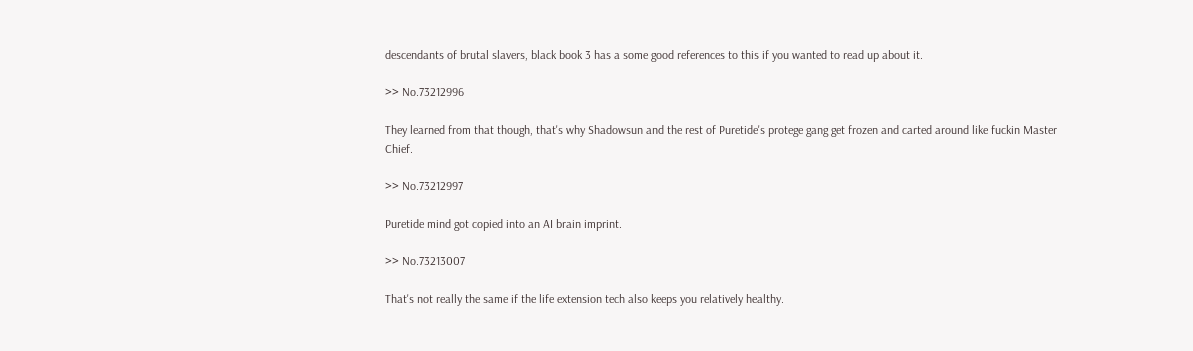descendants of brutal slavers, black book 3 has a some good references to this if you wanted to read up about it.

>> No.73212996

They learned from that though, that's why Shadowsun and the rest of Puretide's protege gang get frozen and carted around like fuckin Master Chief.

>> No.73212997

Puretide mind got copied into an AI brain imprint.

>> No.73213007

That's not really the same if the life extension tech also keeps you relatively healthy.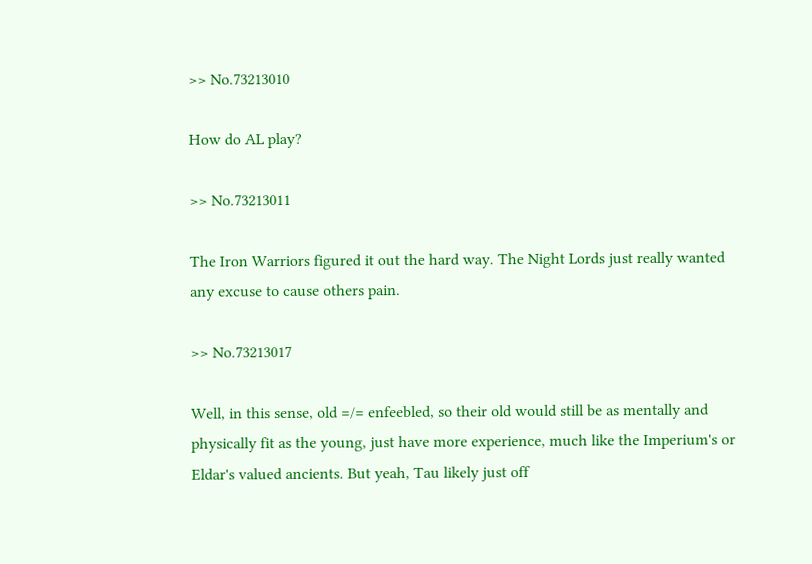>> No.73213010

How do AL play?

>> No.73213011

The Iron Warriors figured it out the hard way. The Night Lords just really wanted any excuse to cause others pain.

>> No.73213017

Well, in this sense, old =/= enfeebled, so their old would still be as mentally and physically fit as the young, just have more experience, much like the Imperium's or Eldar's valued ancients. But yeah, Tau likely just off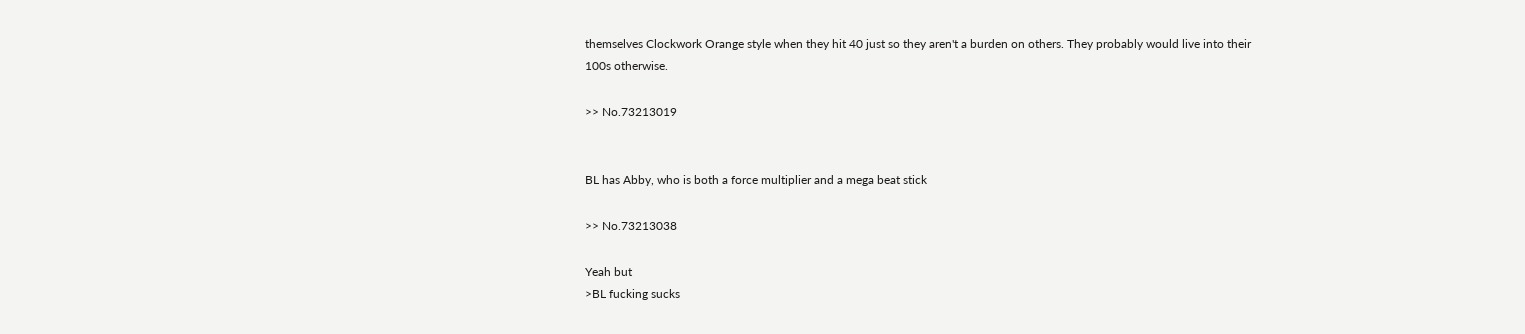themselves Clockwork Orange style when they hit 40 just so they aren't a burden on others. They probably would live into their 100s otherwise.

>> No.73213019


BL has Abby, who is both a force multiplier and a mega beat stick

>> No.73213038

Yeah but
>BL fucking sucks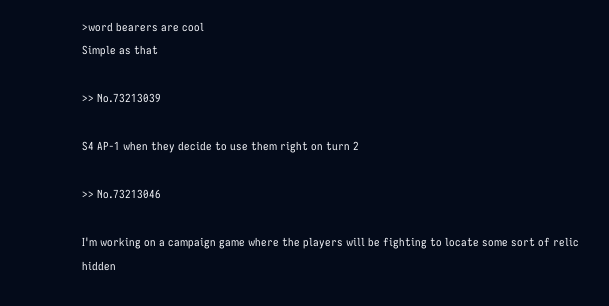>word bearers are cool
Simple as that

>> No.73213039

S4 AP-1 when they decide to use them right on turn 2

>> No.73213046

I'm working on a campaign game where the players will be fighting to locate some sort of relic hidden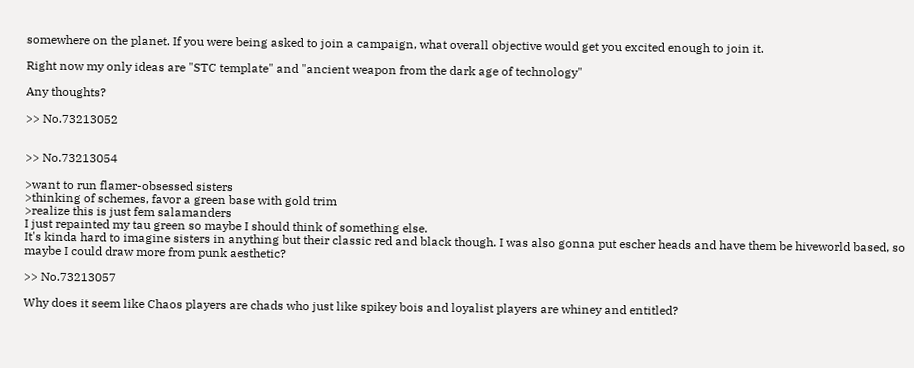somewhere on the planet. If you were being asked to join a campaign, what overall objective would get you excited enough to join it.

Right now my only ideas are "STC template" and "ancient weapon from the dark age of technology"

Any thoughts?

>> No.73213052


>> No.73213054

>want to run flamer-obsessed sisters
>thinking of schemes, favor a green base with gold trim
>realize this is just fem salamanders
I just repainted my tau green so maybe I should think of something else.
It's kinda hard to imagine sisters in anything but their classic red and black though. I was also gonna put escher heads and have them be hiveworld based, so maybe I could draw more from punk aesthetic?

>> No.73213057

Why does it seem like Chaos players are chads who just like spikey bois and loyalist players are whiney and entitled?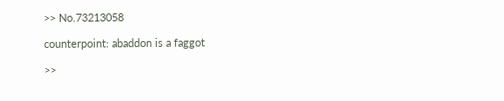>> No.73213058

counterpoint: abaddon is a faggot

>>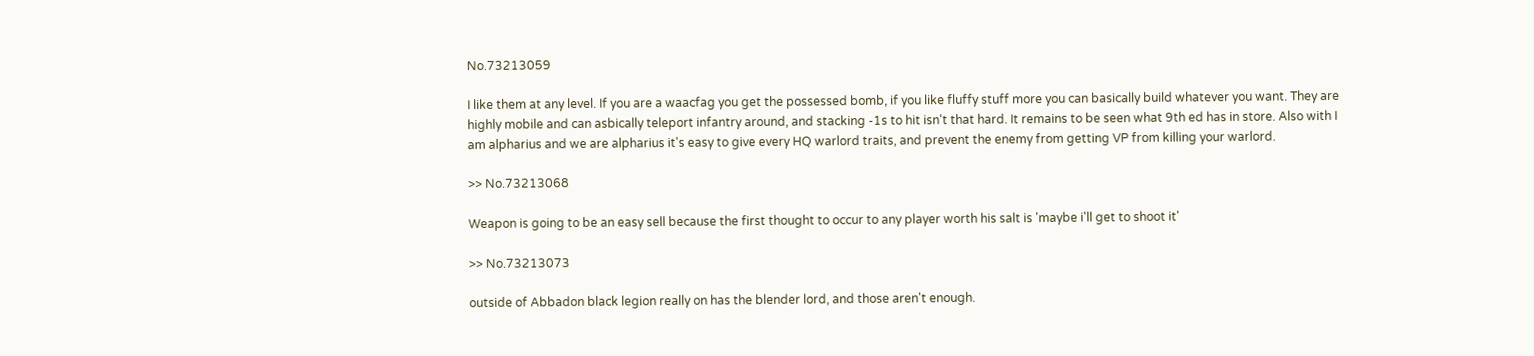No.73213059

I like them at any level. If you are a waacfag you get the possessed bomb, if you like fluffy stuff more you can basically build whatever you want. They are highly mobile and can asbically teleport infantry around, and stacking -1s to hit isn't that hard. It remains to be seen what 9th ed has in store. Also with I am alpharius and we are alpharius it's easy to give every HQ warlord traits, and prevent the enemy from getting VP from killing your warlord.

>> No.73213068

Weapon is going to be an easy sell because the first thought to occur to any player worth his salt is 'maybe i'll get to shoot it'

>> No.73213073

outside of Abbadon black legion really on has the blender lord, and those aren't enough.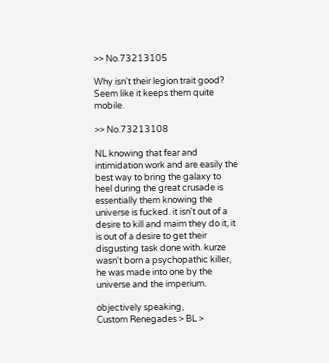>> No.73213105

Why isn't their legion trait good? Seem like it keeps them quite mobile.

>> No.73213108

NL knowing that fear and intimidation work and are easily the best way to bring the galaxy to heel during the great crusade is essentially them knowing the universe is fucked. it isn't out of a desire to kill and maim they do it, it is out of a desire to get their disgusting task done with. kurze wasn't born a psychopathic killer, he was made into one by the universe and the imperium.

objectively speaking,
Custom Renegades > BL >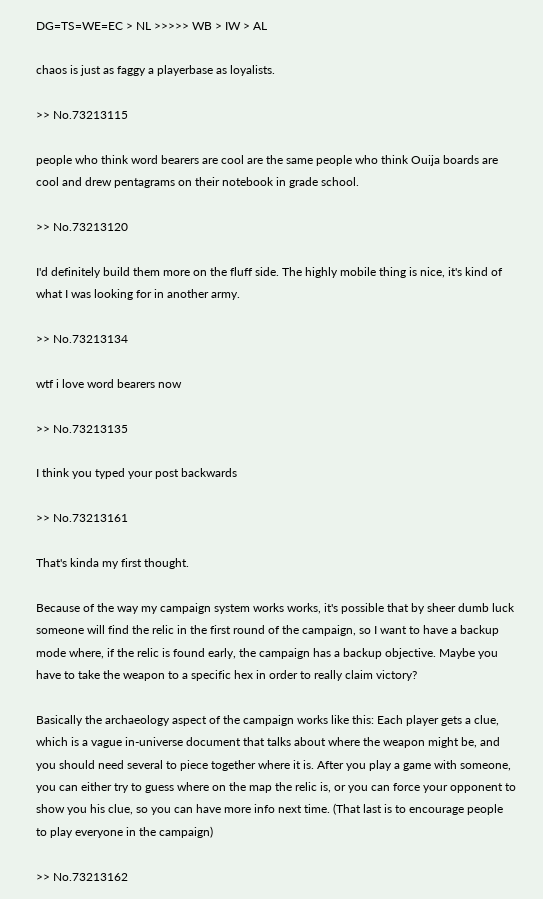DG=TS=WE=EC > NL >>>>> WB > IW > AL

chaos is just as faggy a playerbase as loyalists.

>> No.73213115

people who think word bearers are cool are the same people who think Ouija boards are cool and drew pentagrams on their notebook in grade school.

>> No.73213120

I'd definitely build them more on the fluff side. The highly mobile thing is nice, it's kind of what I was looking for in another army.

>> No.73213134

wtf i love word bearers now

>> No.73213135

I think you typed your post backwards

>> No.73213161

That's kinda my first thought.

Because of the way my campaign system works works, it's possible that by sheer dumb luck someone will find the relic in the first round of the campaign, so I want to have a backup mode where, if the relic is found early, the campaign has a backup objective. Maybe you have to take the weapon to a specific hex in order to really claim victory?

Basically the archaeology aspect of the campaign works like this: Each player gets a clue, which is a vague in-universe document that talks about where the weapon might be, and you should need several to piece together where it is. After you play a game with someone, you can either try to guess where on the map the relic is, or you can force your opponent to show you his clue, so you can have more info next time. (That last is to encourage people to play everyone in the campaign)

>> No.73213162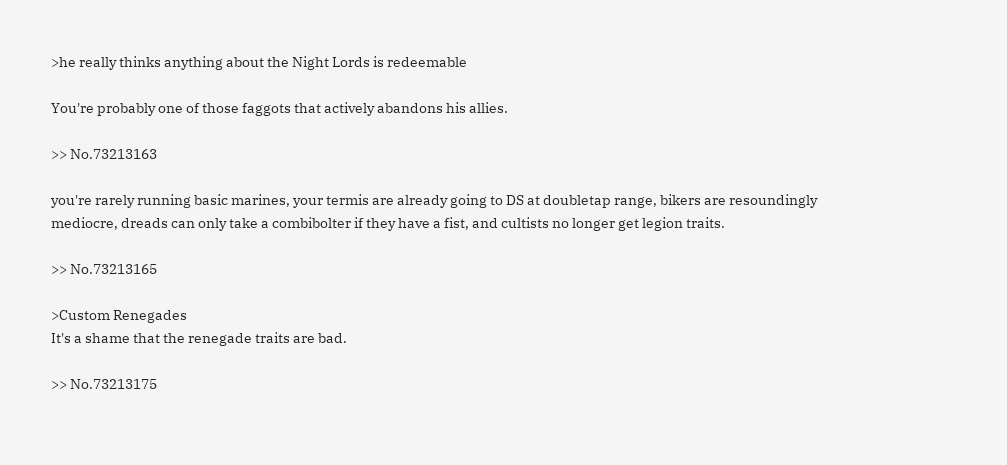>he really thinks anything about the Night Lords is redeemable

You're probably one of those faggots that actively abandons his allies.

>> No.73213163

you're rarely running basic marines, your termis are already going to DS at doubletap range, bikers are resoundingly mediocre, dreads can only take a combibolter if they have a fist, and cultists no longer get legion traits.

>> No.73213165

>Custom Renegades
It's a shame that the renegade traits are bad.

>> No.73213175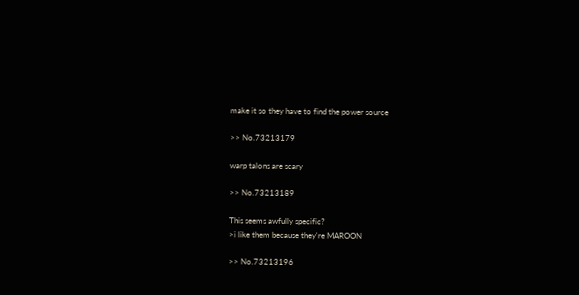make it so they have to find the power source

>> No.73213179

warp talons are scary

>> No.73213189

This seems awfully specific?
>i like them because they're MAROON

>> No.73213196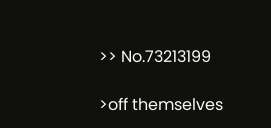>> No.73213199

>off themselves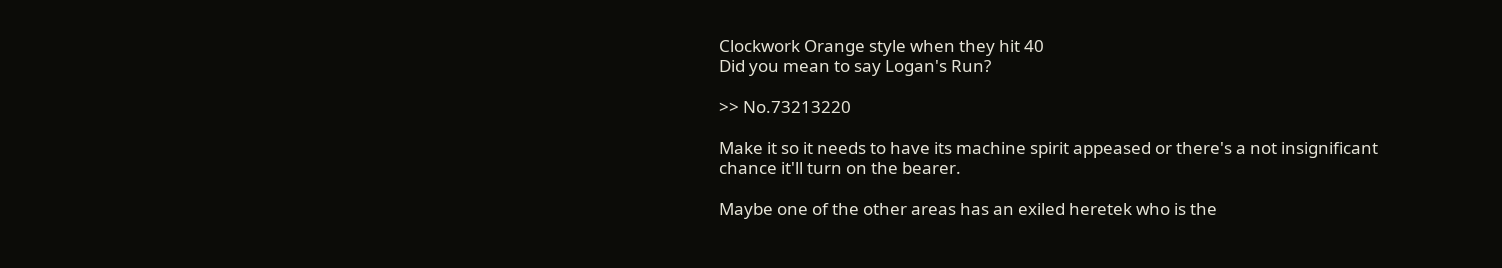Clockwork Orange style when they hit 40
Did you mean to say Logan's Run?

>> No.73213220

Make it so it needs to have its machine spirit appeased or there's a not insignificant chance it'll turn on the bearer.

Maybe one of the other areas has an exiled heretek who is the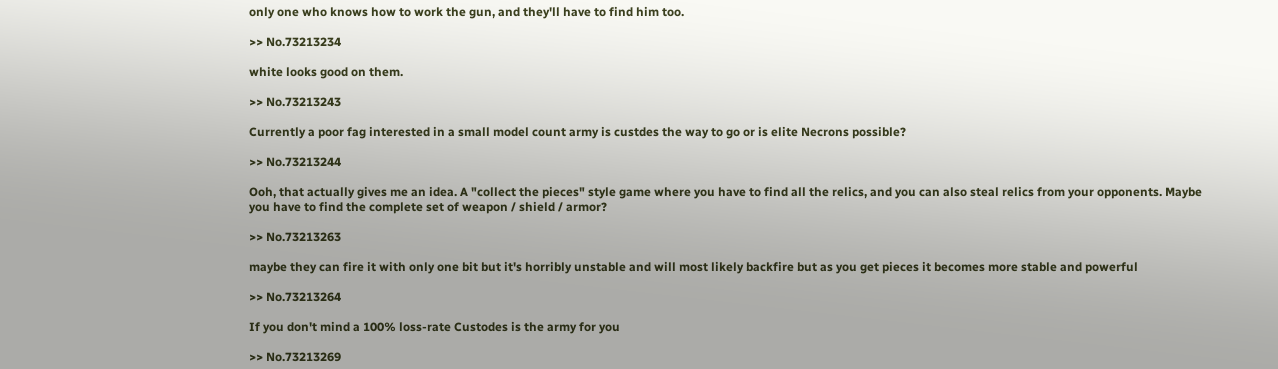only one who knows how to work the gun, and they'll have to find him too.

>> No.73213234

white looks good on them.

>> No.73213243

Currently a poor fag interested in a small model count army is custdes the way to go or is elite Necrons possible?

>> No.73213244

Ooh, that actually gives me an idea. A "collect the pieces" style game where you have to find all the relics, and you can also steal relics from your opponents. Maybe you have to find the complete set of weapon / shield / armor?

>> No.73213263

maybe they can fire it with only one bit but it's horribly unstable and will most likely backfire but as you get pieces it becomes more stable and powerful

>> No.73213264

If you don't mind a 100% loss-rate Custodes is the army for you

>> No.73213269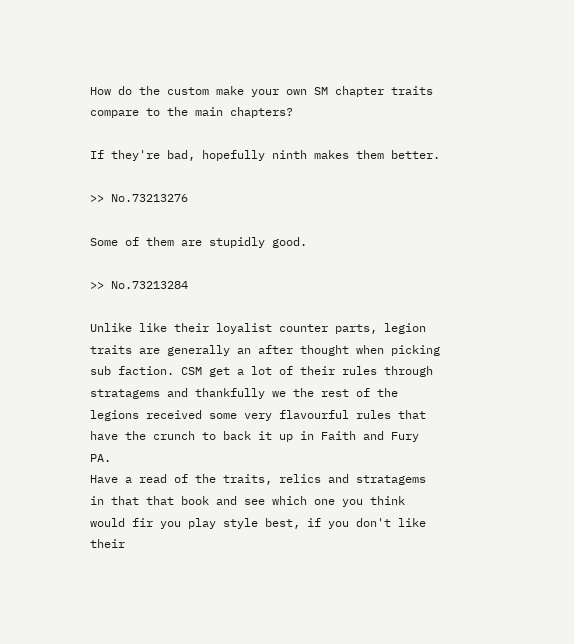How do the custom make your own SM chapter traits compare to the main chapters?

If they're bad, hopefully ninth makes them better.

>> No.73213276

Some of them are stupidly good.

>> No.73213284

Unlike like their loyalist counter parts, legion traits are generally an after thought when picking sub faction. CSM get a lot of their rules through stratagems and thankfully we the rest of the legions received some very flavourful rules that have the crunch to back it up in Faith and Fury PA.
Have a read of the traits, relics and stratagems in that that book and see which one you think would fir you play style best, if you don't like their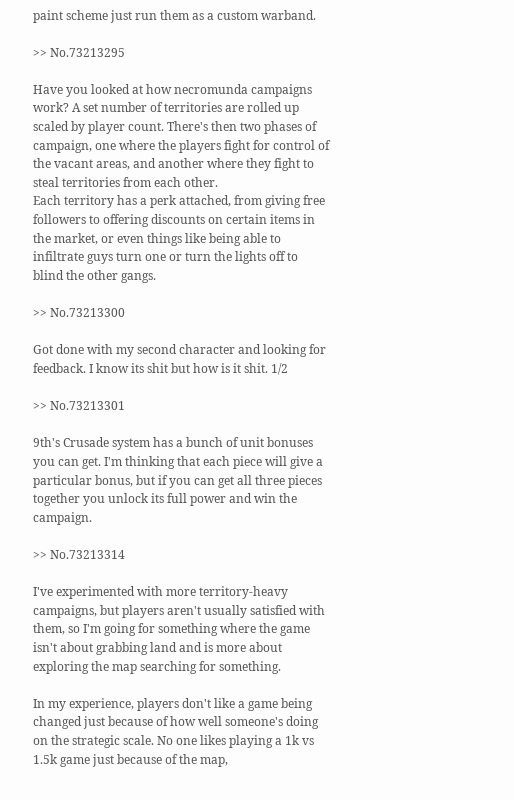paint scheme just run them as a custom warband.

>> No.73213295

Have you looked at how necromunda campaigns work? A set number of territories are rolled up scaled by player count. There's then two phases of campaign, one where the players fight for control of the vacant areas, and another where they fight to steal territories from each other.
Each territory has a perk attached, from giving free followers to offering discounts on certain items in the market, or even things like being able to infiltrate guys turn one or turn the lights off to blind the other gangs.

>> No.73213300

Got done with my second character and looking for feedback. I know its shit but how is it shit. 1/2

>> No.73213301

9th's Crusade system has a bunch of unit bonuses you can get. I'm thinking that each piece will give a particular bonus, but if you can get all three pieces together you unlock its full power and win the campaign.

>> No.73213314

I've experimented with more territory-heavy campaigns, but players aren't usually satisfied with them, so I'm going for something where the game isn't about grabbing land and is more about exploring the map searching for something.

In my experience, players don't like a game being changed just because of how well someone's doing on the strategic scale. No one likes playing a 1k vs 1.5k game just because of the map,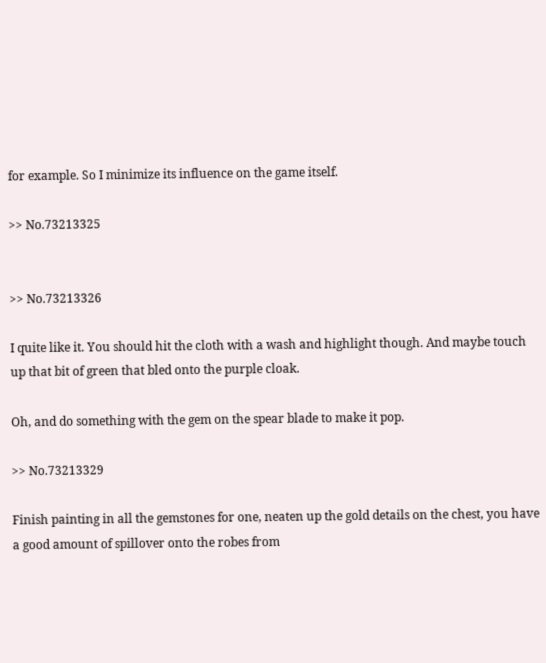for example. So I minimize its influence on the game itself.

>> No.73213325


>> No.73213326

I quite like it. You should hit the cloth with a wash and highlight though. And maybe touch up that bit of green that bled onto the purple cloak.

Oh, and do something with the gem on the spear blade to make it pop.

>> No.73213329

Finish painting in all the gemstones for one, neaten up the gold details on the chest, you have a good amount of spillover onto the robes from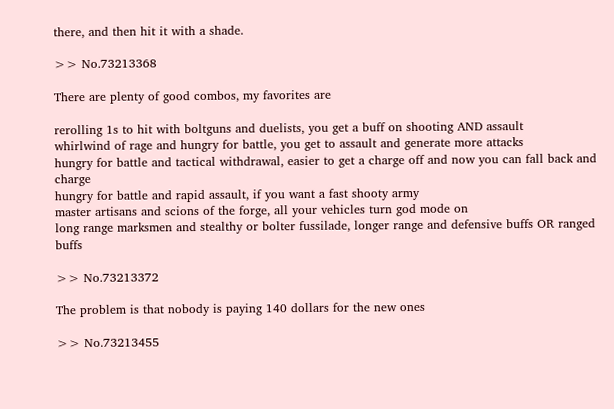there, and then hit it with a shade.

>> No.73213368

There are plenty of good combos, my favorites are

rerolling 1s to hit with boltguns and duelists, you get a buff on shooting AND assault
whirlwind of rage and hungry for battle, you get to assault and generate more attacks
hungry for battle and tactical withdrawal, easier to get a charge off and now you can fall back and charge
hungry for battle and rapid assault, if you want a fast shooty army
master artisans and scions of the forge, all your vehicles turn god mode on
long range marksmen and stealthy or bolter fussilade, longer range and defensive buffs OR ranged buffs

>> No.73213372

The problem is that nobody is paying 140 dollars for the new ones

>> No.73213455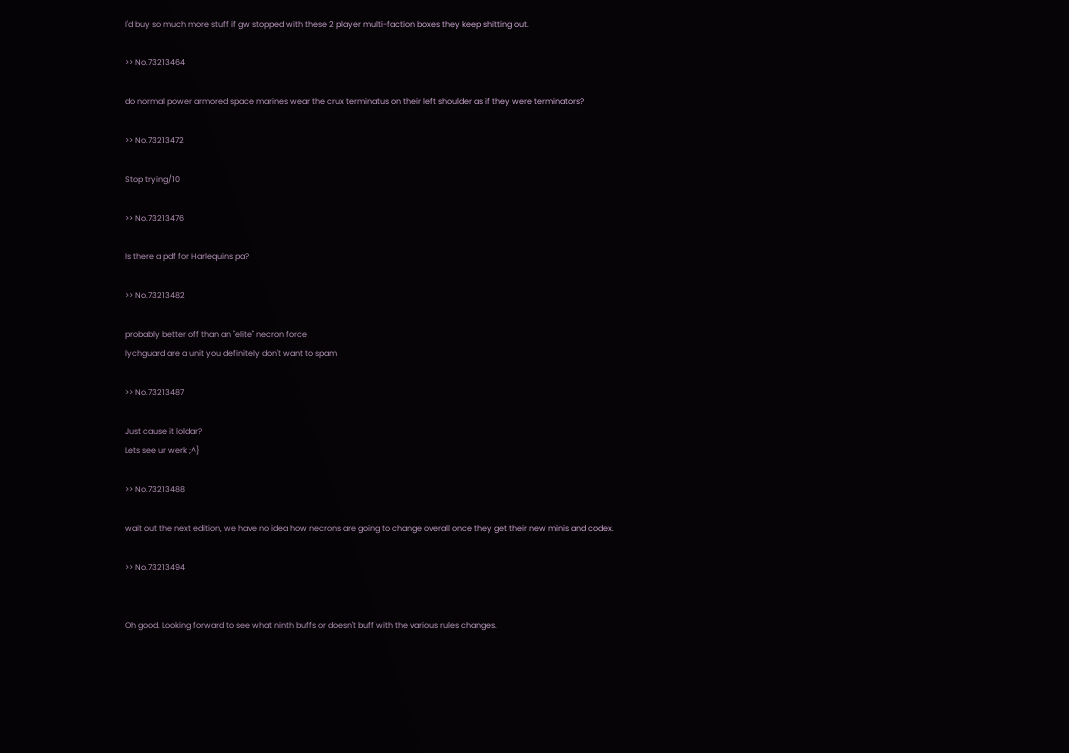I'd buy so much more stuff if gw stopped with these 2 player multi-faction boxes they keep shitting out.

>> No.73213464

do normal power armored space marines wear the crux terminatus on their left shoulder as if they were terminators?

>> No.73213472

Stop trying/10

>> No.73213476

Is there a pdf for Harlequins pa?

>> No.73213482

probably better off than an "elite" necron force
lychguard are a unit you definitely don't want to spam

>> No.73213487

Just cause it loldar?
Lets see ur werk ;^}

>> No.73213488

wait out the next edition, we have no idea how necrons are going to change overall once they get their new minis and codex.

>> No.73213494


Oh good. Looking forward to see what ninth buffs or doesn't buff with the various rules changes.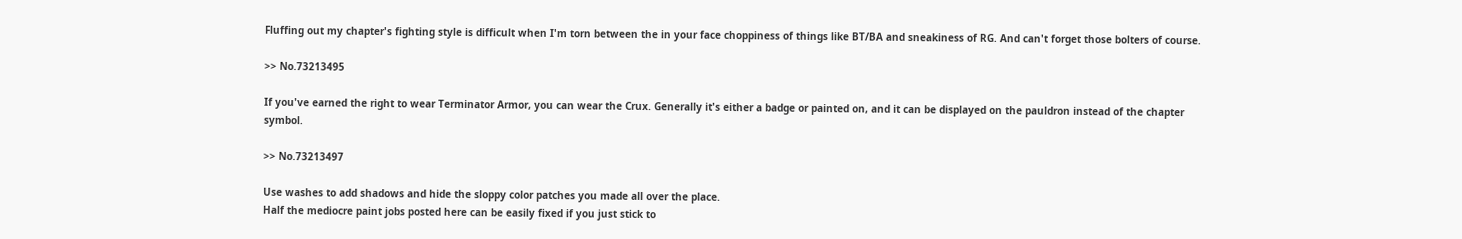Fluffing out my chapter's fighting style is difficult when I'm torn between the in your face choppiness of things like BT/BA and sneakiness of RG. And can't forget those bolters of course.

>> No.73213495

If you've earned the right to wear Terminator Armor, you can wear the Crux. Generally it's either a badge or painted on, and it can be displayed on the pauldron instead of the chapter symbol.

>> No.73213497

Use washes to add shadows and hide the sloppy color patches you made all over the place.
Half the mediocre paint jobs posted here can be easily fixed if you just stick to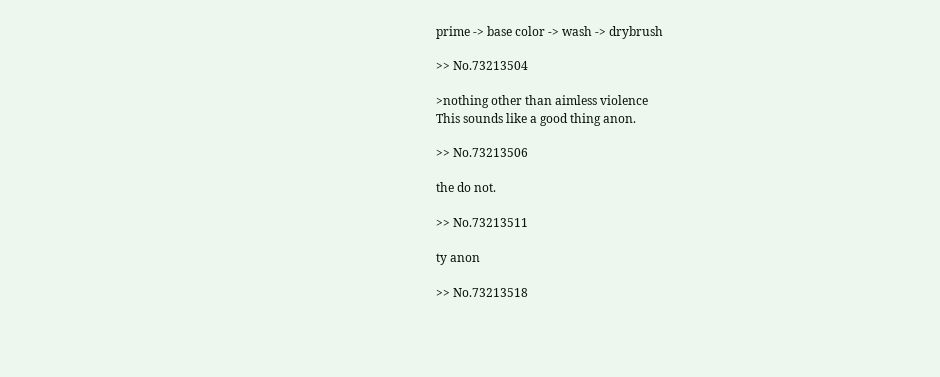prime -> base color -> wash -> drybrush

>> No.73213504

>nothing other than aimless violence
This sounds like a good thing anon.

>> No.73213506

the do not.

>> No.73213511

ty anon

>> No.73213518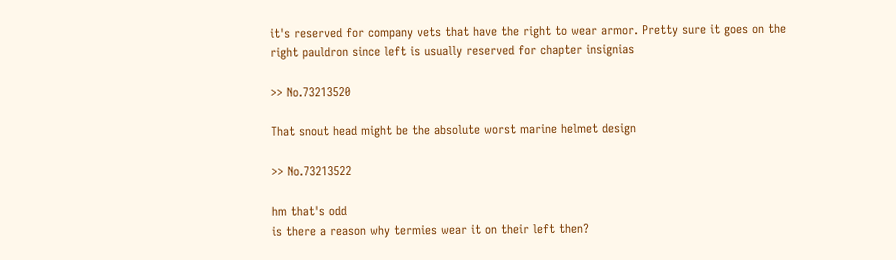it's reserved for company vets that have the right to wear armor. Pretty sure it goes on the right pauldron since left is usually reserved for chapter insignias

>> No.73213520

That snout head might be the absolute worst marine helmet design

>> No.73213522

hm that's odd
is there a reason why termies wear it on their left then?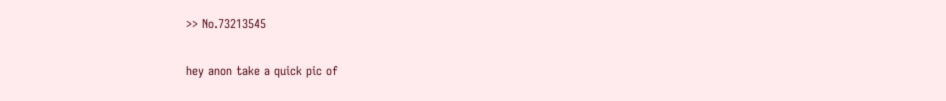>> No.73213545

hey anon take a quick pic of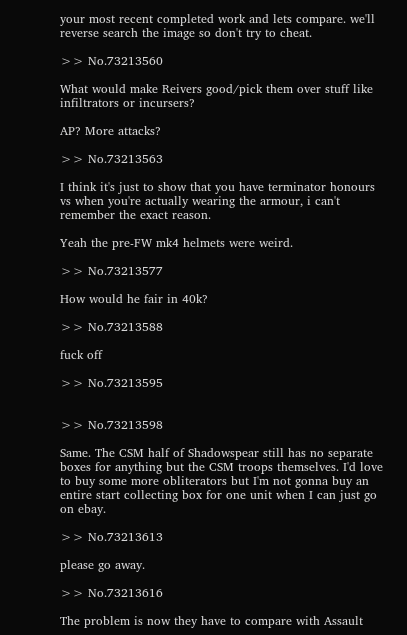your most recent completed work and lets compare. we'll reverse search the image so don't try to cheat.

>> No.73213560

What would make Reivers good/pick them over stuff like infiltrators or incursers?

AP? More attacks?

>> No.73213563

I think it's just to show that you have terminator honours vs when you're actually wearing the armour, i can't remember the exact reason.

Yeah the pre-FW mk4 helmets were weird.

>> No.73213577

How would he fair in 40k?

>> No.73213588

fuck off

>> No.73213595


>> No.73213598

Same. The CSM half of Shadowspear still has no separate boxes for anything but the CSM troops themselves. I'd love to buy some more obliterators but I'm not gonna buy an entire start collecting box for one unit when I can just go on ebay.

>> No.73213613

please go away.

>> No.73213616

The problem is now they have to compare with Assault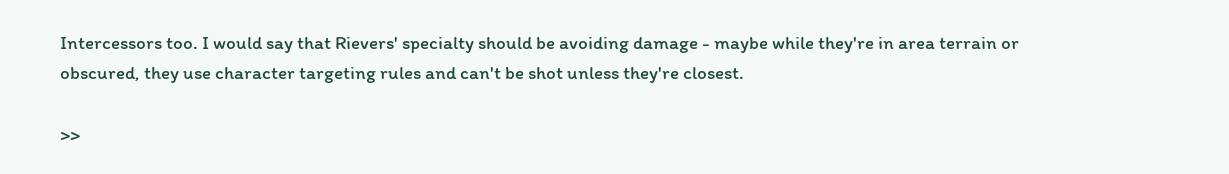Intercessors too. I would say that Rievers' specialty should be avoiding damage - maybe while they're in area terrain or obscured, they use character targeting rules and can't be shot unless they're closest.

>>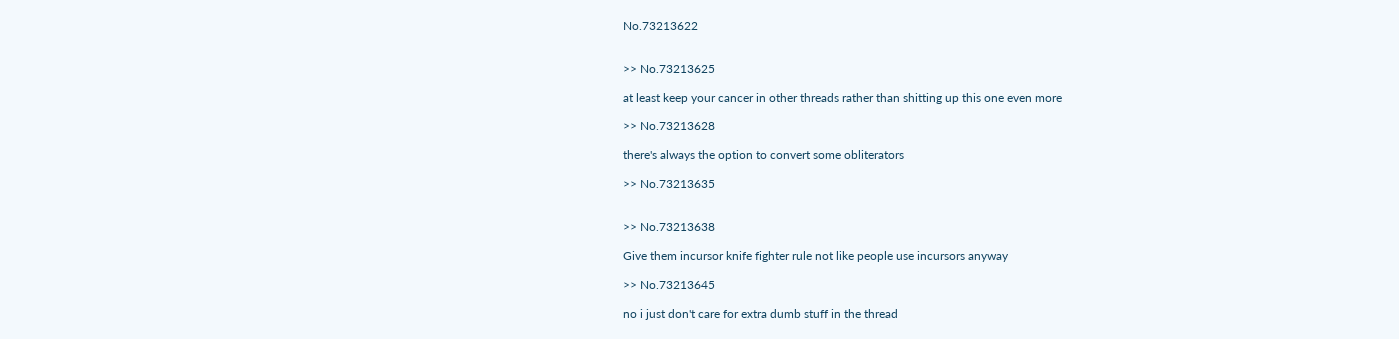No.73213622


>> No.73213625

at least keep your cancer in other threads rather than shitting up this one even more

>> No.73213628

there's always the option to convert some obliterators

>> No.73213635


>> No.73213638

Give them incursor knife fighter rule not like people use incursors anyway

>> No.73213645

no i just don't care for extra dumb stuff in the thread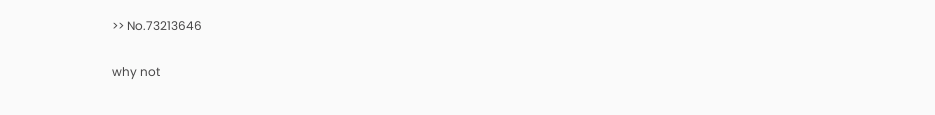>> No.73213646

why not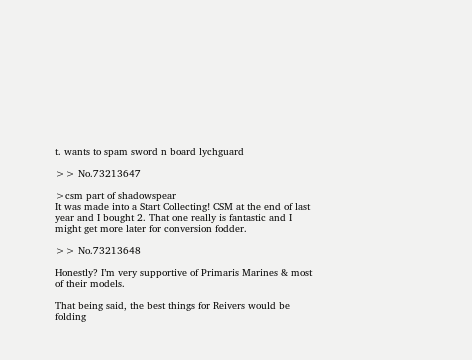t. wants to spam sword n board lychguard

>> No.73213647

>csm part of shadowspear
It was made into a Start Collecting! CSM at the end of last year and I bought 2. That one really is fantastic and I might get more later for conversion fodder.

>> No.73213648

Honestly? I’m very supportive of Primaris Marines & most of their models.

That being said, the best things for Reivers would be folding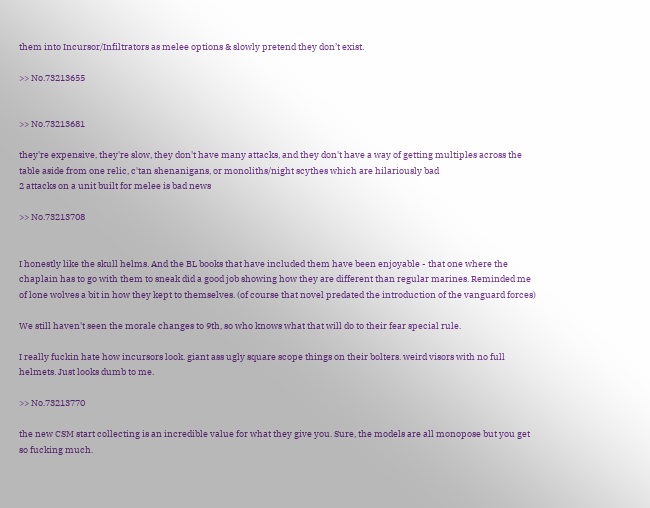them into Incursor/Infiltrators as melee options & slowly pretend they don’t exist.

>> No.73213655


>> No.73213681

they're expensive, they're slow, they don't have many attacks, and they don't have a way of getting multiples across the table aside from one relic, c'tan shenanigans, or monoliths/night scythes which are hilariously bad
2 attacks on a unit built for melee is bad news

>> No.73213708


I honestly like the skull helms. And the BL books that have included them have been enjoyable - that one where the chaplain has to go with them to sneak did a good job showing how they are different than regular marines. Reminded me of lone wolves a bit in how they kept to themselves. (of course that novel predated the introduction of the vanguard forces)

We still haven't seen the morale changes to 9th, so who knows what that will do to their fear special rule.

I really fuckin hate how incursors look. giant ass ugly square scope things on their bolters. weird visors with no full helmets. Just looks dumb to me.

>> No.73213770

the new CSM start collecting is an incredible value for what they give you. Sure, the models are all monopose but you get so fucking much.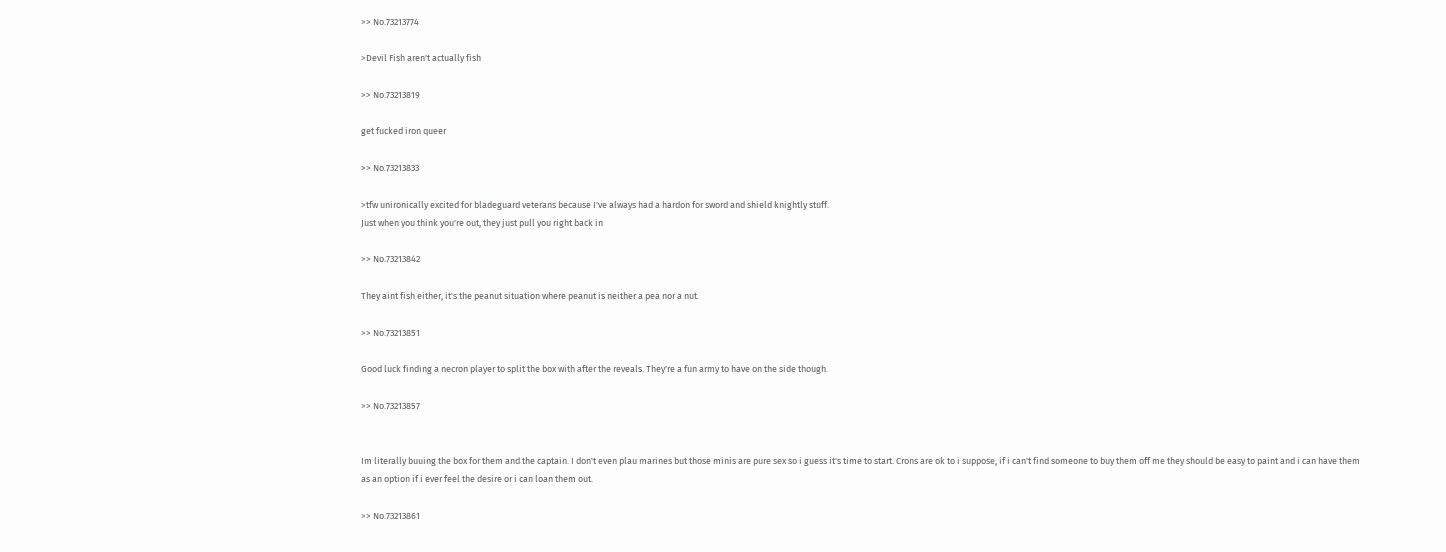>> No.73213774

>Devil Fish aren't actually fish

>> No.73213819

get fucked iron queer

>> No.73213833

>tfw unironically excited for bladeguard veterans because I've always had a hardon for sword and shield knightly stuff.
Just when you think you're out, they just pull you right back in

>> No.73213842

They aint fish either, it's the peanut situation where peanut is neither a pea nor a nut.

>> No.73213851

Good luck finding a necron player to split the box with after the reveals. They're a fun army to have on the side though.

>> No.73213857


Im literally buuing the box for them and the captain. I don't even plau marines but those minis are pure sex so i guess it's time to start. Crons are ok to i suppose, if i can't find someone to buy them off me they should be easy to paint and i can have them as an option if i ever feel the desire or i can loan them out.

>> No.73213861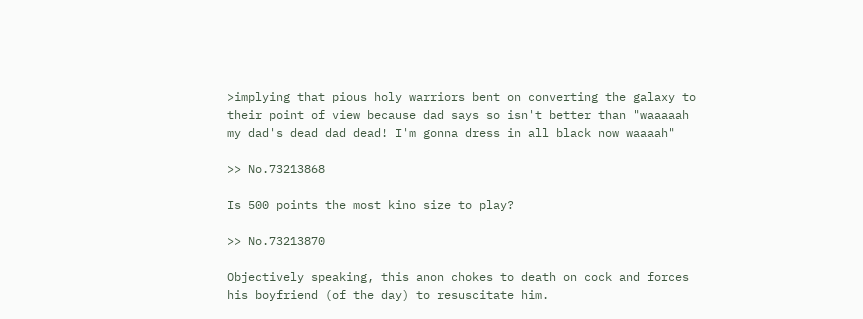>implying that pious holy warriors bent on converting the galaxy to their point of view because dad says so isn't better than "waaaaah my dad's dead dad dead! I'm gonna dress in all black now waaaah"

>> No.73213868

Is 500 points the most kino size to play?

>> No.73213870

Objectively speaking, this anon chokes to death on cock and forces his boyfriend (of the day) to resuscitate him.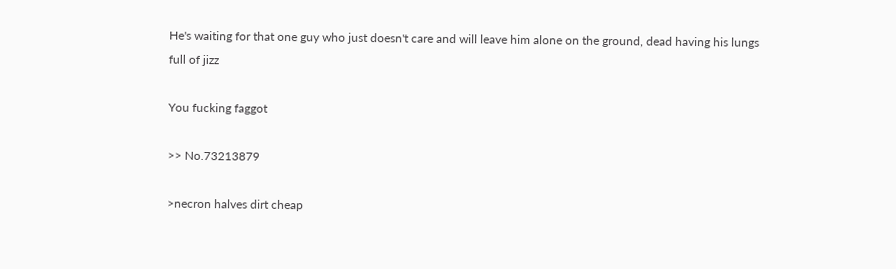He's waiting for that one guy who just doesn't care and will leave him alone on the ground, dead having his lungs full of jizz

You fucking faggot

>> No.73213879

>necron halves dirt cheap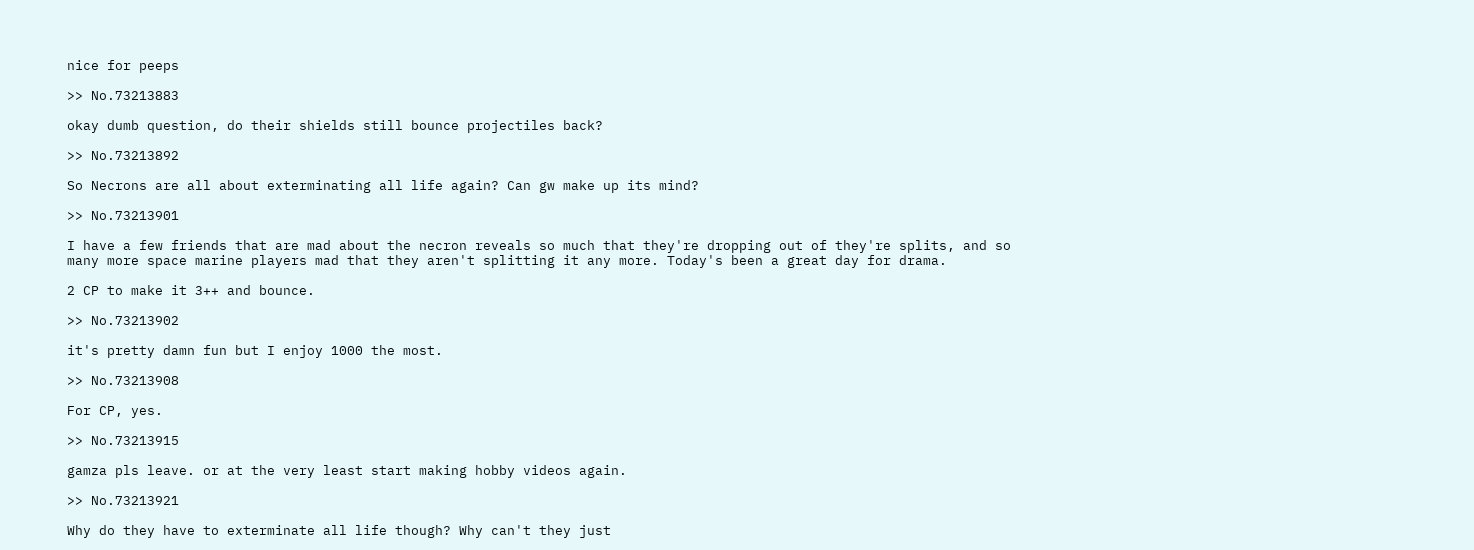nice for peeps

>> No.73213883

okay dumb question, do their shields still bounce projectiles back?

>> No.73213892

So Necrons are all about exterminating all life again? Can gw make up its mind?

>> No.73213901

I have a few friends that are mad about the necron reveals so much that they're dropping out of they're splits, and so many more space marine players mad that they aren't splitting it any more. Today's been a great day for drama.

2 CP to make it 3++ and bounce.

>> No.73213902

it's pretty damn fun but I enjoy 1000 the most.

>> No.73213908

For CP, yes.

>> No.73213915

gamza pls leave. or at the very least start making hobby videos again.

>> No.73213921

Why do they have to exterminate all life though? Why can't they just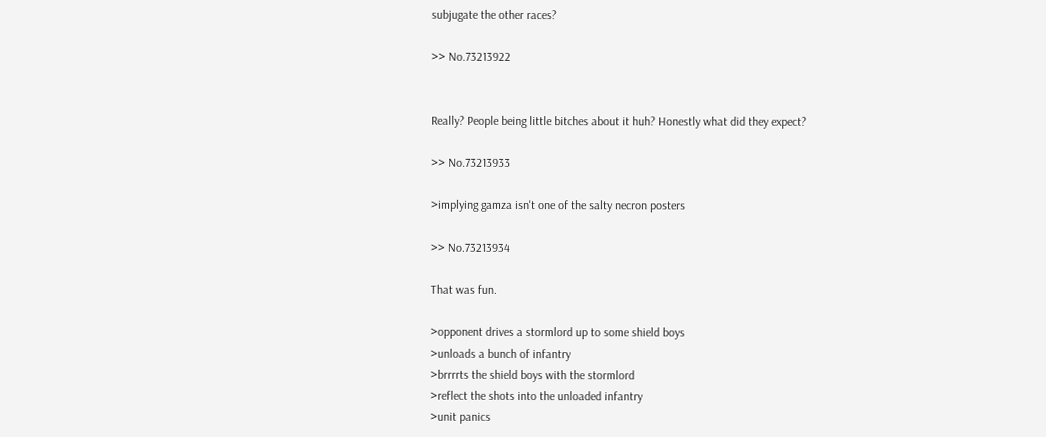subjugate the other races?

>> No.73213922


Really? People being little bitches about it huh? Honestly what did they expect?

>> No.73213933

>implying gamza isn't one of the salty necron posters

>> No.73213934

That was fun.

>opponent drives a stormlord up to some shield boys
>unloads a bunch of infantry
>brrrrts the shield boys with the stormlord
>reflect the shots into the unloaded infantry
>unit panics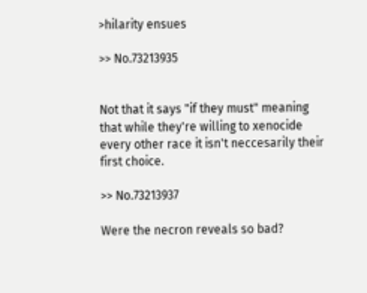>hilarity ensues

>> No.73213935


Not that it says "if they must" meaning that while they're willing to xenocide every other race it isn't neccesarily their first choice.

>> No.73213937

Were the necron reveals so bad?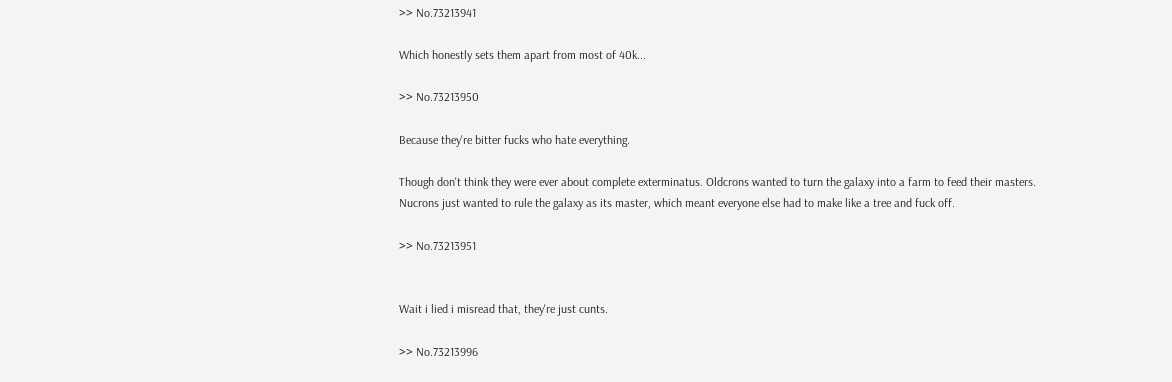>> No.73213941

Which honestly sets them apart from most of 40k...

>> No.73213950

Because they're bitter fucks who hate everything.

Though don't think they were ever about complete exterminatus. Oldcrons wanted to turn the galaxy into a farm to feed their masters. Nucrons just wanted to rule the galaxy as its master, which meant everyone else had to make like a tree and fuck off.

>> No.73213951


Wait i lied i misread that, they're just cunts.

>> No.73213996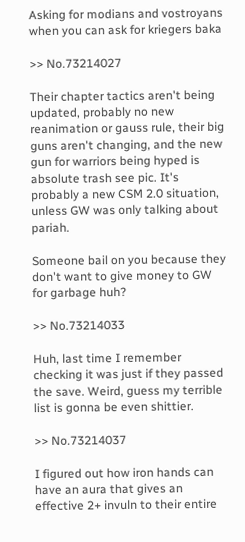Asking for modians and vostroyans when you can ask for kriegers baka

>> No.73214027

Their chapter tactics aren't being updated, probably no new reanimation or gauss rule, their big guns aren't changing, and the new gun for warriors being hyped is absolute trash see pic. It's probably a new CSM 2.0 situation, unless GW was only talking about pariah.

Someone bail on you because they don't want to give money to GW for garbage huh?

>> No.73214033

Huh, last time I remember checking it was just if they passed the save. Weird, guess my terrible list is gonna be even shittier.

>> No.73214037

I figured out how iron hands can have an aura that gives an effective 2+ invuln to their entire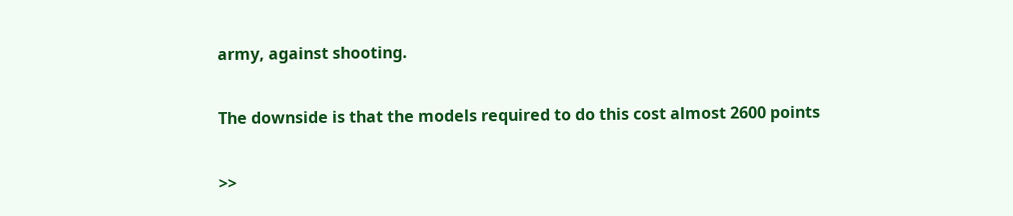army, against shooting.

The downside is that the models required to do this cost almost 2600 points

>>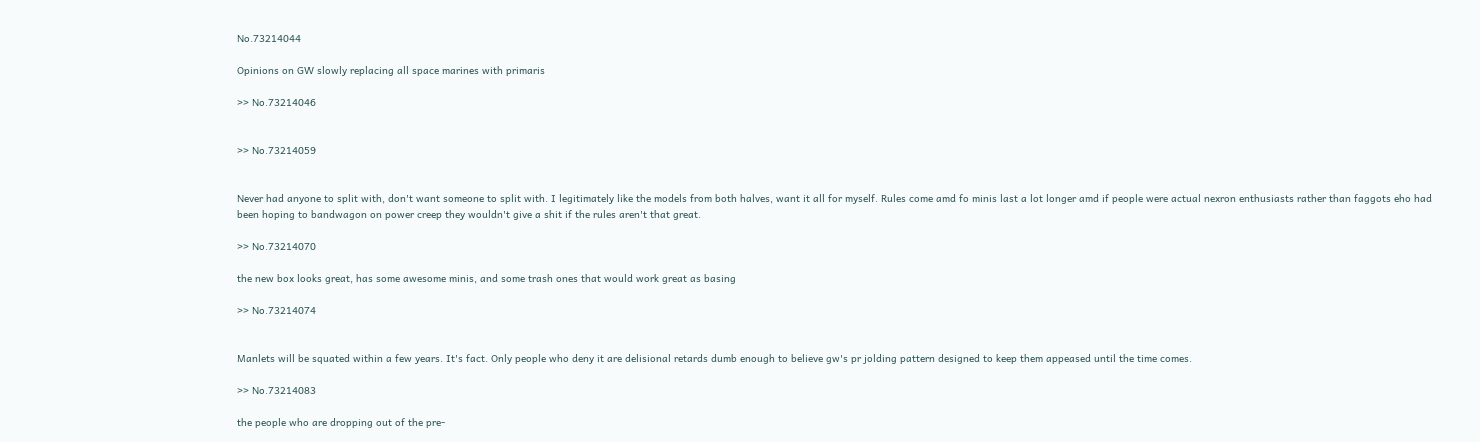No.73214044

Opinions on GW slowly replacing all space marines with primaris

>> No.73214046


>> No.73214059


Never had anyone to split with, don't want someone to split with. I legitimately like the models from both halves, want it all for myself. Rules come amd fo minis last a lot longer amd if people were actual nexron enthusiasts rather than faggots eho had been hoping to bandwagon on power creep they wouldn't give a shit if the rules aren't that great.

>> No.73214070

the new box looks great, has some awesome minis, and some trash ones that would work great as basing

>> No.73214074


Manlets will be squated within a few years. It's fact. Only people who deny it are delisional retards dumb enough to believe gw's pr jolding pattern designed to keep them appeased until the time comes.

>> No.73214083

the people who are dropping out of the pre-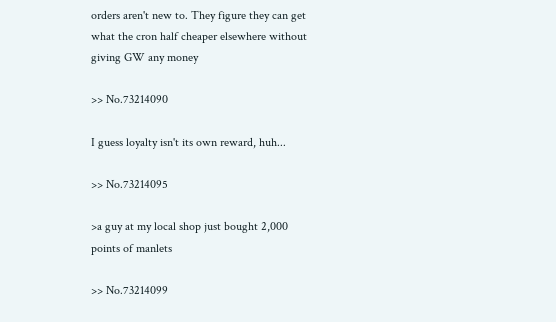orders aren't new to. They figure they can get what the cron half cheaper elsewhere without giving GW any money

>> No.73214090

I guess loyalty isn't its own reward, huh...

>> No.73214095

>a guy at my local shop just bought 2,000 points of manlets

>> No.73214099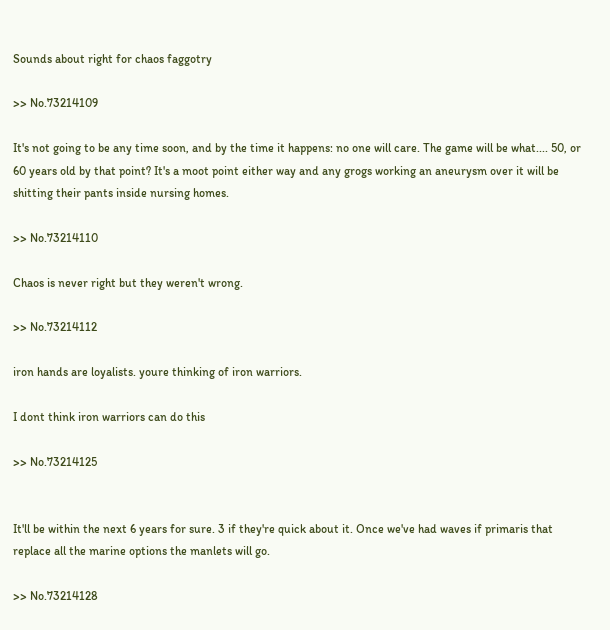Sounds about right for chaos faggotry

>> No.73214109

It's not going to be any time soon, and by the time it happens: no one will care. The game will be what.... 50, or 60 years old by that point? It's a moot point either way and any grogs working an aneurysm over it will be shitting their pants inside nursing homes.

>> No.73214110

Chaos is never right but they weren't wrong.

>> No.73214112

iron hands are loyalists. youre thinking of iron warriors.

I dont think iron warriors can do this

>> No.73214125


It'll be within the next 6 years for sure. 3 if they're quick about it. Once we've had waves if primaris that replace all the marine options the manlets will go.

>> No.73214128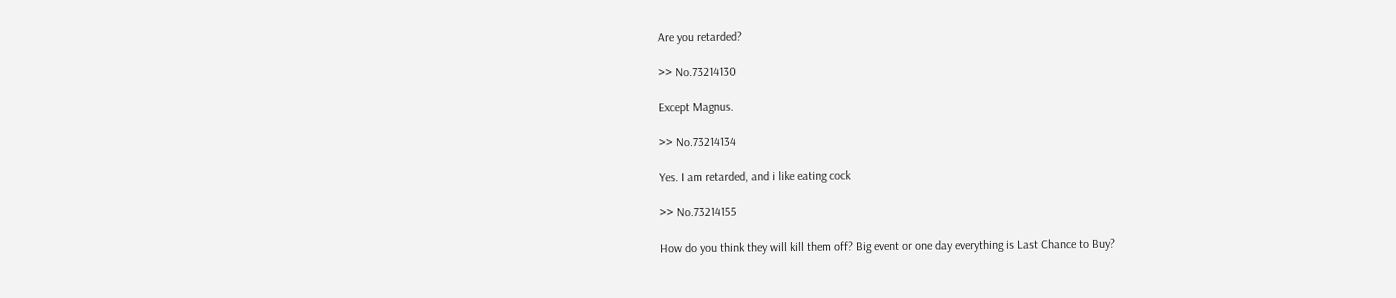Are you retarded?

>> No.73214130

Except Magnus.

>> No.73214134

Yes. I am retarded, and i like eating cock

>> No.73214155

How do you think they will kill them off? Big event or one day everything is Last Chance to Buy?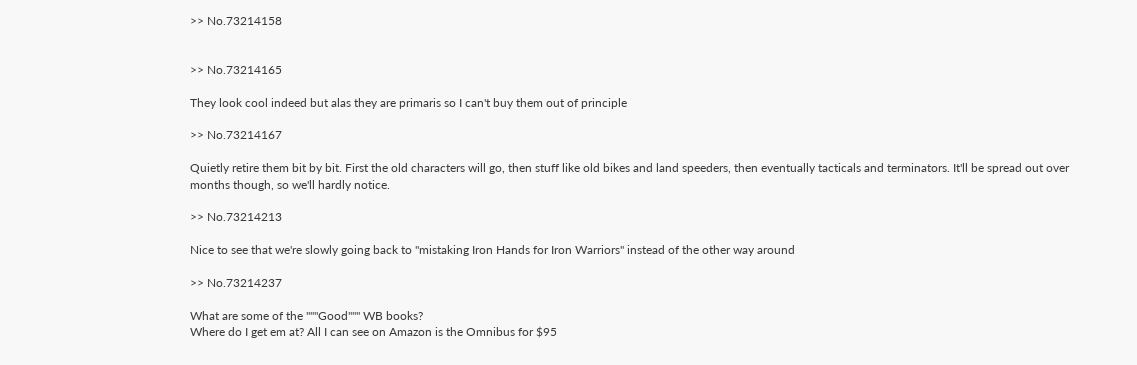>> No.73214158


>> No.73214165

They look cool indeed but alas they are primaris so I can't buy them out of principle

>> No.73214167

Quietly retire them bit by bit. First the old characters will go, then stuff like old bikes and land speeders, then eventually tacticals and terminators. It'll be spread out over months though, so we'll hardly notice.

>> No.73214213

Nice to see that we're slowly going back to "mistaking Iron Hands for Iron Warriors" instead of the other way around

>> No.73214237

What are some of the """Good""" WB books?
Where do I get em at? All I can see on Amazon is the Omnibus for $95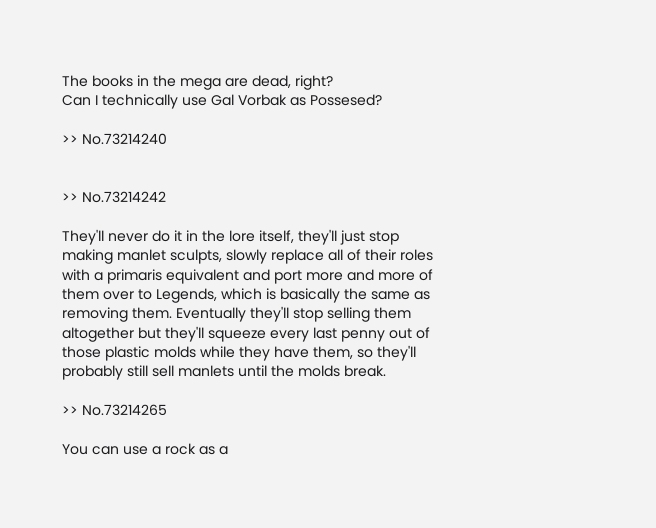The books in the mega are dead, right?
Can I technically use Gal Vorbak as Possesed?

>> No.73214240


>> No.73214242

They'll never do it in the lore itself, they'll just stop making manlet sculpts, slowly replace all of their roles with a primaris equivalent and port more and more of them over to Legends, which is basically the same as removing them. Eventually they'll stop selling them altogether but they'll squeeze every last penny out of those plastic molds while they have them, so they'll probably still sell manlets until the molds break.

>> No.73214265

You can use a rock as a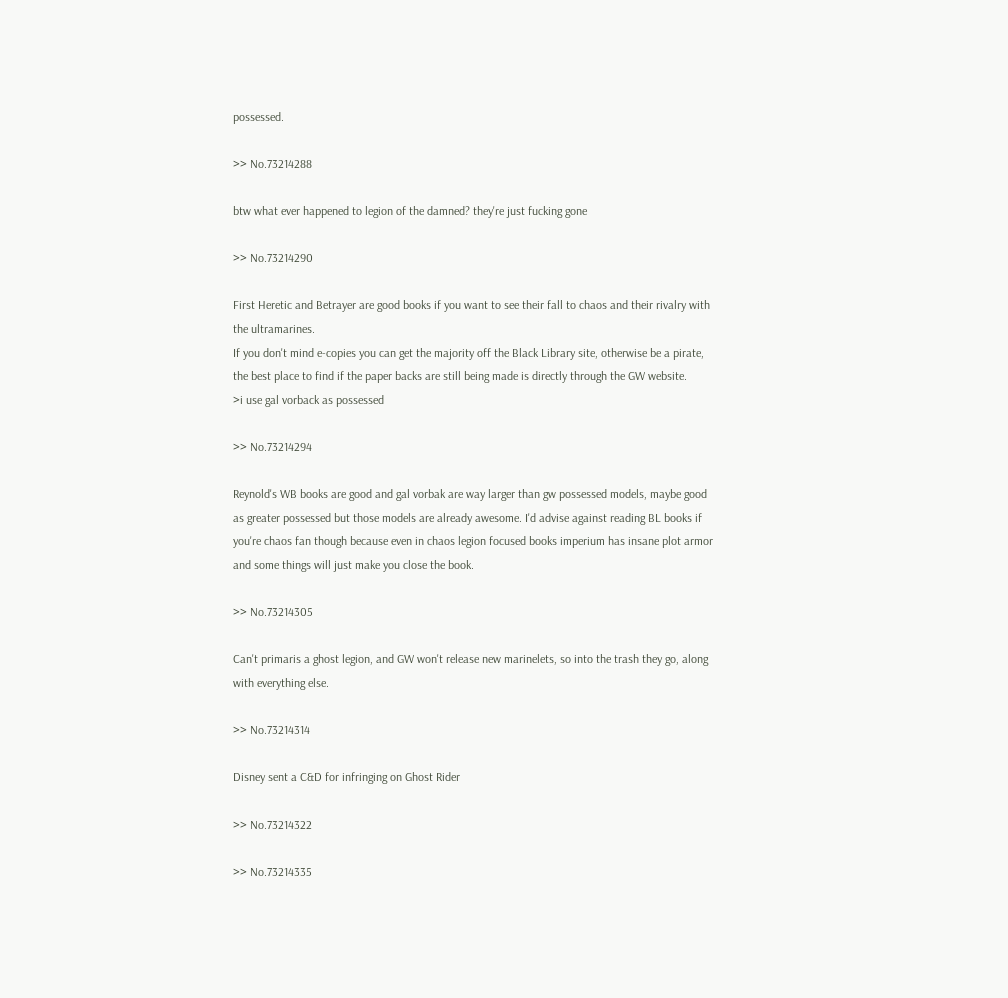possessed.

>> No.73214288

btw what ever happened to legion of the damned? they're just fucking gone

>> No.73214290

First Heretic and Betrayer are good books if you want to see their fall to chaos and their rivalry with the ultramarines.
If you don't mind e-copies you can get the majority off the Black Library site, otherwise be a pirate, the best place to find if the paper backs are still being made is directly through the GW website.
>i use gal vorback as possessed

>> No.73214294

Reynold's WB books are good and gal vorbak are way larger than gw possessed models, maybe good as greater possessed but those models are already awesome. I'd advise against reading BL books if you're chaos fan though because even in chaos legion focused books imperium has insane plot armor and some things will just make you close the book.

>> No.73214305

Can't primaris a ghost legion, and GW won't release new marinelets, so into the trash they go, along with everything else.

>> No.73214314

Disney sent a C&D for infringing on Ghost Rider

>> No.73214322

>> No.73214335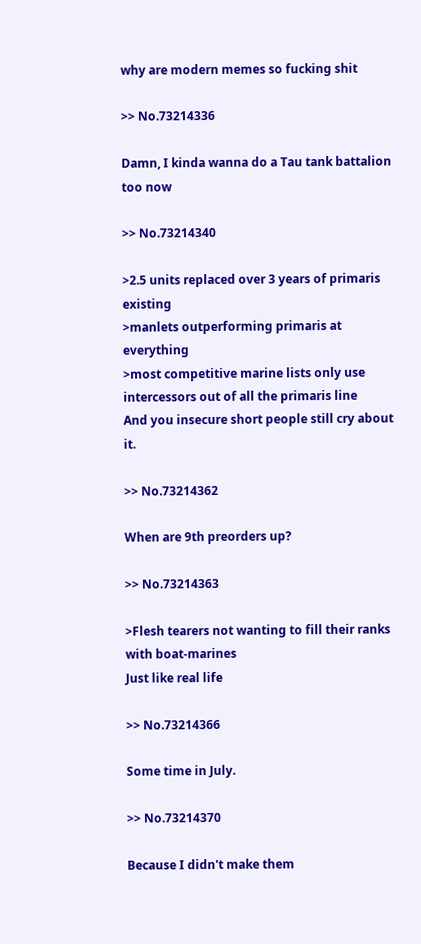why are modern memes so fucking shit

>> No.73214336

Damn, I kinda wanna do a Tau tank battalion too now

>> No.73214340

>2.5 units replaced over 3 years of primaris existing
>manlets outperforming primaris at everything
>most competitive marine lists only use intercessors out of all the primaris line
And you insecure short people still cry about it.

>> No.73214362

When are 9th preorders up?

>> No.73214363

>Flesh tearers not wanting to fill their ranks with boat-marines
Just like real life

>> No.73214366

Some time in July.

>> No.73214370

Because I didn't make them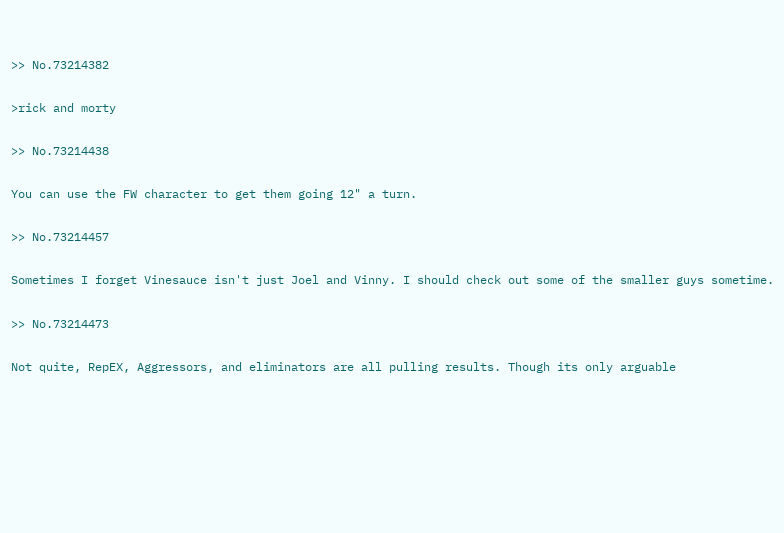>> No.73214382

>rick and morty

>> No.73214438

You can use the FW character to get them going 12" a turn.

>> No.73214457

Sometimes I forget Vinesauce isn't just Joel and Vinny. I should check out some of the smaller guys sometime.

>> No.73214473

Not quite, RepEX, Aggressors, and eliminators are all pulling results. Though its only arguable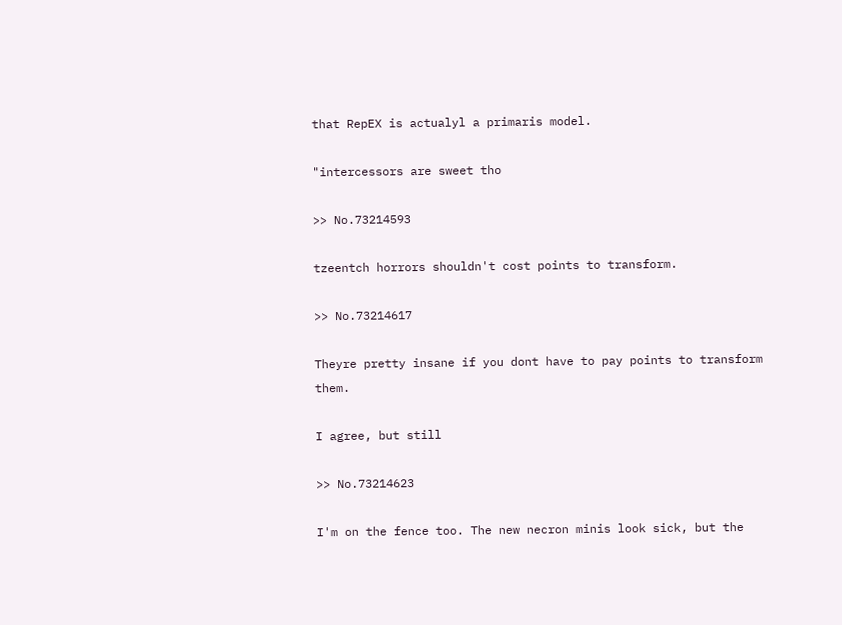that RepEX is actualyl a primaris model.

"intercessors are sweet tho

>> No.73214593

tzeentch horrors shouldn't cost points to transform.

>> No.73214617

Theyre pretty insane if you dont have to pay points to transform them.

I agree, but still

>> No.73214623

I'm on the fence too. The new necron minis look sick, but the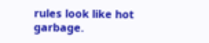rules look like hot garbage.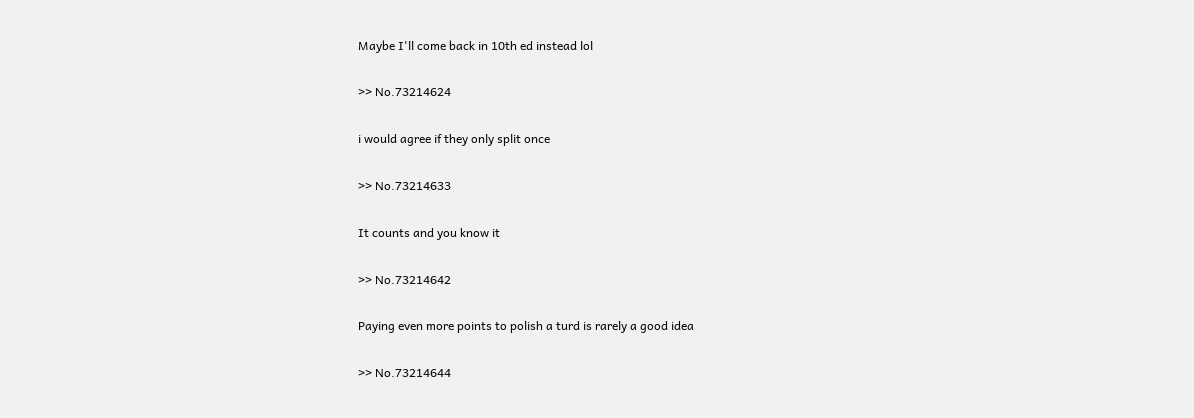Maybe I'll come back in 10th ed instead lol

>> No.73214624

i would agree if they only split once

>> No.73214633

It counts and you know it

>> No.73214642

Paying even more points to polish a turd is rarely a good idea

>> No.73214644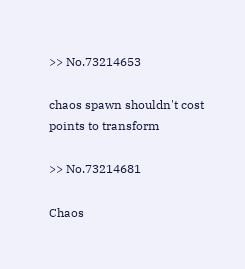>> No.73214653

chaos spawn shouldn't cost points to transform

>> No.73214681

Chaos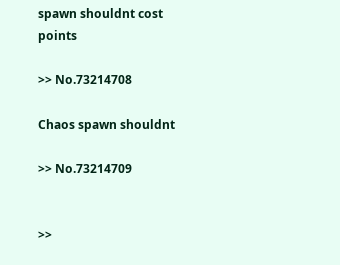spawn shouldnt cost points

>> No.73214708

Chaos spawn shouldnt

>> No.73214709


>>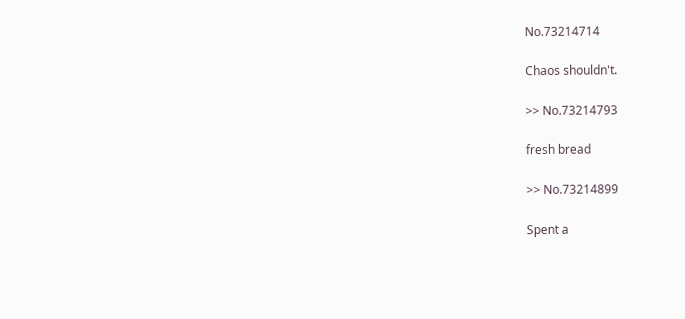No.73214714

Chaos shouldn't.

>> No.73214793

fresh bread

>> No.73214899

Spent a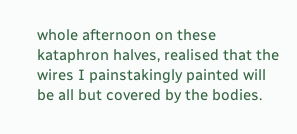whole afternoon on these kataphron halves, realised that the wires I painstakingly painted will be all but covered by the bodies.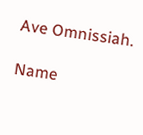Ave Omnissiah.

Name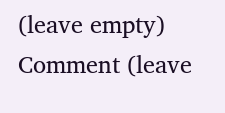(leave empty)
Comment (leave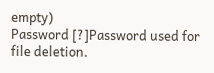empty)
Password [?]Password used for file deletion.